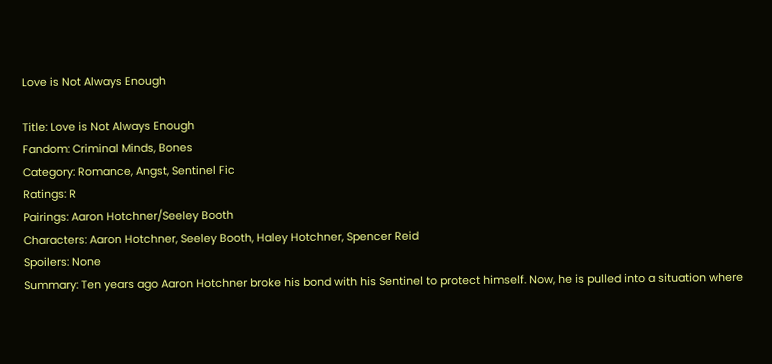Love is Not Always Enough

Title: Love is Not Always Enough
Fandom: Criminal Minds, Bones
Category: Romance, Angst, Sentinel Fic
Ratings: R
Pairings: Aaron Hotchner/Seeley Booth
Characters: Aaron Hotchner, Seeley Booth, Haley Hotchner, Spencer Reid
Spoilers: None
Summary: Ten years ago Aaron Hotchner broke his bond with his Sentinel to protect himself. Now, he is pulled into a situation where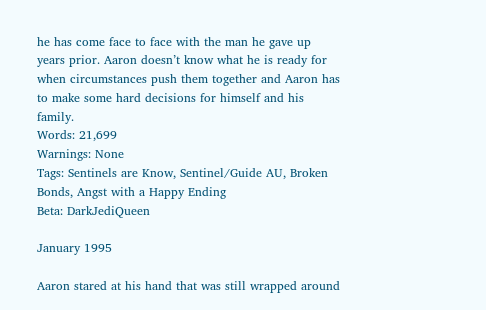he has come face to face with the man he gave up years prior. Aaron doesn’t know what he is ready for when circumstances push them together and Aaron has to make some hard decisions for himself and his family.
Words: 21,699
Warnings: None
Tags: Sentinels are Know, Sentinel/Guide AU, Broken Bonds, Angst with a Happy Ending
Beta: DarkJediQueen

January 1995

Aaron stared at his hand that was still wrapped around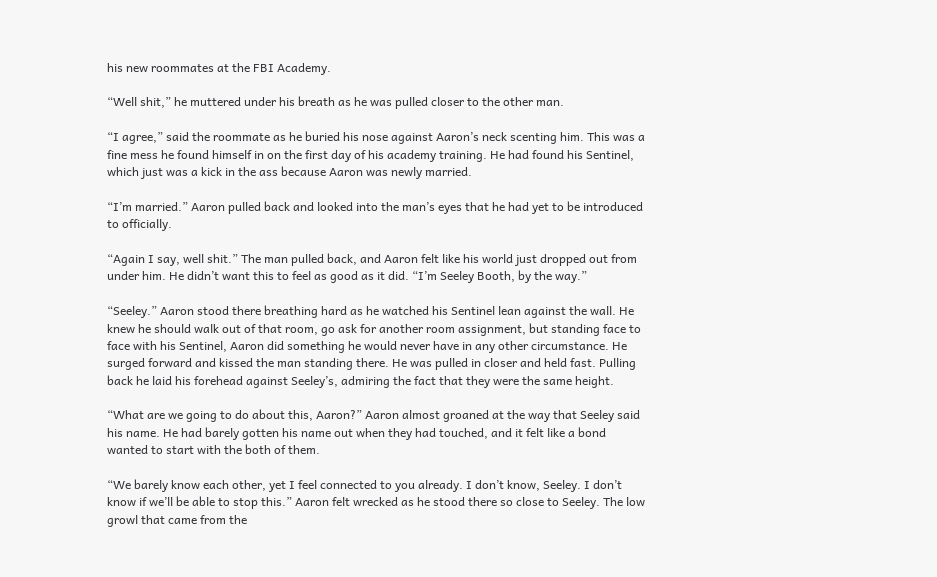his new roommates at the FBI Academy.

“Well shit,” he muttered under his breath as he was pulled closer to the other man.

“I agree,” said the roommate as he buried his nose against Aaron’s neck scenting him. This was a fine mess he found himself in on the first day of his academy training. He had found his Sentinel, which just was a kick in the ass because Aaron was newly married.

“I’m married.” Aaron pulled back and looked into the man’s eyes that he had yet to be introduced to officially.

“Again I say, well shit.” The man pulled back, and Aaron felt like his world just dropped out from under him. He didn’t want this to feel as good as it did. “I’m Seeley Booth, by the way.”

“Seeley.” Aaron stood there breathing hard as he watched his Sentinel lean against the wall. He knew he should walk out of that room, go ask for another room assignment, but standing face to face with his Sentinel, Aaron did something he would never have in any other circumstance. He surged forward and kissed the man standing there. He was pulled in closer and held fast. Pulling back he laid his forehead against Seeley’s, admiring the fact that they were the same height.

“What are we going to do about this, Aaron?” Aaron almost groaned at the way that Seeley said his name. He had barely gotten his name out when they had touched, and it felt like a bond wanted to start with the both of them.

“We barely know each other, yet I feel connected to you already. I don’t know, Seeley. I don’t know if we’ll be able to stop this.” Aaron felt wrecked as he stood there so close to Seeley. The low growl that came from the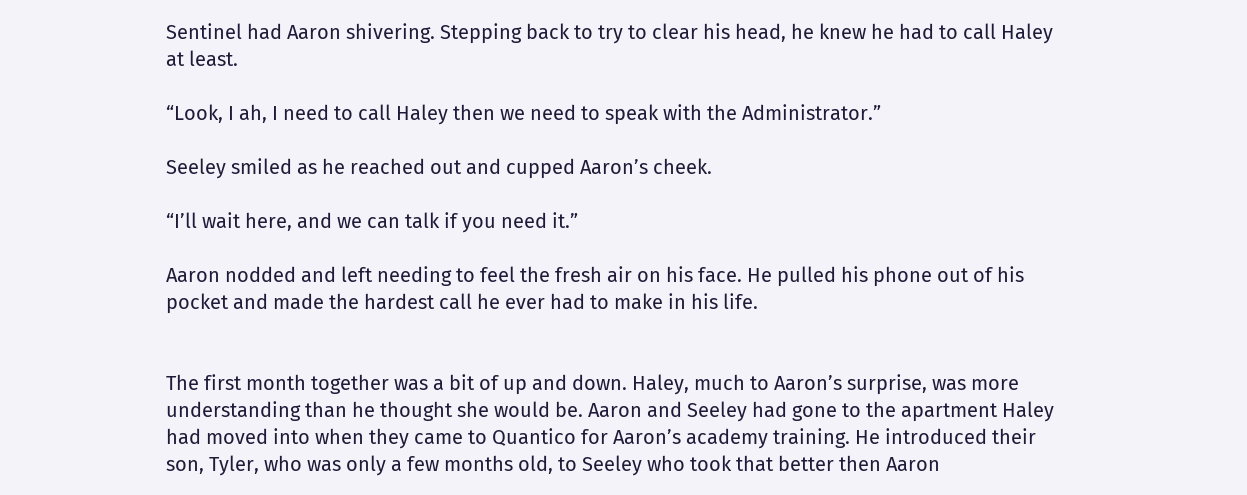Sentinel had Aaron shivering. Stepping back to try to clear his head, he knew he had to call Haley at least.

“Look, I ah, I need to call Haley then we need to speak with the Administrator.”

Seeley smiled as he reached out and cupped Aaron’s cheek.

“I’ll wait here, and we can talk if you need it.”

Aaron nodded and left needing to feel the fresh air on his face. He pulled his phone out of his pocket and made the hardest call he ever had to make in his life.


The first month together was a bit of up and down. Haley, much to Aaron’s surprise, was more understanding than he thought she would be. Aaron and Seeley had gone to the apartment Haley had moved into when they came to Quantico for Aaron’s academy training. He introduced their son, Tyler, who was only a few months old, to Seeley who took that better then Aaron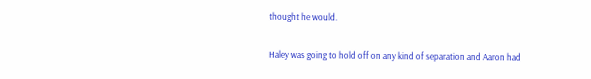thought he would.

Haley was going to hold off on any kind of separation and Aaron had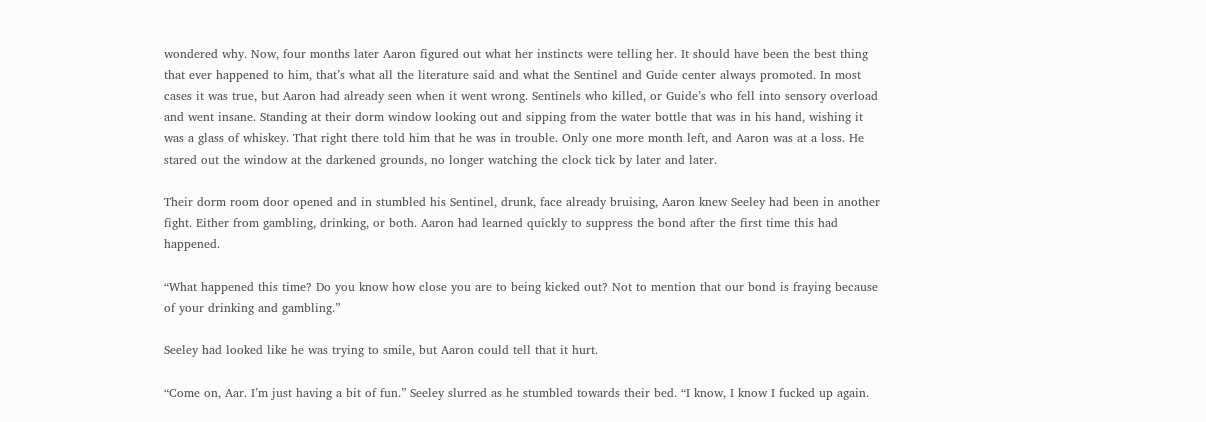wondered why. Now, four months later Aaron figured out what her instincts were telling her. It should have been the best thing that ever happened to him, that’s what all the literature said and what the Sentinel and Guide center always promoted. In most cases it was true, but Aaron had already seen when it went wrong. Sentinels who killed, or Guide’s who fell into sensory overload and went insane. Standing at their dorm window looking out and sipping from the water bottle that was in his hand, wishing it was a glass of whiskey. That right there told him that he was in trouble. Only one more month left, and Aaron was at a loss. He stared out the window at the darkened grounds, no longer watching the clock tick by later and later.

Their dorm room door opened and in stumbled his Sentinel, drunk, face already bruising, Aaron knew Seeley had been in another fight. Either from gambling, drinking, or both. Aaron had learned quickly to suppress the bond after the first time this had happened.

“What happened this time? Do you know how close you are to being kicked out? Not to mention that our bond is fraying because of your drinking and gambling.”

Seeley had looked like he was trying to smile, but Aaron could tell that it hurt.

“Come on, Aar. I’m just having a bit of fun.” Seeley slurred as he stumbled towards their bed. “I know, I know I fucked up again.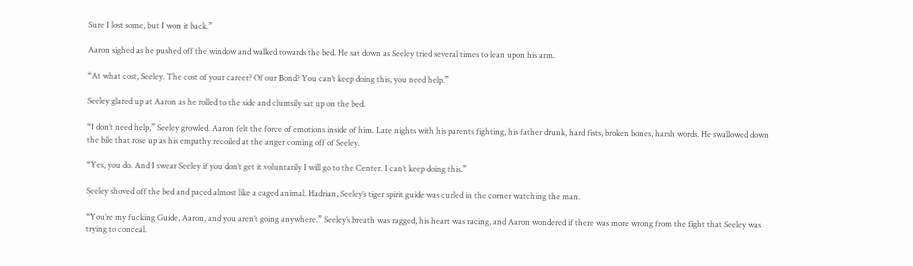Sure I lost some, but I won it back.”

Aaron sighed as he pushed off the window and walked towards the bed. He sat down as Seeley tried several times to lean upon his arm.

“At what cost, Seeley. The cost of your career? Of our Bond? You can’t keep doing this, you need help.”

Seeley glared up at Aaron as he rolled to the side and clumsily sat up on the bed.

“I don’t need help,” Seeley growled. Aaron felt the force of emotions inside of him. Late nights with his parents fighting, his father drunk, hard fists, broken bones, harsh words. He swallowed down the bile that rose up as his empathy recoiled at the anger coming off of Seeley.

“Yes, you do. And I swear Seeley if you don’t get it voluntarily I will go to the Center. I can’t keep doing this.”

Seeley shoved off the bed and paced almost like a caged animal. Hadrian, Seeley’s tiger spirit guide was curled in the corner watching the man.

“You’re my fucking Guide, Aaron, and you aren’t going anywhere.” Seeley’s breath was ragged, his heart was racing, and Aaron wondered if there was more wrong from the fight that Seeley was trying to conceal.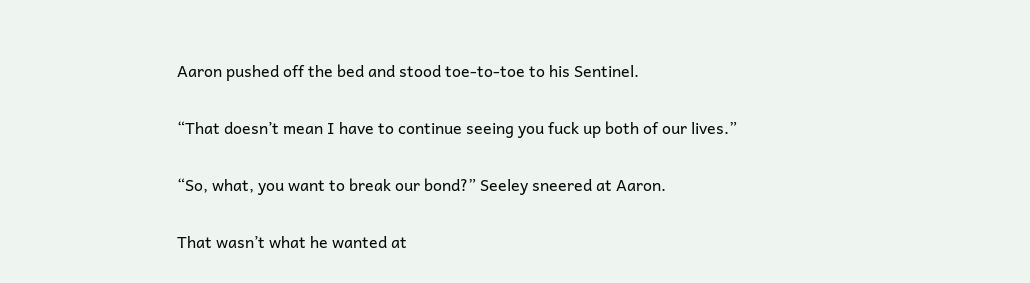Aaron pushed off the bed and stood toe-to-toe to his Sentinel.

“That doesn’t mean I have to continue seeing you fuck up both of our lives.”

“So, what, you want to break our bond?” Seeley sneered at Aaron.

That wasn’t what he wanted at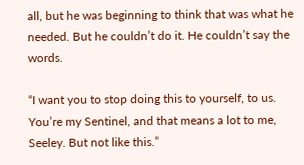all, but he was beginning to think that was what he needed. But he couldn’t do it. He couldn’t say the words.

“I want you to stop doing this to yourself, to us. You’re my Sentinel, and that means a lot to me, Seeley. But not like this.”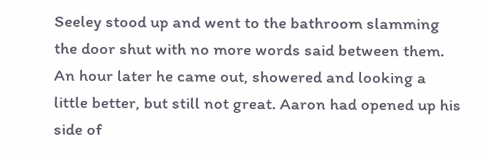Seeley stood up and went to the bathroom slamming the door shut with no more words said between them. An hour later he came out, showered and looking a little better, but still not great. Aaron had opened up his side of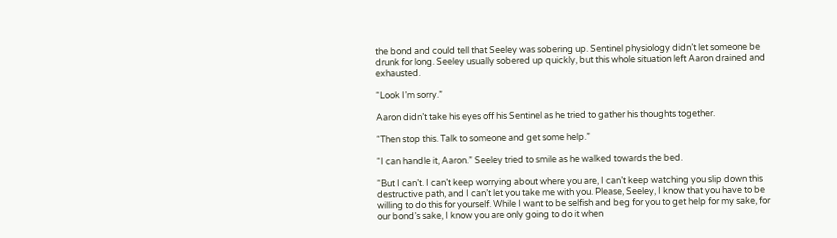the bond and could tell that Seeley was sobering up. Sentinel physiology didn’t let someone be drunk for long. Seeley usually sobered up quickly, but this whole situation left Aaron drained and exhausted.

“Look I’m sorry.”

Aaron didn’t take his eyes off his Sentinel as he tried to gather his thoughts together.

“Then stop this. Talk to someone and get some help.”

“I can handle it, Aaron.” Seeley tried to smile as he walked towards the bed.

“But I can’t. I can’t keep worrying about where you are, I can’t keep watching you slip down this destructive path, and I can’t let you take me with you. Please, Seeley, I know that you have to be willing to do this for yourself. While I want to be selfish and beg for you to get help for my sake, for our bond’s sake, I know you are only going to do it when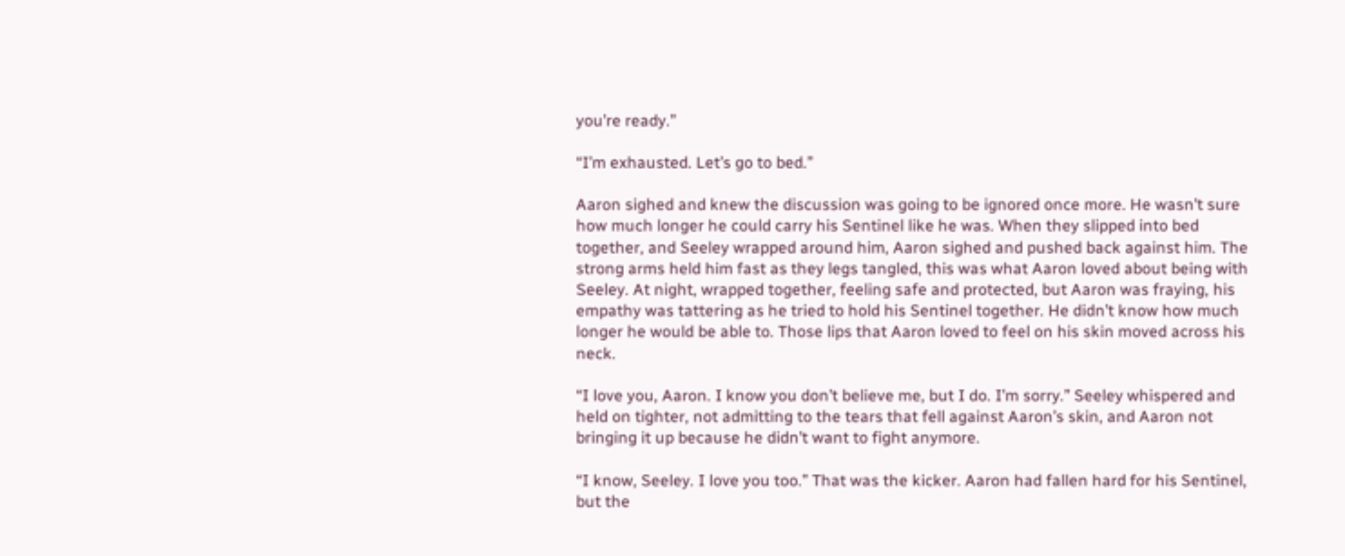you’re ready.”

“I’m exhausted. Let’s go to bed.”

Aaron sighed and knew the discussion was going to be ignored once more. He wasn’t sure how much longer he could carry his Sentinel like he was. When they slipped into bed together, and Seeley wrapped around him, Aaron sighed and pushed back against him. The strong arms held him fast as they legs tangled, this was what Aaron loved about being with Seeley. At night, wrapped together, feeling safe and protected, but Aaron was fraying, his empathy was tattering as he tried to hold his Sentinel together. He didn’t know how much longer he would be able to. Those lips that Aaron loved to feel on his skin moved across his neck.

“I love you, Aaron. I know you don’t believe me, but I do. I’m sorry.” Seeley whispered and held on tighter, not admitting to the tears that fell against Aaron’s skin, and Aaron not bringing it up because he didn’t want to fight anymore.

“I know, Seeley. I love you too.” That was the kicker. Aaron had fallen hard for his Sentinel, but the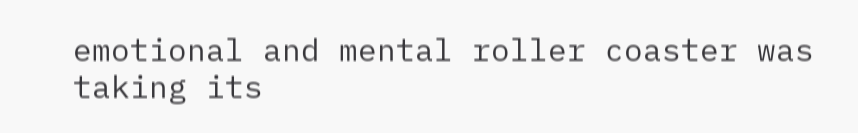emotional and mental roller coaster was taking its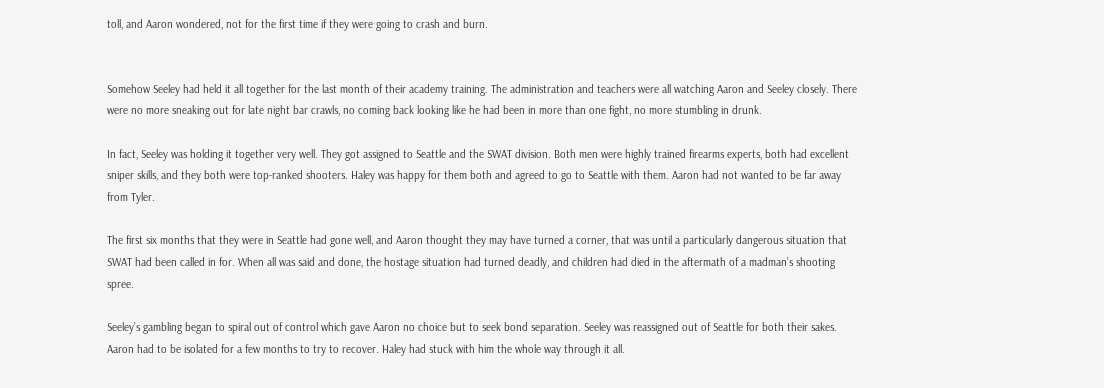toll, and Aaron wondered, not for the first time if they were going to crash and burn.


Somehow Seeley had held it all together for the last month of their academy training. The administration and teachers were all watching Aaron and Seeley closely. There were no more sneaking out for late night bar crawls, no coming back looking like he had been in more than one fight, no more stumbling in drunk.

In fact, Seeley was holding it together very well. They got assigned to Seattle and the SWAT division. Both men were highly trained firearms experts, both had excellent sniper skills, and they both were top-ranked shooters. Haley was happy for them both and agreed to go to Seattle with them. Aaron had not wanted to be far away from Tyler.

The first six months that they were in Seattle had gone well, and Aaron thought they may have turned a corner, that was until a particularly dangerous situation that SWAT had been called in for. When all was said and done, the hostage situation had turned deadly, and children had died in the aftermath of a madman’s shooting spree.

Seeley’s gambling began to spiral out of control which gave Aaron no choice but to seek bond separation. Seeley was reassigned out of Seattle for both their sakes.  Aaron had to be isolated for a few months to try to recover. Haley had stuck with him the whole way through it all.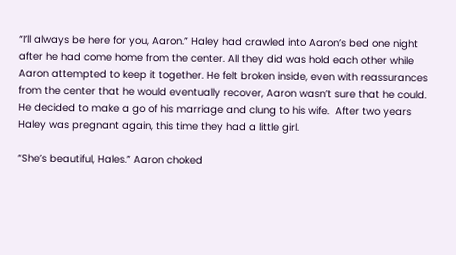“I’ll always be here for you, Aaron.” Haley had crawled into Aaron’s bed one night after he had come home from the center. All they did was hold each other while Aaron attempted to keep it together. He felt broken inside, even with reassurances from the center that he would eventually recover, Aaron wasn’t sure that he could. He decided to make a go of his marriage and clung to his wife.  After two years Haley was pregnant again, this time they had a little girl.

“She’s beautiful, Hales.” Aaron choked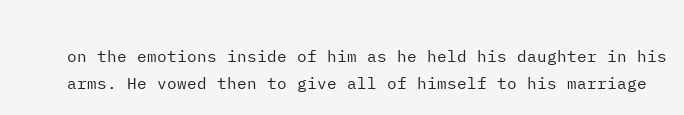on the emotions inside of him as he held his daughter in his arms. He vowed then to give all of himself to his marriage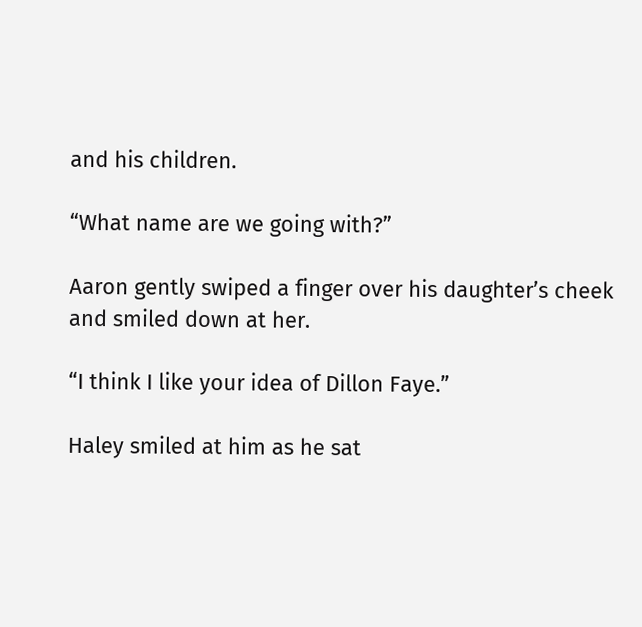and his children.

“What name are we going with?”

Aaron gently swiped a finger over his daughter’s cheek and smiled down at her.

“I think I like your idea of Dillon Faye.”

Haley smiled at him as he sat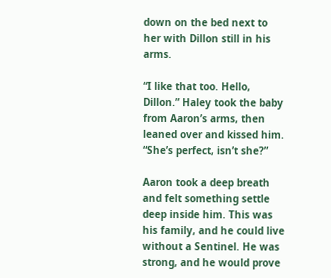down on the bed next to her with Dillon still in his arms.

“I like that too. Hello, Dillon.” Haley took the baby from Aaron’s arms, then leaned over and kissed him. “She’s perfect, isn’t she?”

Aaron took a deep breath and felt something settle deep inside him. This was his family, and he could live without a Sentinel. He was strong, and he would prove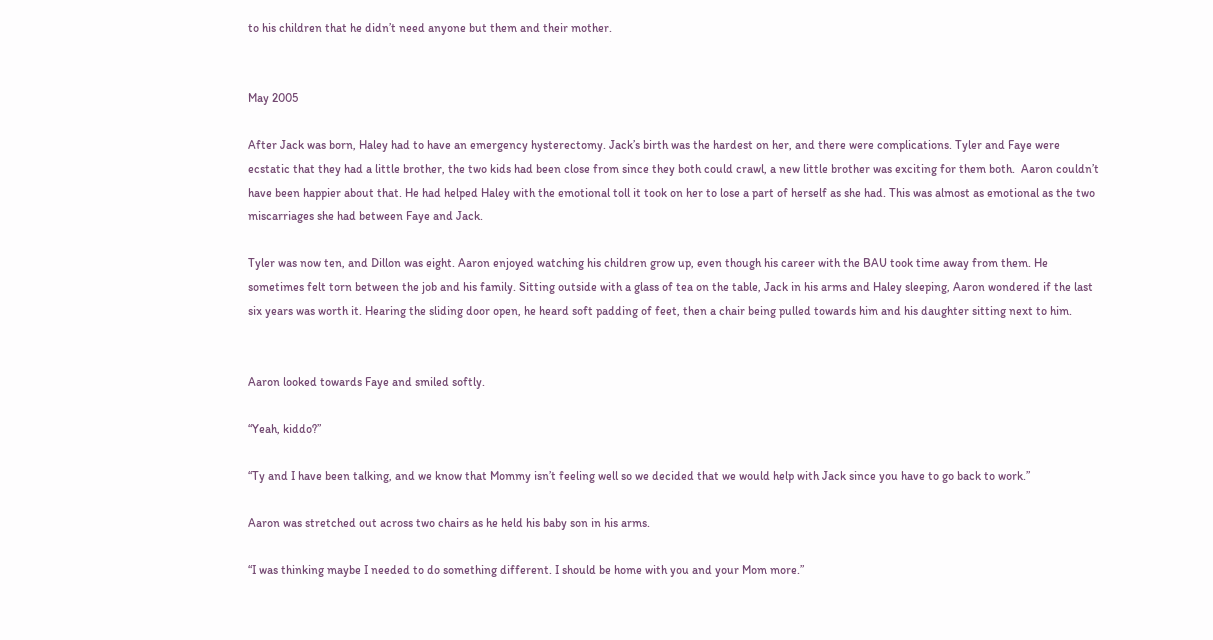to his children that he didn’t need anyone but them and their mother.


May 2005

After Jack was born, Haley had to have an emergency hysterectomy. Jack’s birth was the hardest on her, and there were complications. Tyler and Faye were ecstatic that they had a little brother, the two kids had been close from since they both could crawl, a new little brother was exciting for them both.  Aaron couldn’t have been happier about that. He had helped Haley with the emotional toll it took on her to lose a part of herself as she had. This was almost as emotional as the two miscarriages she had between Faye and Jack.

Tyler was now ten, and Dillon was eight. Aaron enjoyed watching his children grow up, even though his career with the BAU took time away from them. He sometimes felt torn between the job and his family. Sitting outside with a glass of tea on the table, Jack in his arms and Haley sleeping, Aaron wondered if the last six years was worth it. Hearing the sliding door open, he heard soft padding of feet, then a chair being pulled towards him and his daughter sitting next to him.


Aaron looked towards Faye and smiled softly.

“Yeah, kiddo?”

“Ty and I have been talking, and we know that Mommy isn’t feeling well so we decided that we would help with Jack since you have to go back to work.”

Aaron was stretched out across two chairs as he held his baby son in his arms.

“I was thinking maybe I needed to do something different. I should be home with you and your Mom more.”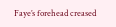Faye’s forehead creased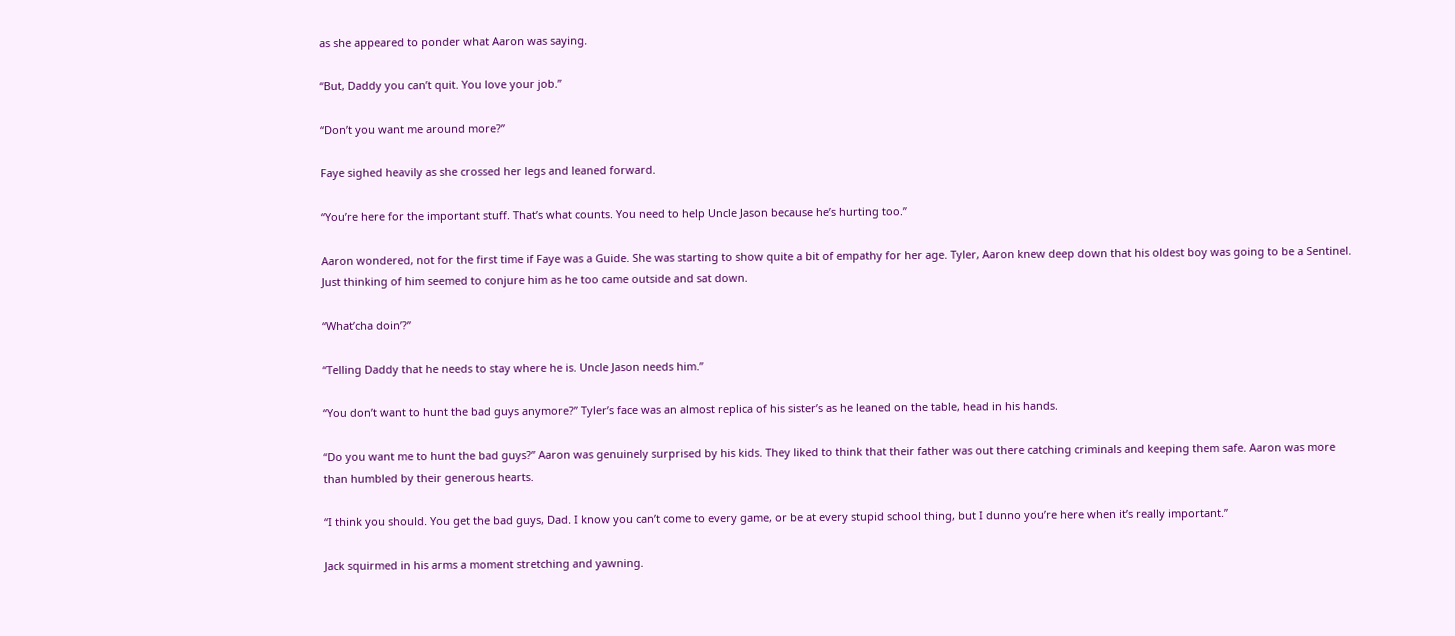as she appeared to ponder what Aaron was saying.

“But, Daddy you can’t quit. You love your job.”

“Don’t you want me around more?”

Faye sighed heavily as she crossed her legs and leaned forward.

“You’re here for the important stuff. That’s what counts. You need to help Uncle Jason because he’s hurting too.”

Aaron wondered, not for the first time if Faye was a Guide. She was starting to show quite a bit of empathy for her age. Tyler, Aaron knew deep down that his oldest boy was going to be a Sentinel. Just thinking of him seemed to conjure him as he too came outside and sat down.

“What’cha doin’?”

“Telling Daddy that he needs to stay where he is. Uncle Jason needs him.”

“You don’t want to hunt the bad guys anymore?” Tyler’s face was an almost replica of his sister’s as he leaned on the table, head in his hands.

“Do you want me to hunt the bad guys?” Aaron was genuinely surprised by his kids. They liked to think that their father was out there catching criminals and keeping them safe. Aaron was more than humbled by their generous hearts.

“I think you should. You get the bad guys, Dad. I know you can’t come to every game, or be at every stupid school thing, but I dunno you’re here when it’s really important.”

Jack squirmed in his arms a moment stretching and yawning.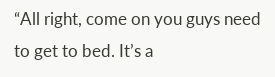“All right, come on you guys need to get to bed. It’s a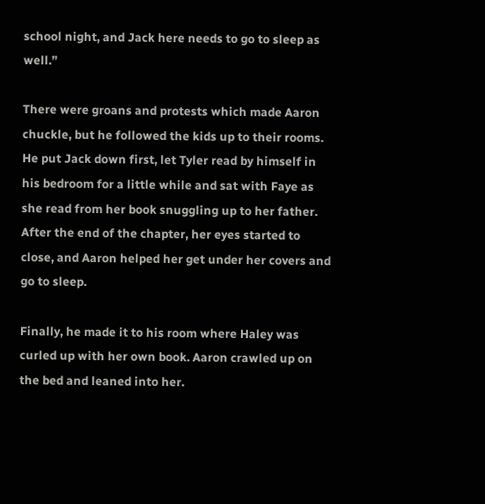school night, and Jack here needs to go to sleep as well.”

There were groans and protests which made Aaron chuckle, but he followed the kids up to their rooms. He put Jack down first, let Tyler read by himself in his bedroom for a little while and sat with Faye as she read from her book snuggling up to her father. After the end of the chapter, her eyes started to close, and Aaron helped her get under her covers and go to sleep.

Finally, he made it to his room where Haley was curled up with her own book. Aaron crawled up on the bed and leaned into her.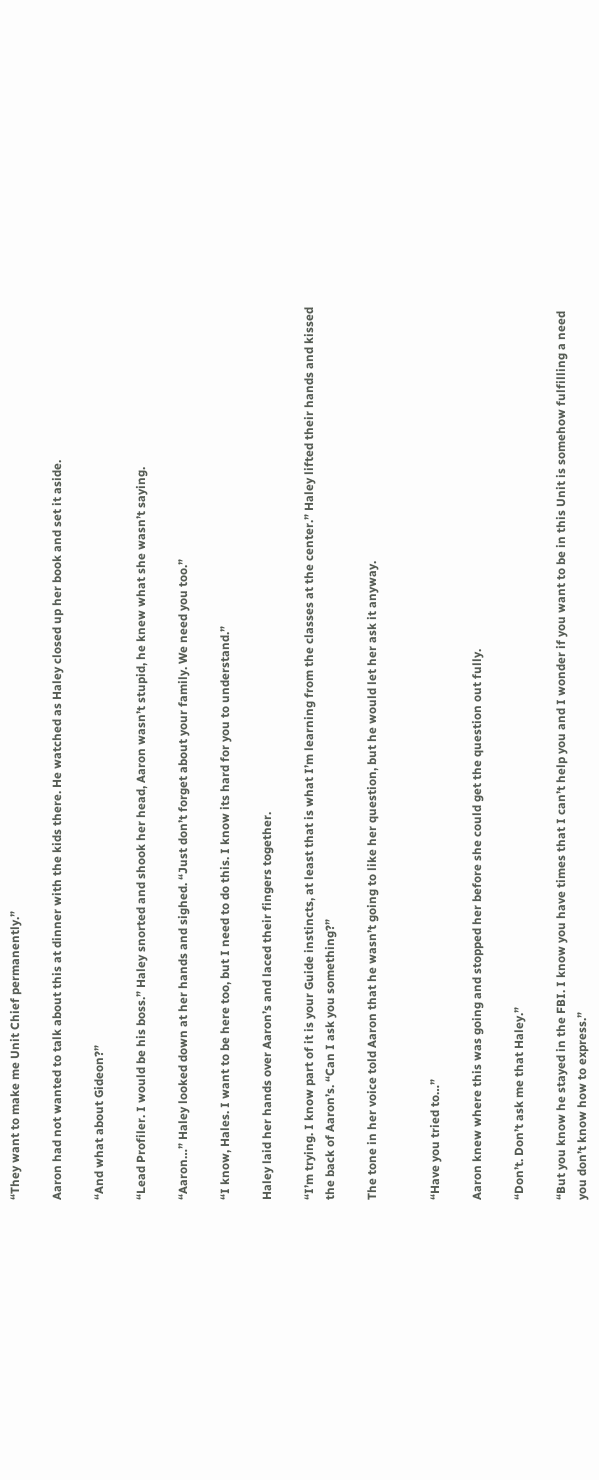“They want to make me Unit Chief permanently.”

Aaron had not wanted to talk about this at dinner with the kids there. He watched as Haley closed up her book and set it aside.

“And what about Gideon?”

“Lead Profiler. I would be his boss.” Haley snorted and shook her head, Aaron wasn’t stupid, he knew what she wasn’t saying.

“Aaron…” Haley looked down at her hands and sighed. “Just don’t forget about your family. We need you too.”

“I know, Hales. I want to be here too, but I need to do this. I know its hard for you to understand.”

Haley laid her hands over Aaron’s and laced their fingers together.

“I’m trying. I know part of it is your Guide instincts, at least that is what I’m learning from the classes at the center.” Haley lifted their hands and kissed the back of Aaron’s. “Can I ask you something?”

The tone in her voice told Aaron that he wasn’t going to like her question, but he would let her ask it anyway.


“Have you tried to…”

Aaron knew where this was going and stopped her before she could get the question out fully.

“Don’t. Don’t ask me that Haley.”

“But you know he stayed in the FBI. I know you have times that I can’t help you and I wonder if you want to be in this Unit is somehow fulfilling a need you don’t know how to express.”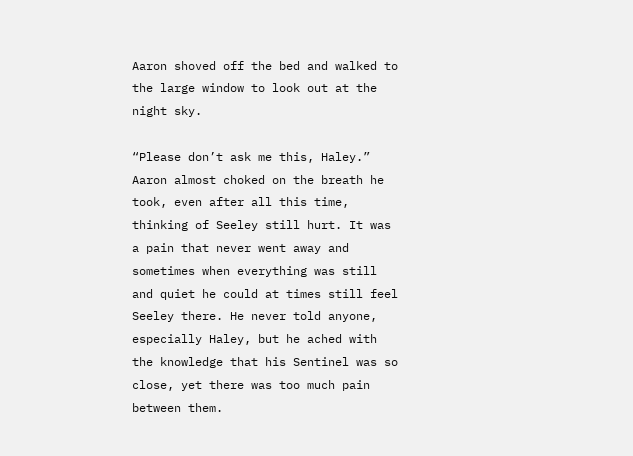Aaron shoved off the bed and walked to the large window to look out at the night sky.

“Please don’t ask me this, Haley.” Aaron almost choked on the breath he took, even after all this time, thinking of Seeley still hurt. It was a pain that never went away and sometimes when everything was still and quiet he could at times still feel Seeley there. He never told anyone, especially Haley, but he ached with the knowledge that his Sentinel was so close, yet there was too much pain between them.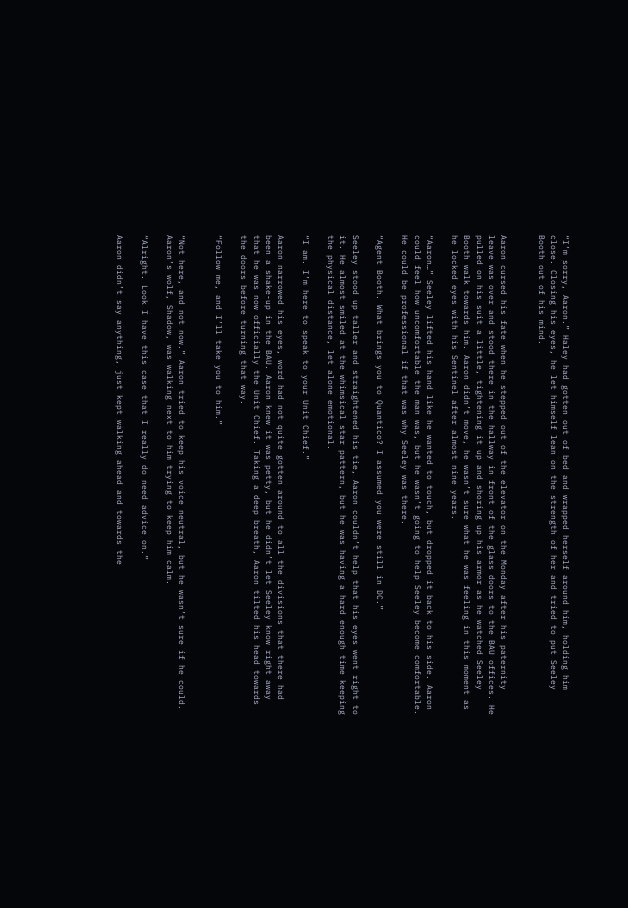“I’m sorry, Aaron.” Haley had gotten out of bed and wrapped herself around him, holding him close. Closing his eyes, he let himself lean on the strength of her and tried to put Seeley Booth out of his mind.


Aaron cursed his fate when he stepped out of the elevator on the Monday after his paternity leave was over and stood there in the hallway in front of the glass doors to the BAU offices. He pulled on his suit a little, tightening it up and shoring up his armor as he watched Seeley Booth walk towards him. Aaron didn’t move, he wasn’t sure what he was feeling in this moment as he locked eyes with his Sentinel after almost nine years.

“Aaron…” Seeley lifted his hand like he wanted to touch, but dropped it back to his side. Aaron could feel how uncomfortable the man was, but he wasn’t going to help Seeley become comfortable. He could be professional if that was why Seeley was there.

“Agent Booth. What brings you to Quantico? I assumed you were still in DC.”

Seeley stood up taller and straightened his tie, Aaron couldn’t help that his eyes went right to it. He almost smiled at the whimsical star pattern, but he was having a hard enough time keeping the physical distance, let alone emotional.

“I am. I’m here to speak to your Unit Chief.”

Aaron narrowed his eyes, word had not quite gotten around to all the divisions that there had been a shake-up in the BAU. Aaron knew it was petty, but he didn’t let Seeley know right away that he was now officially the Unit Chief. Taking a deep breath, Aaron tilted his head towards the doors before turning that way.

“Follow me, and I’ll take you to him.”


“Not here, and not now.” Aaron tried to keep his voice neutral, but he wasn’t sure if he could. Aaron’s wolf, Shadow, was walking next to him trying to keep him calm.

“Alright. Look I have this case that I really do need advice on.”

Aaron didn’t say anything, just kept walking ahead and towards the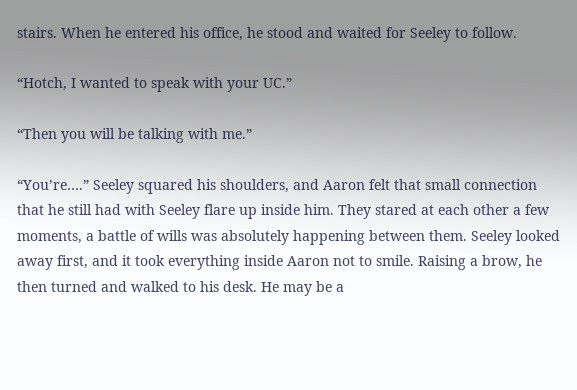stairs. When he entered his office, he stood and waited for Seeley to follow.

“Hotch, I wanted to speak with your UC.”

“Then you will be talking with me.”

“You’re….” Seeley squared his shoulders, and Aaron felt that small connection that he still had with Seeley flare up inside him. They stared at each other a few moments, a battle of wills was absolutely happening between them. Seeley looked away first, and it took everything inside Aaron not to smile. Raising a brow, he then turned and walked to his desk. He may be a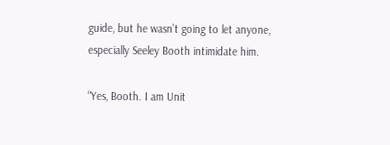guide, but he wasn’t going to let anyone, especially Seeley Booth intimidate him.

“Yes, Booth. I am Unit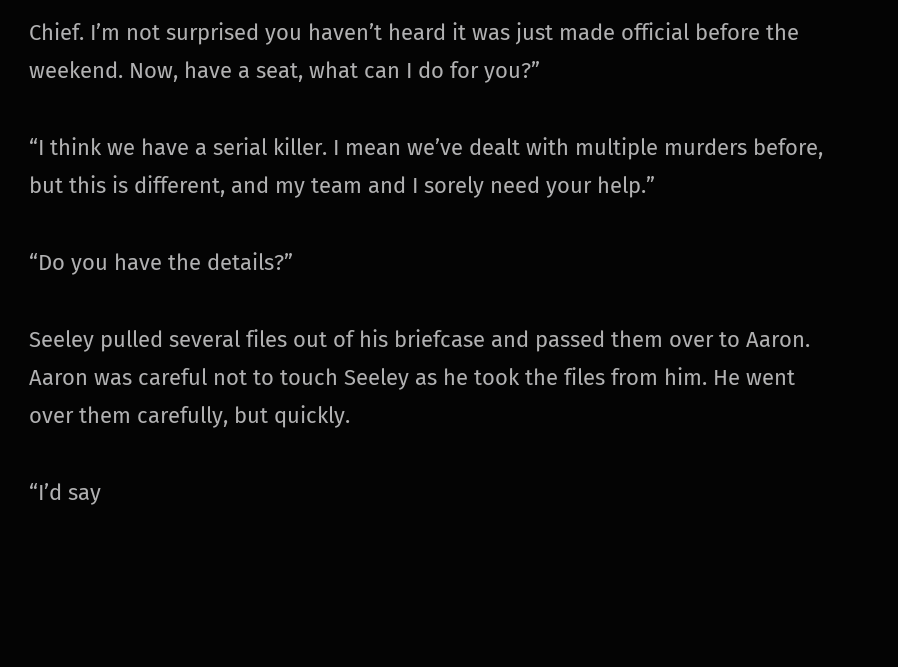Chief. I’m not surprised you haven’t heard it was just made official before the weekend. Now, have a seat, what can I do for you?”

“I think we have a serial killer. I mean we’ve dealt with multiple murders before, but this is different, and my team and I sorely need your help.”

“Do you have the details?”

Seeley pulled several files out of his briefcase and passed them over to Aaron. Aaron was careful not to touch Seeley as he took the files from him. He went over them carefully, but quickly.

“I’d say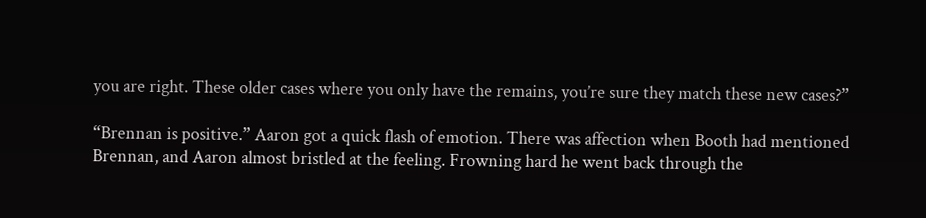you are right. These older cases where you only have the remains, you’re sure they match these new cases?”

“Brennan is positive.” Aaron got a quick flash of emotion. There was affection when Booth had mentioned Brennan, and Aaron almost bristled at the feeling. Frowning hard he went back through the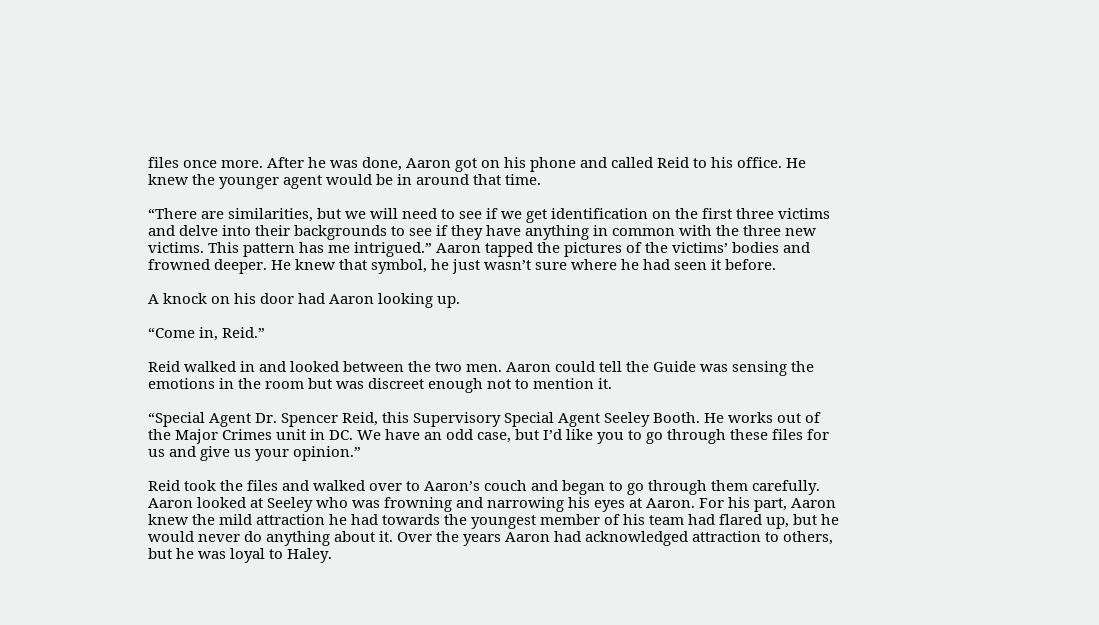files once more. After he was done, Aaron got on his phone and called Reid to his office. He knew the younger agent would be in around that time.

“There are similarities, but we will need to see if we get identification on the first three victims and delve into their backgrounds to see if they have anything in common with the three new victims. This pattern has me intrigued.” Aaron tapped the pictures of the victims’ bodies and frowned deeper. He knew that symbol, he just wasn’t sure where he had seen it before.

A knock on his door had Aaron looking up.

“Come in, Reid.”

Reid walked in and looked between the two men. Aaron could tell the Guide was sensing the emotions in the room but was discreet enough not to mention it.

“Special Agent Dr. Spencer Reid, this Supervisory Special Agent Seeley Booth. He works out of the Major Crimes unit in DC. We have an odd case, but I’d like you to go through these files for us and give us your opinion.”

Reid took the files and walked over to Aaron’s couch and began to go through them carefully. Aaron looked at Seeley who was frowning and narrowing his eyes at Aaron. For his part, Aaron knew the mild attraction he had towards the youngest member of his team had flared up, but he would never do anything about it. Over the years Aaron had acknowledged attraction to others, but he was loyal to Haley.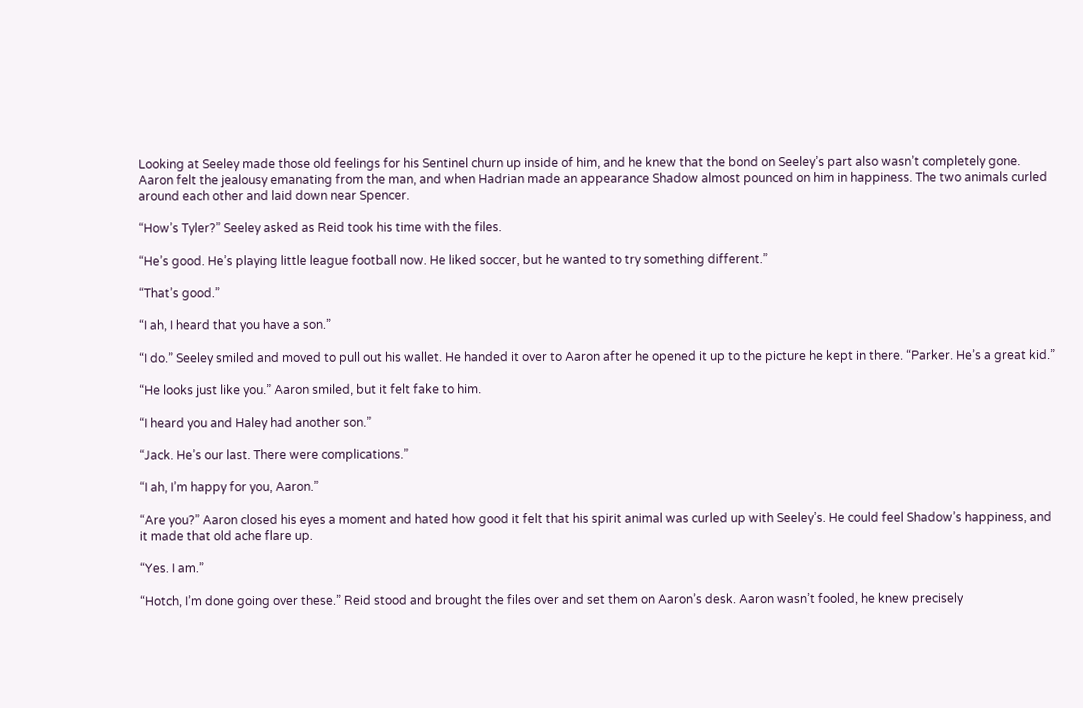Looking at Seeley made those old feelings for his Sentinel churn up inside of him, and he knew that the bond on Seeley’s part also wasn’t completely gone. Aaron felt the jealousy emanating from the man, and when Hadrian made an appearance Shadow almost pounced on him in happiness. The two animals curled around each other and laid down near Spencer.

“How’s Tyler?” Seeley asked as Reid took his time with the files.

“He’s good. He’s playing little league football now. He liked soccer, but he wanted to try something different.”

“That’s good.”

“I ah, I heard that you have a son.”

“I do.” Seeley smiled and moved to pull out his wallet. He handed it over to Aaron after he opened it up to the picture he kept in there. “Parker. He’s a great kid.”

“He looks just like you.” Aaron smiled, but it felt fake to him.

“I heard you and Haley had another son.”

“Jack. He’s our last. There were complications.”

“I ah, I’m happy for you, Aaron.”

“Are you?” Aaron closed his eyes a moment and hated how good it felt that his spirit animal was curled up with Seeley’s. He could feel Shadow’s happiness, and it made that old ache flare up.

“Yes. I am.”

“Hotch, I’m done going over these.” Reid stood and brought the files over and set them on Aaron’s desk. Aaron wasn’t fooled, he knew precisely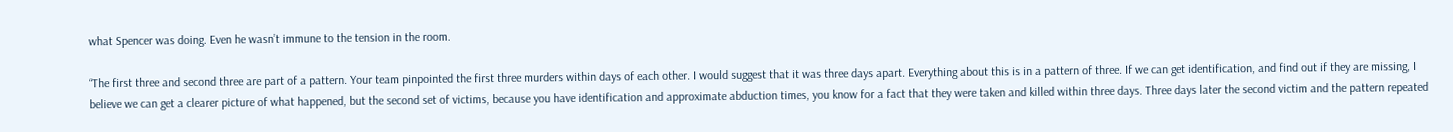what Spencer was doing. Even he wasn’t immune to the tension in the room.

“The first three and second three are part of a pattern. Your team pinpointed the first three murders within days of each other. I would suggest that it was three days apart. Everything about this is in a pattern of three. If we can get identification, and find out if they are missing, I believe we can get a clearer picture of what happened, but the second set of victims, because you have identification and approximate abduction times, you know for a fact that they were taken and killed within three days. Three days later the second victim and the pattern repeated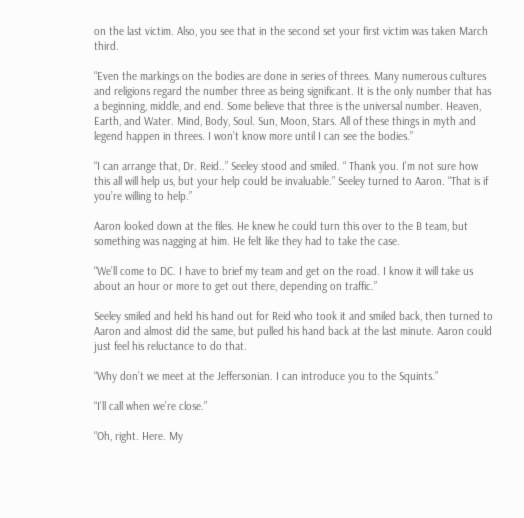on the last victim. Also, you see that in the second set your first victim was taken March third.

“Even the markings on the bodies are done in series of threes. Many numerous cultures and religions regard the number three as being significant. It is the only number that has a beginning, middle, and end. Some believe that three is the universal number. Heaven, Earth, and Water. Mind, Body, Soul. Sun, Moon, Stars. All of these things in myth and legend happen in threes. I won’t know more until I can see the bodies.”

“I can arrange that, Dr. Reid..” Seeley stood and smiled. “ Thank you. I’m not sure how this all will help us, but your help could be invaluable.” Seeley turned to Aaron. “That is if you’re willing to help.”

Aaron looked down at the files. He knew he could turn this over to the B team, but something was nagging at him. He felt like they had to take the case.

“We’ll come to DC. I have to brief my team and get on the road. I know it will take us about an hour or more to get out there, depending on traffic.”

Seeley smiled and held his hand out for Reid who took it and smiled back, then turned to Aaron and almost did the same, but pulled his hand back at the last minute. Aaron could just feel his reluctance to do that.

“Why don’t we meet at the Jeffersonian. I can introduce you to the Squints.”

“I’ll call when we’re close.”

“Oh, right. Here. My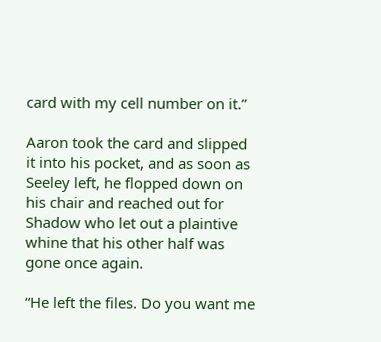card with my cell number on it.”

Aaron took the card and slipped it into his pocket, and as soon as Seeley left, he flopped down on his chair and reached out for Shadow who let out a plaintive whine that his other half was gone once again.

“He left the files. Do you want me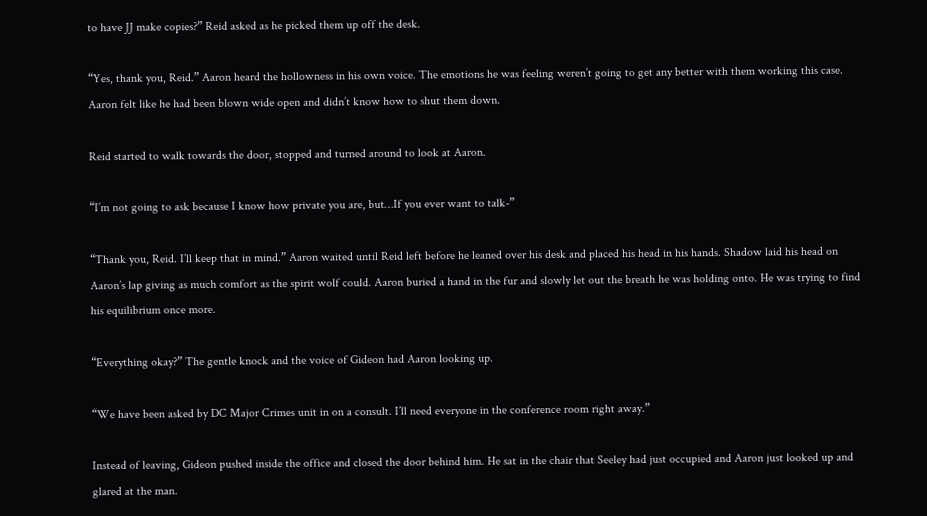to have JJ make copies?” Reid asked as he picked them up off the desk.

“Yes, thank you, Reid.” Aaron heard the hollowness in his own voice. The emotions he was feeling weren’t going to get any better with them working this case. Aaron felt like he had been blown wide open and didn’t know how to shut them down.

Reid started to walk towards the door, stopped and turned around to look at Aaron.

“I’m not going to ask because I know how private you are, but…If you ever want to talk-”

“Thank you, Reid. I’ll keep that in mind.” Aaron waited until Reid left before he leaned over his desk and placed his head in his hands. Shadow laid his head on Aaron’s lap giving as much comfort as the spirit wolf could. Aaron buried a hand in the fur and slowly let out the breath he was holding onto. He was trying to find his equilibrium once more.

“Everything okay?” The gentle knock and the voice of Gideon had Aaron looking up.

“We have been asked by DC Major Crimes unit in on a consult. I’ll need everyone in the conference room right away.”

Instead of leaving, Gideon pushed inside the office and closed the door behind him. He sat in the chair that Seeley had just occupied and Aaron just looked up and glared at the man.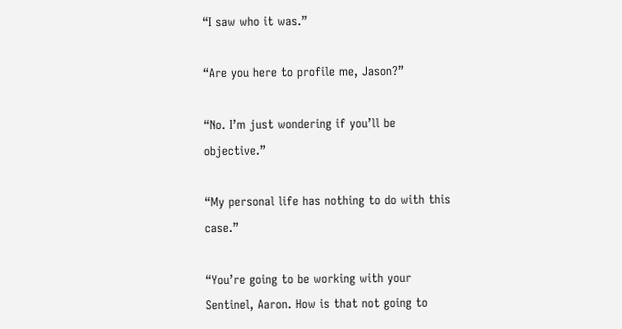“I saw who it was.”

“Are you here to profile me, Jason?”

“No. I’m just wondering if you’ll be objective.”

“My personal life has nothing to do with this case.”

“You’re going to be working with your Sentinel, Aaron. How is that not going to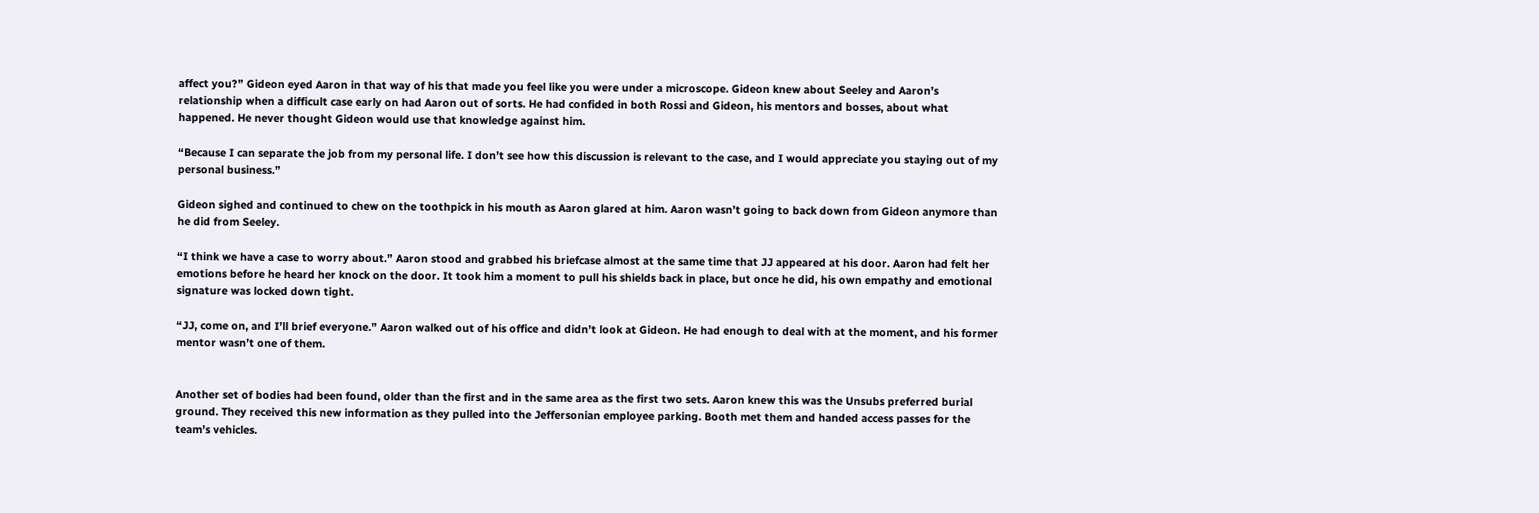affect you?” Gideon eyed Aaron in that way of his that made you feel like you were under a microscope. Gideon knew about Seeley and Aaron’s relationship when a difficult case early on had Aaron out of sorts. He had confided in both Rossi and Gideon, his mentors and bosses, about what happened. He never thought Gideon would use that knowledge against him.

“Because I can separate the job from my personal life. I don’t see how this discussion is relevant to the case, and I would appreciate you staying out of my personal business.”

Gideon sighed and continued to chew on the toothpick in his mouth as Aaron glared at him. Aaron wasn’t going to back down from Gideon anymore than he did from Seeley.

“I think we have a case to worry about.” Aaron stood and grabbed his briefcase almost at the same time that JJ appeared at his door. Aaron had felt her emotions before he heard her knock on the door. It took him a moment to pull his shields back in place, but once he did, his own empathy and emotional signature was locked down tight.

“JJ, come on, and I’ll brief everyone.” Aaron walked out of his office and didn’t look at Gideon. He had enough to deal with at the moment, and his former mentor wasn’t one of them.


Another set of bodies had been found, older than the first and in the same area as the first two sets. Aaron knew this was the Unsubs preferred burial ground. They received this new information as they pulled into the Jeffersonian employee parking. Booth met them and handed access passes for the team’s vehicles.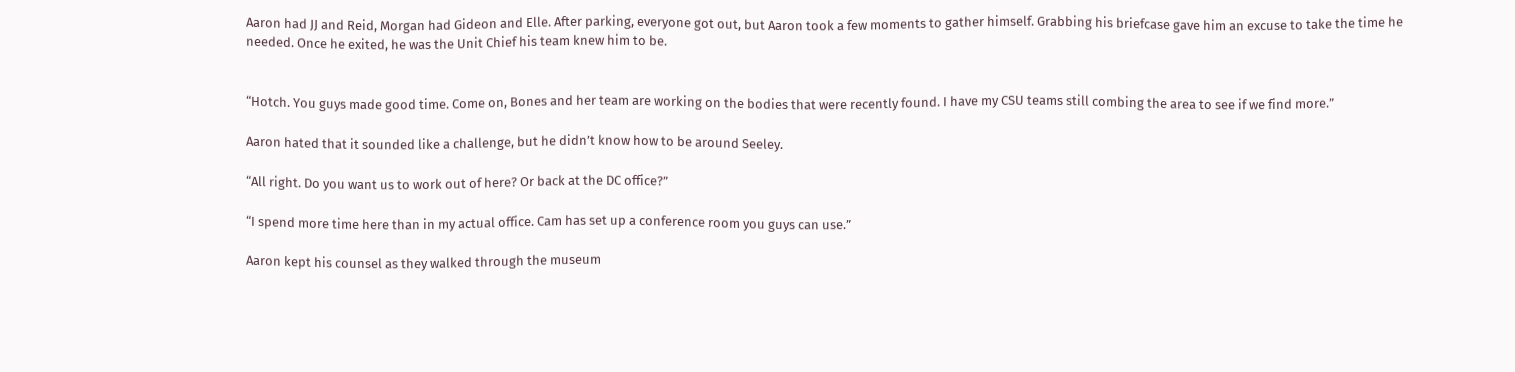Aaron had JJ and Reid, Morgan had Gideon and Elle. After parking, everyone got out, but Aaron took a few moments to gather himself. Grabbing his briefcase gave him an excuse to take the time he needed. Once he exited, he was the Unit Chief his team knew him to be.


“Hotch. You guys made good time. Come on, Bones and her team are working on the bodies that were recently found. I have my CSU teams still combing the area to see if we find more.”

Aaron hated that it sounded like a challenge, but he didn’t know how to be around Seeley.

“All right. Do you want us to work out of here? Or back at the DC office?”

“I spend more time here than in my actual office. Cam has set up a conference room you guys can use.”

Aaron kept his counsel as they walked through the museum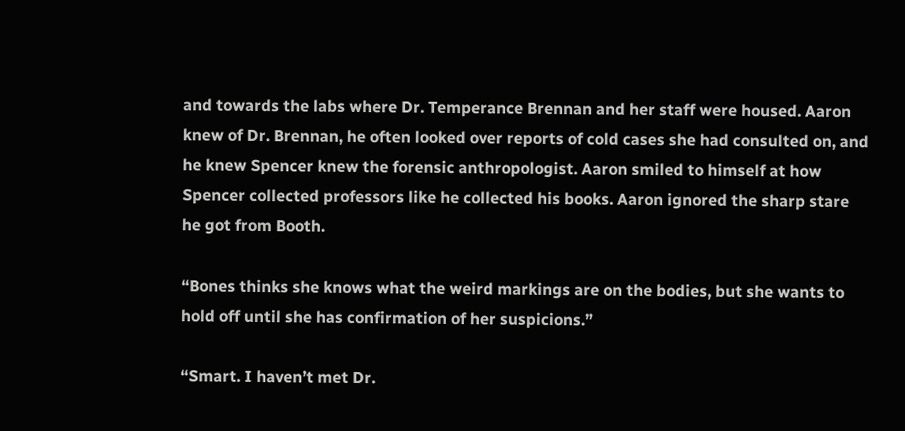and towards the labs where Dr. Temperance Brennan and her staff were housed. Aaron knew of Dr. Brennan, he often looked over reports of cold cases she had consulted on, and he knew Spencer knew the forensic anthropologist. Aaron smiled to himself at how Spencer collected professors like he collected his books. Aaron ignored the sharp stare he got from Booth.

“Bones thinks she knows what the weird markings are on the bodies, but she wants to hold off until she has confirmation of her suspicions.”

“Smart. I haven’t met Dr.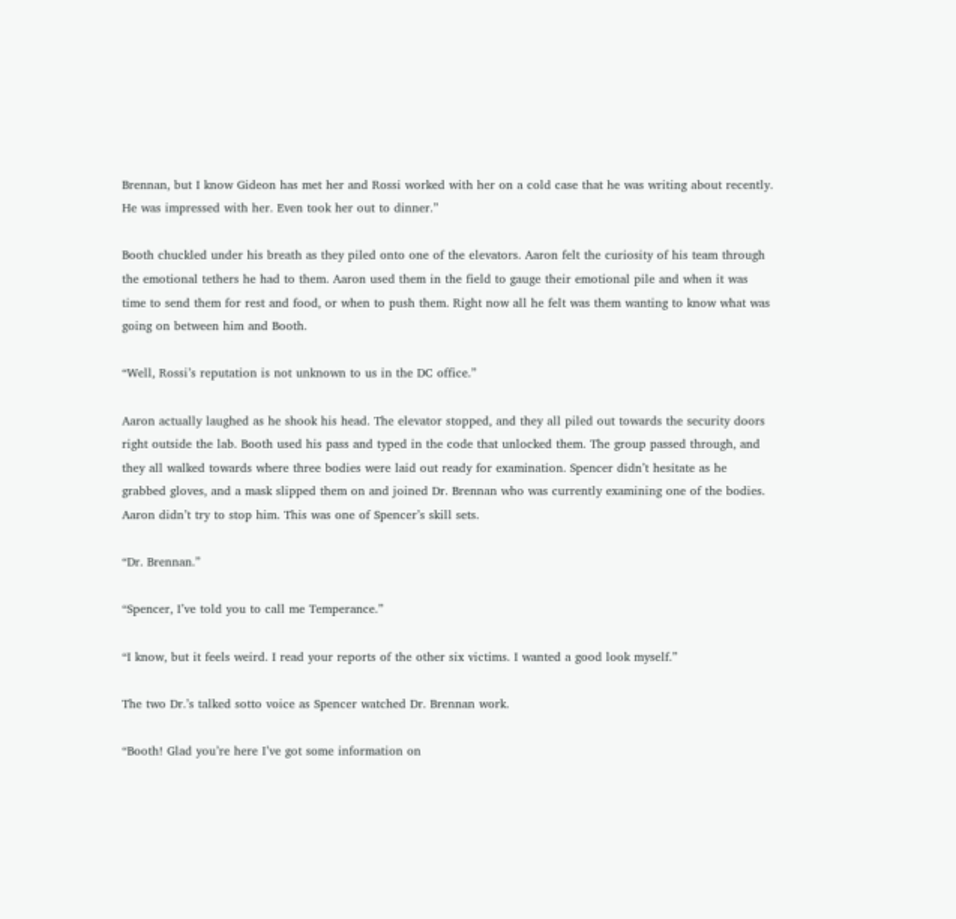Brennan, but I know Gideon has met her and Rossi worked with her on a cold case that he was writing about recently. He was impressed with her. Even took her out to dinner.”

Booth chuckled under his breath as they piled onto one of the elevators. Aaron felt the curiosity of his team through the emotional tethers he had to them. Aaron used them in the field to gauge their emotional pile and when it was time to send them for rest and food, or when to push them. Right now all he felt was them wanting to know what was going on between him and Booth.

“Well, Rossi’s reputation is not unknown to us in the DC office.”

Aaron actually laughed as he shook his head. The elevator stopped, and they all piled out towards the security doors right outside the lab. Booth used his pass and typed in the code that unlocked them. The group passed through, and they all walked towards where three bodies were laid out ready for examination. Spencer didn’t hesitate as he grabbed gloves, and a mask slipped them on and joined Dr. Brennan who was currently examining one of the bodies. Aaron didn’t try to stop him. This was one of Spencer’s skill sets.

“Dr. Brennan.”

“Spencer, I’ve told you to call me Temperance.”

“I know, but it feels weird. I read your reports of the other six victims. I wanted a good look myself.”

The two Dr.’s talked sotto voice as Spencer watched Dr. Brennan work.

“Booth! Glad you’re here I’ve got some information on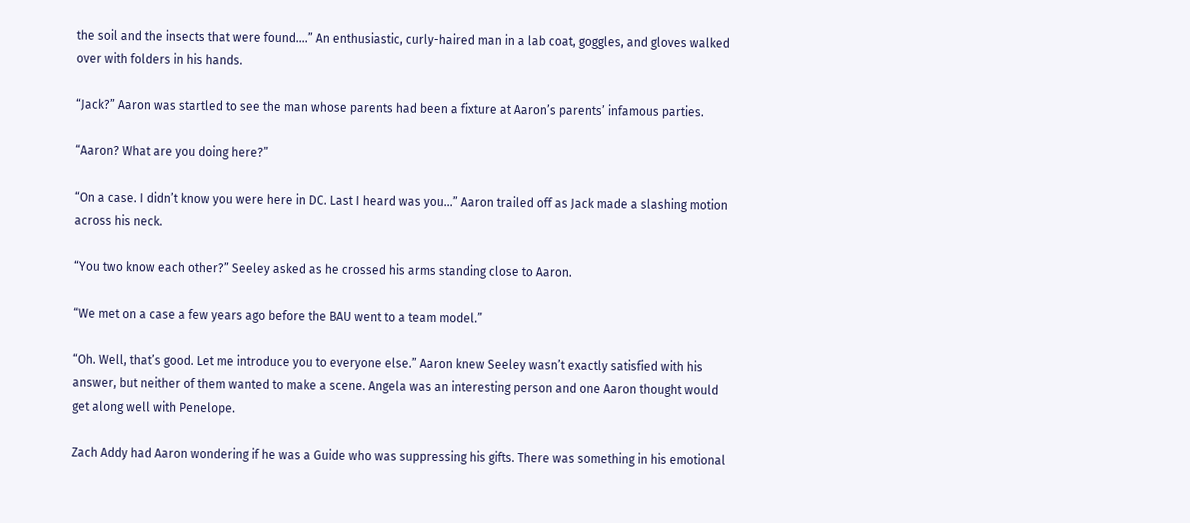the soil and the insects that were found….” An enthusiastic, curly-haired man in a lab coat, goggles, and gloves walked over with folders in his hands.

“Jack?” Aaron was startled to see the man whose parents had been a fixture at Aaron’s parents’ infamous parties.

“Aaron? What are you doing here?”

“On a case. I didn’t know you were here in DC. Last I heard was you…” Aaron trailed off as Jack made a slashing motion across his neck.

“You two know each other?” Seeley asked as he crossed his arms standing close to Aaron.

“We met on a case a few years ago before the BAU went to a team model.”

“Oh. Well, that’s good. Let me introduce you to everyone else.” Aaron knew Seeley wasn’t exactly satisfied with his answer, but neither of them wanted to make a scene. Angela was an interesting person and one Aaron thought would get along well with Penelope.

Zach Addy had Aaron wondering if he was a Guide who was suppressing his gifts. There was something in his emotional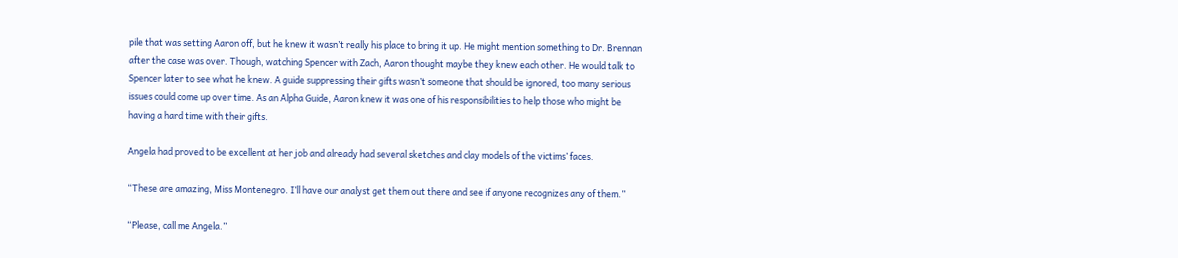pile that was setting Aaron off, but he knew it wasn’t really his place to bring it up. He might mention something to Dr. Brennan after the case was over. Though, watching Spencer with Zach, Aaron thought maybe they knew each other. He would talk to Spencer later to see what he knew. A guide suppressing their gifts wasn’t someone that should be ignored, too many serious issues could come up over time. As an Alpha Guide, Aaron knew it was one of his responsibilities to help those who might be having a hard time with their gifts.

Angela had proved to be excellent at her job and already had several sketches and clay models of the victims’ faces.

“These are amazing, Miss Montenegro. I’ll have our analyst get them out there and see if anyone recognizes any of them.”

“Please, call me Angela.”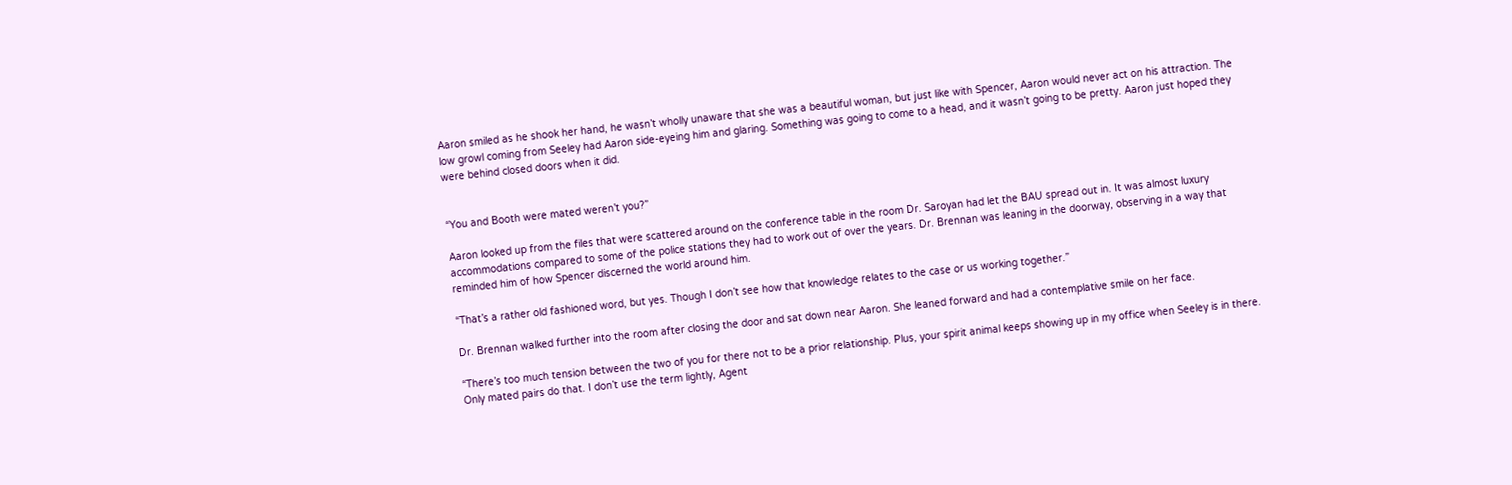Aaron smiled as he shook her hand, he wasn’t wholly unaware that she was a beautiful woman, but just like with Spencer, Aaron would never act on his attraction. The low growl coming from Seeley had Aaron side-eyeing him and glaring. Something was going to come to a head, and it wasn’t going to be pretty. Aaron just hoped they were behind closed doors when it did.


“You and Booth were mated weren’t you?”

Aaron looked up from the files that were scattered around on the conference table in the room Dr. Saroyan had let the BAU spread out in. It was almost luxury accommodations compared to some of the police stations they had to work out of over the years. Dr. Brennan was leaning in the doorway, observing in a way that reminded him of how Spencer discerned the world around him.

“That’s a rather old fashioned word, but yes. Though I don’t see how that knowledge relates to the case or us working together.”

Dr. Brennan walked further into the room after closing the door and sat down near Aaron. She leaned forward and had a contemplative smile on her face.

“There’s too much tension between the two of you for there not to be a prior relationship. Plus, your spirit animal keeps showing up in my office when Seeley is in there. Only mated pairs do that. I don’t use the term lightly, Agent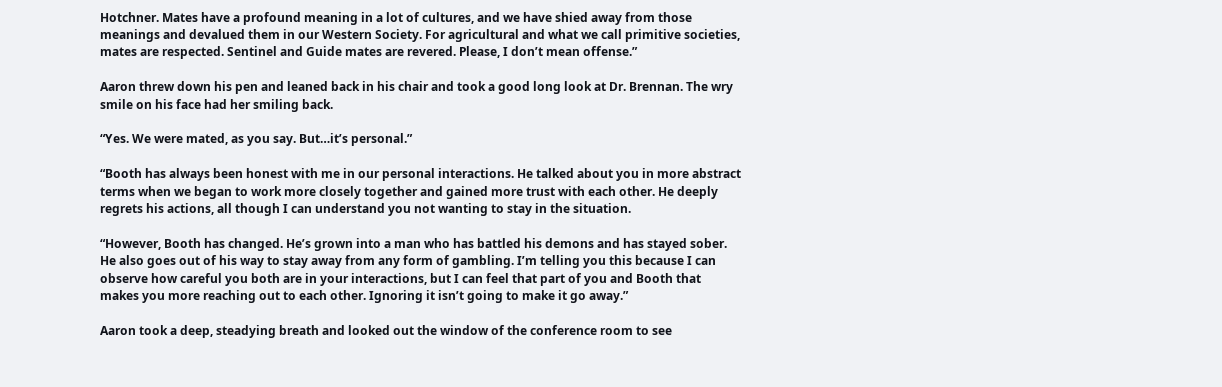Hotchner. Mates have a profound meaning in a lot of cultures, and we have shied away from those meanings and devalued them in our Western Society. For agricultural and what we call primitive societies, mates are respected. Sentinel and Guide mates are revered. Please, I don’t mean offense.”

Aaron threw down his pen and leaned back in his chair and took a good long look at Dr. Brennan. The wry smile on his face had her smiling back.

“Yes. We were mated, as you say. But…it’s personal.”

“Booth has always been honest with me in our personal interactions. He talked about you in more abstract terms when we began to work more closely together and gained more trust with each other. He deeply regrets his actions, all though I can understand you not wanting to stay in the situation.

“However, Booth has changed. He’s grown into a man who has battled his demons and has stayed sober. He also goes out of his way to stay away from any form of gambling. I’m telling you this because I can observe how careful you both are in your interactions, but I can feel that part of you and Booth that makes you more reaching out to each other. Ignoring it isn’t going to make it go away.”

Aaron took a deep, steadying breath and looked out the window of the conference room to see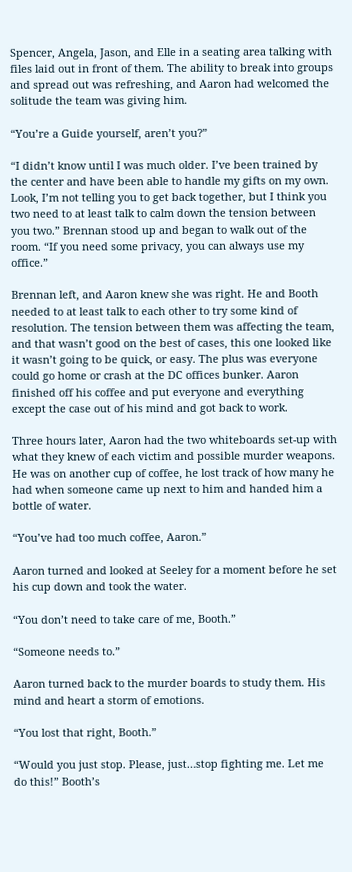Spencer, Angela, Jason, and Elle in a seating area talking with files laid out in front of them. The ability to break into groups and spread out was refreshing, and Aaron had welcomed the solitude the team was giving him.

“You’re a Guide yourself, aren’t you?”

“I didn’t know until I was much older. I’ve been trained by the center and have been able to handle my gifts on my own. Look, I’m not telling you to get back together, but I think you two need to at least talk to calm down the tension between you two.” Brennan stood up and began to walk out of the room. “If you need some privacy, you can always use my office.”

Brennan left, and Aaron knew she was right. He and Booth needed to at least talk to each other to try some kind of resolution. The tension between them was affecting the team, and that wasn’t good on the best of cases, this one looked like it wasn’t going to be quick, or easy. The plus was everyone could go home or crash at the DC offices bunker. Aaron finished off his coffee and put everyone and everything except the case out of his mind and got back to work.

Three hours later, Aaron had the two whiteboards set-up with what they knew of each victim and possible murder weapons. He was on another cup of coffee, he lost track of how many he had when someone came up next to him and handed him a bottle of water.

“You’ve had too much coffee, Aaron.”

Aaron turned and looked at Seeley for a moment before he set his cup down and took the water.

“You don’t need to take care of me, Booth.”

“Someone needs to.”

Aaron turned back to the murder boards to study them. His mind and heart a storm of emotions.

“You lost that right, Booth.”

“Would you just stop. Please, just…stop fighting me. Let me do this!” Booth’s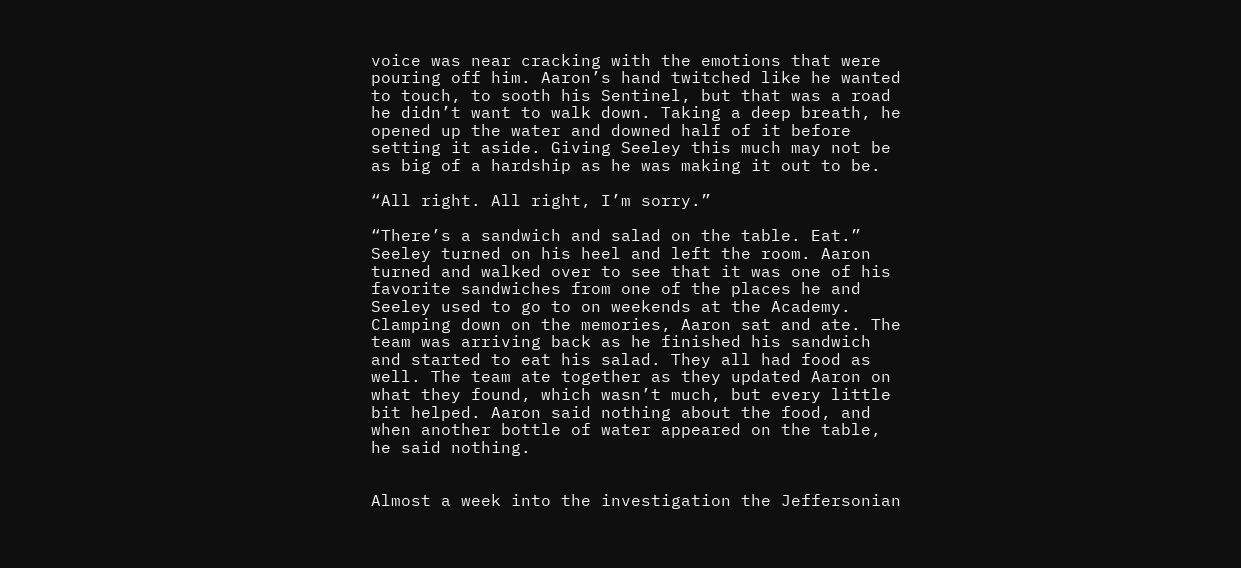voice was near cracking with the emotions that were pouring off him. Aaron’s hand twitched like he wanted to touch, to sooth his Sentinel, but that was a road he didn’t want to walk down. Taking a deep breath, he opened up the water and downed half of it before setting it aside. Giving Seeley this much may not be as big of a hardship as he was making it out to be.

“All right. All right, I’m sorry.”

“There’s a sandwich and salad on the table. Eat.” Seeley turned on his heel and left the room. Aaron turned and walked over to see that it was one of his favorite sandwiches from one of the places he and Seeley used to go to on weekends at the Academy. Clamping down on the memories, Aaron sat and ate. The team was arriving back as he finished his sandwich and started to eat his salad. They all had food as well. The team ate together as they updated Aaron on what they found, which wasn’t much, but every little bit helped. Aaron said nothing about the food, and when another bottle of water appeared on the table, he said nothing.


Almost a week into the investigation the Jeffersonian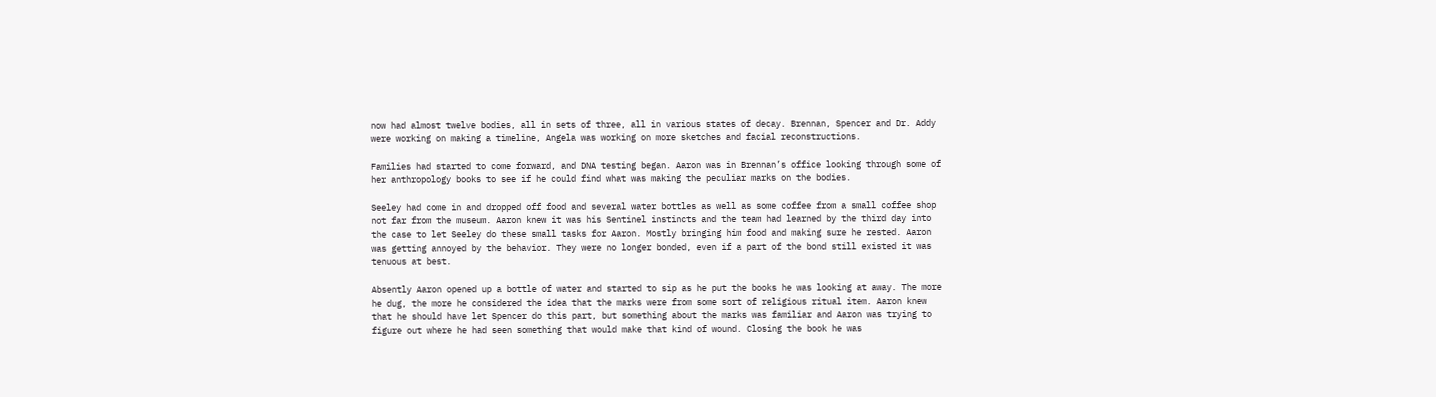now had almost twelve bodies, all in sets of three, all in various states of decay. Brennan, Spencer and Dr. Addy were working on making a timeline, Angela was working on more sketches and facial reconstructions.

Families had started to come forward, and DNA testing began. Aaron was in Brennan’s office looking through some of her anthropology books to see if he could find what was making the peculiar marks on the bodies.

Seeley had come in and dropped off food and several water bottles as well as some coffee from a small coffee shop not far from the museum. Aaron knew it was his Sentinel instincts and the team had learned by the third day into the case to let Seeley do these small tasks for Aaron. Mostly bringing him food and making sure he rested. Aaron was getting annoyed by the behavior. They were no longer bonded, even if a part of the bond still existed it was tenuous at best.

Absently Aaron opened up a bottle of water and started to sip as he put the books he was looking at away. The more he dug, the more he considered the idea that the marks were from some sort of religious ritual item. Aaron knew that he should have let Spencer do this part, but something about the marks was familiar and Aaron was trying to figure out where he had seen something that would make that kind of wound. Closing the book he was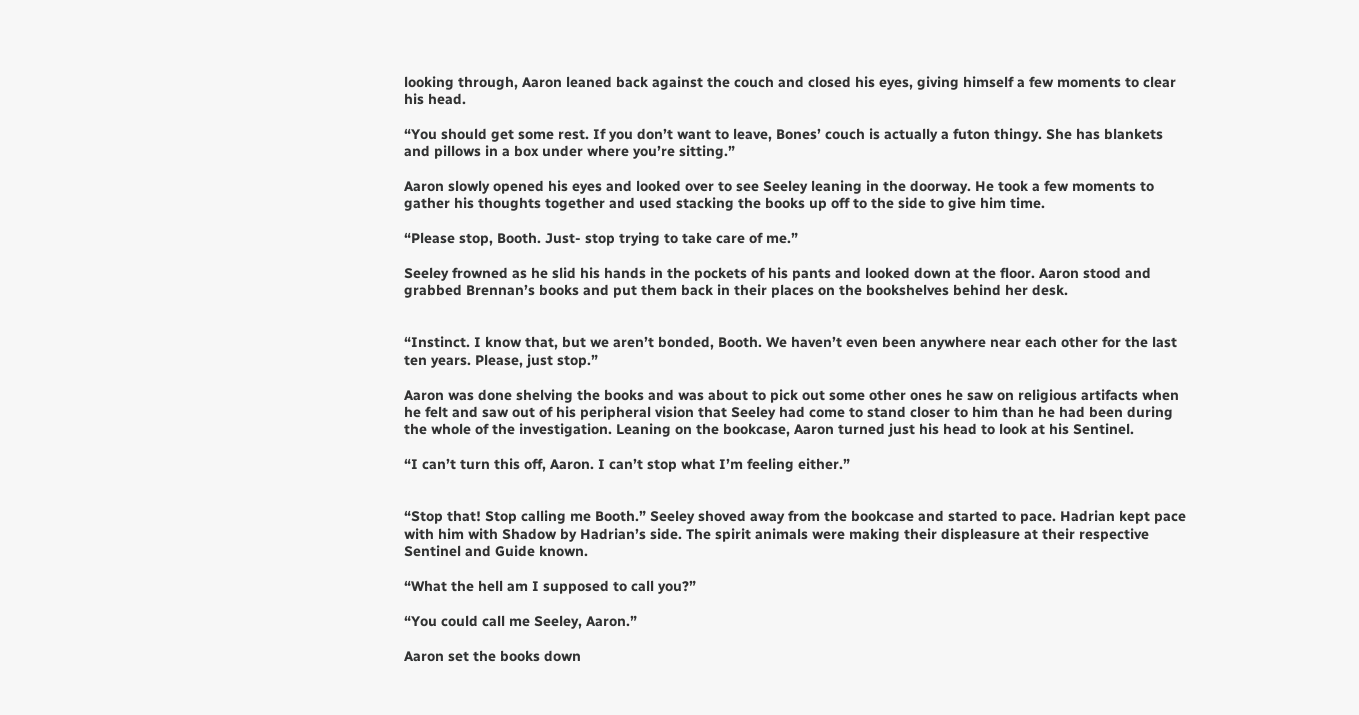looking through, Aaron leaned back against the couch and closed his eyes, giving himself a few moments to clear his head.

“You should get some rest. If you don’t want to leave, Bones’ couch is actually a futon thingy. She has blankets and pillows in a box under where you’re sitting.”

Aaron slowly opened his eyes and looked over to see Seeley leaning in the doorway. He took a few moments to gather his thoughts together and used stacking the books up off to the side to give him time.

“Please stop, Booth. Just- stop trying to take care of me.”

Seeley frowned as he slid his hands in the pockets of his pants and looked down at the floor. Aaron stood and grabbed Brennan’s books and put them back in their places on the bookshelves behind her desk.


“Instinct. I know that, but we aren’t bonded, Booth. We haven’t even been anywhere near each other for the last ten years. Please, just stop.”

Aaron was done shelving the books and was about to pick out some other ones he saw on religious artifacts when he felt and saw out of his peripheral vision that Seeley had come to stand closer to him than he had been during the whole of the investigation. Leaning on the bookcase, Aaron turned just his head to look at his Sentinel.

“I can’t turn this off, Aaron. I can’t stop what I’m feeling either.”


“Stop that! Stop calling me Booth.” Seeley shoved away from the bookcase and started to pace. Hadrian kept pace with him with Shadow by Hadrian’s side. The spirit animals were making their displeasure at their respective Sentinel and Guide known.

“What the hell am I supposed to call you?”

“You could call me Seeley, Aaron.”

Aaron set the books down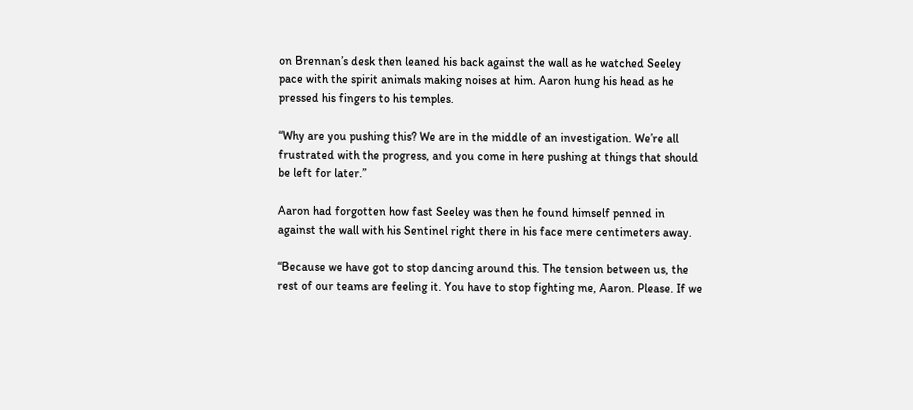on Brennan’s desk then leaned his back against the wall as he watched Seeley pace with the spirit animals making noises at him. Aaron hung his head as he pressed his fingers to his temples.

“Why are you pushing this? We are in the middle of an investigation. We’re all frustrated with the progress, and you come in here pushing at things that should be left for later.”

Aaron had forgotten how fast Seeley was then he found himself penned in against the wall with his Sentinel right there in his face mere centimeters away.

“Because we have got to stop dancing around this. The tension between us, the rest of our teams are feeling it. You have to stop fighting me, Aaron. Please. If we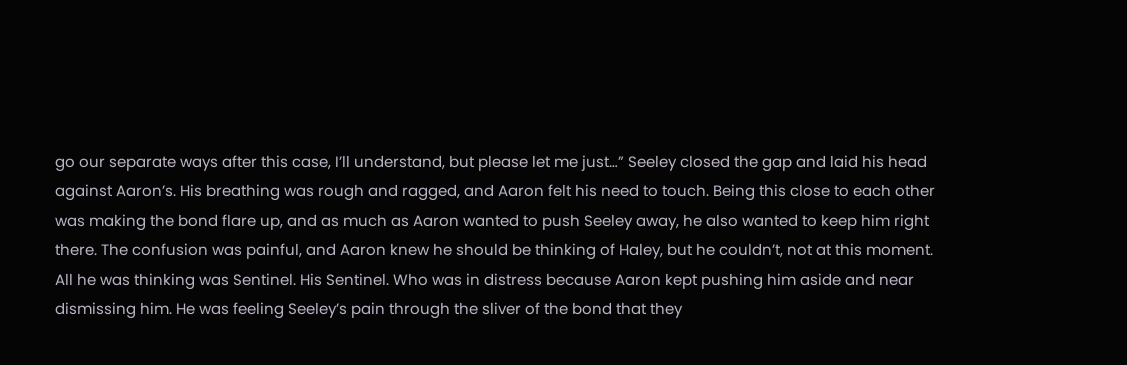go our separate ways after this case, I’ll understand, but please let me just…” Seeley closed the gap and laid his head against Aaron’s. His breathing was rough and ragged, and Aaron felt his need to touch. Being this close to each other was making the bond flare up, and as much as Aaron wanted to push Seeley away, he also wanted to keep him right there. The confusion was painful, and Aaron knew he should be thinking of Haley, but he couldn’t, not at this moment. All he was thinking was Sentinel. His Sentinel. Who was in distress because Aaron kept pushing him aside and near dismissing him. He was feeling Seeley’s pain through the sliver of the bond that they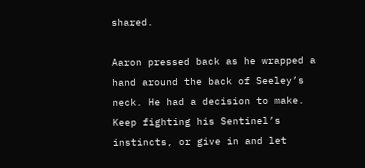shared.

Aaron pressed back as he wrapped a hand around the back of Seeley’s neck. He had a decision to make. Keep fighting his Sentinel’s instincts, or give in and let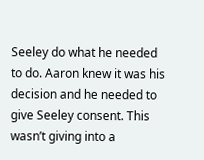Seeley do what he needed to do. Aaron knew it was his decision and he needed to give Seeley consent. This wasn’t giving into a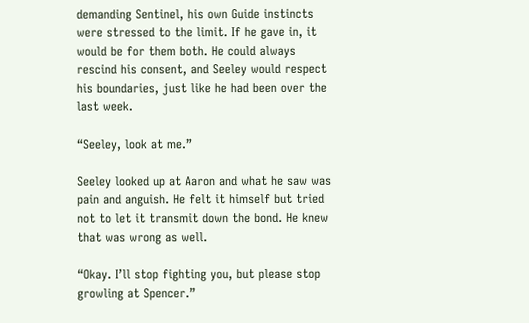demanding Sentinel, his own Guide instincts were stressed to the limit. If he gave in, it would be for them both. He could always rescind his consent, and Seeley would respect his boundaries, just like he had been over the last week.

“Seeley, look at me.”

Seeley looked up at Aaron and what he saw was pain and anguish. He felt it himself but tried not to let it transmit down the bond. He knew that was wrong as well.

“Okay. I’ll stop fighting you, but please stop growling at Spencer.”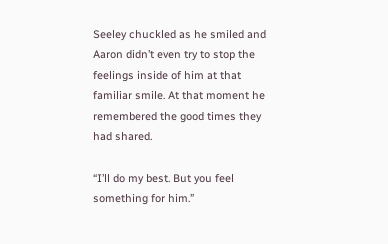Seeley chuckled as he smiled and Aaron didn’t even try to stop the feelings inside of him at that familiar smile. At that moment he remembered the good times they had shared.

“I’ll do my best. But you feel something for him.”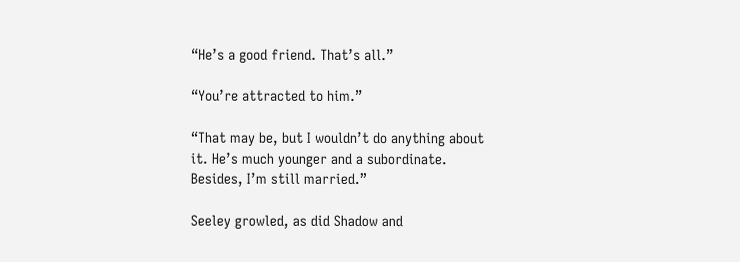“He’s a good friend. That’s all.”

“You’re attracted to him.”

“That may be, but I wouldn’t do anything about it. He’s much younger and a subordinate. Besides, I’m still married.”

Seeley growled, as did Shadow and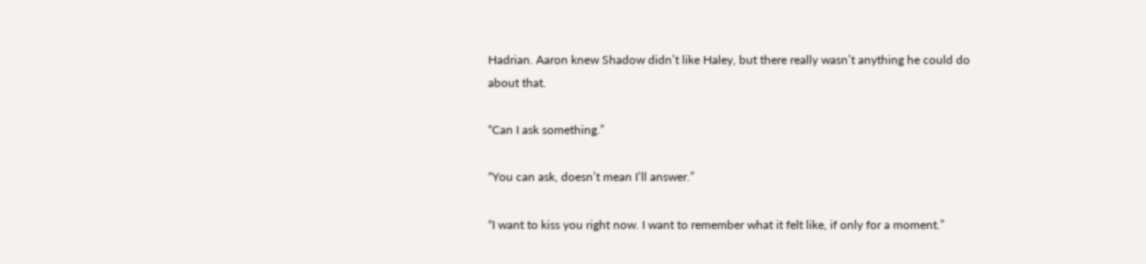Hadrian. Aaron knew Shadow didn’t like Haley, but there really wasn’t anything he could do about that.

“Can I ask something.”

“You can ask, doesn’t mean I’ll answer.”

“I want to kiss you right now. I want to remember what it felt like, if only for a moment.”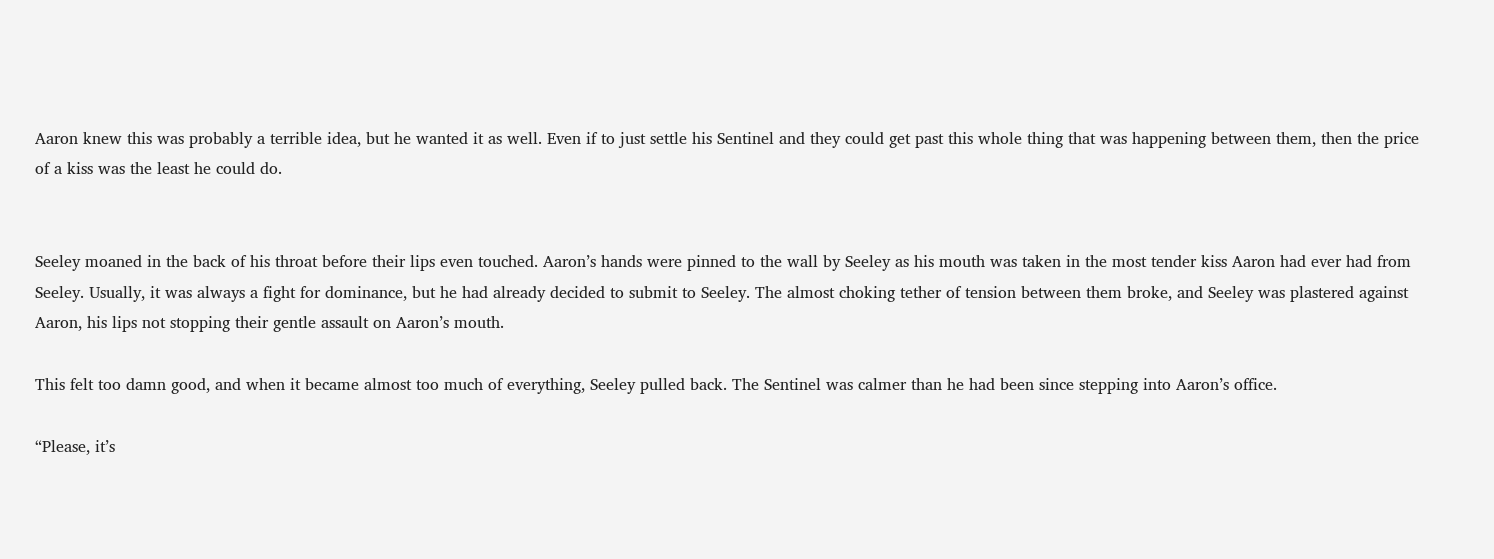Aaron knew this was probably a terrible idea, but he wanted it as well. Even if to just settle his Sentinel and they could get past this whole thing that was happening between them, then the price of a kiss was the least he could do.


Seeley moaned in the back of his throat before their lips even touched. Aaron’s hands were pinned to the wall by Seeley as his mouth was taken in the most tender kiss Aaron had ever had from Seeley. Usually, it was always a fight for dominance, but he had already decided to submit to Seeley. The almost choking tether of tension between them broke, and Seeley was plastered against Aaron, his lips not stopping their gentle assault on Aaron’s mouth.

This felt too damn good, and when it became almost too much of everything, Seeley pulled back. The Sentinel was calmer than he had been since stepping into Aaron’s office.

“Please, it’s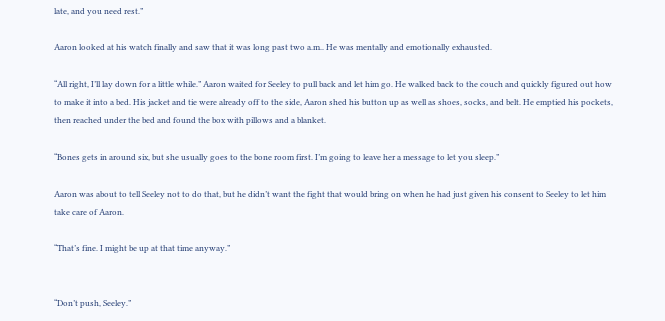late, and you need rest.”

Aaron looked at his watch finally and saw that it was long past two a.m.. He was mentally and emotionally exhausted.

“All right, I’ll lay down for a little while.” Aaron waited for Seeley to pull back and let him go. He walked back to the couch and quickly figured out how to make it into a bed. His jacket and tie were already off to the side, Aaron shed his button up as well as shoes, socks, and belt. He emptied his pockets, then reached under the bed and found the box with pillows and a blanket.

“Bones gets in around six, but she usually goes to the bone room first. I’m going to leave her a message to let you sleep.”

Aaron was about to tell Seeley not to do that, but he didn’t want the fight that would bring on when he had just given his consent to Seeley to let him take care of Aaron.

“That’s fine. I might be up at that time anyway.”


“Don’t push, Seeley.”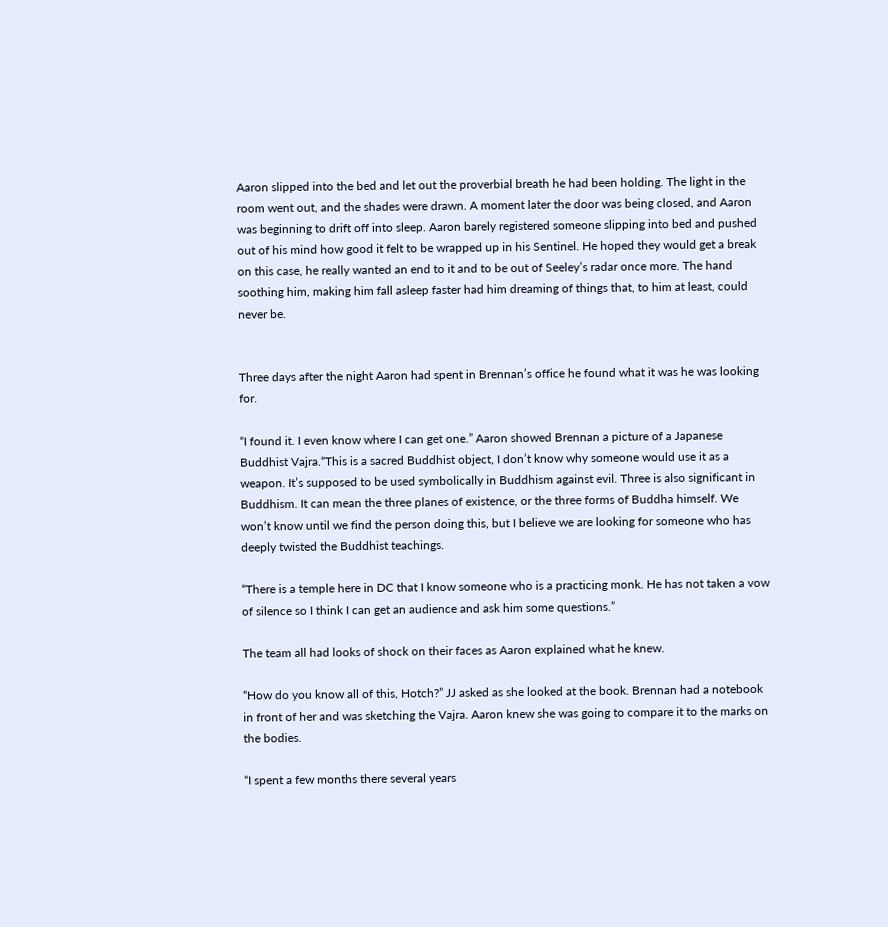Aaron slipped into the bed and let out the proverbial breath he had been holding. The light in the room went out, and the shades were drawn. A moment later the door was being closed, and Aaron was beginning to drift off into sleep. Aaron barely registered someone slipping into bed and pushed out of his mind how good it felt to be wrapped up in his Sentinel. He hoped they would get a break on this case, he really wanted an end to it and to be out of Seeley’s radar once more. The hand soothing him, making him fall asleep faster had him dreaming of things that, to him at least, could never be.


Three days after the night Aaron had spent in Brennan’s office he found what it was he was looking for.

“I found it. I even know where I can get one.” Aaron showed Brennan a picture of a Japanese Buddhist Vajra.“This is a sacred Buddhist object, I don’t know why someone would use it as a weapon. It’s supposed to be used symbolically in Buddhism against evil. Three is also significant in Buddhism. It can mean the three planes of existence, or the three forms of Buddha himself. We won’t know until we find the person doing this, but I believe we are looking for someone who has deeply twisted the Buddhist teachings.

“There is a temple here in DC that I know someone who is a practicing monk. He has not taken a vow of silence so I think I can get an audience and ask him some questions.”

The team all had looks of shock on their faces as Aaron explained what he knew.

“How do you know all of this, Hotch?” JJ asked as she looked at the book. Brennan had a notebook in front of her and was sketching the Vajra. Aaron knew she was going to compare it to the marks on the bodies.

“I spent a few months there several years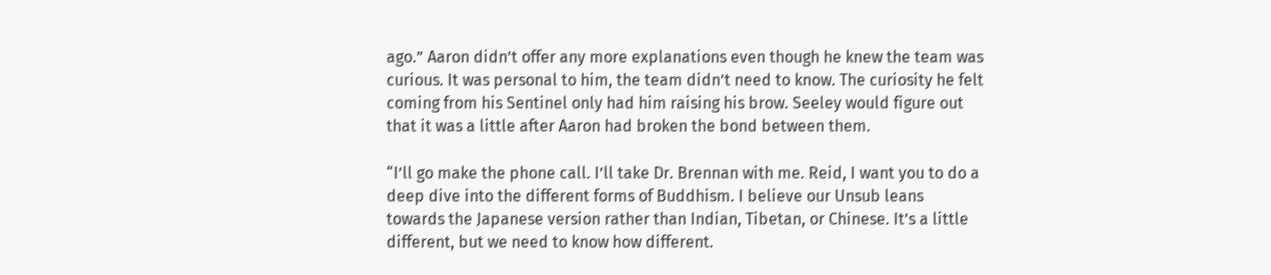ago.” Aaron didn’t offer any more explanations even though he knew the team was curious. It was personal to him, the team didn’t need to know. The curiosity he felt coming from his Sentinel only had him raising his brow. Seeley would figure out that it was a little after Aaron had broken the bond between them.

“I’ll go make the phone call. I’ll take Dr. Brennan with me. Reid, I want you to do a deep dive into the different forms of Buddhism. I believe our Unsub leans towards the Japanese version rather than Indian, Tibetan, or Chinese. It’s a little different, but we need to know how different.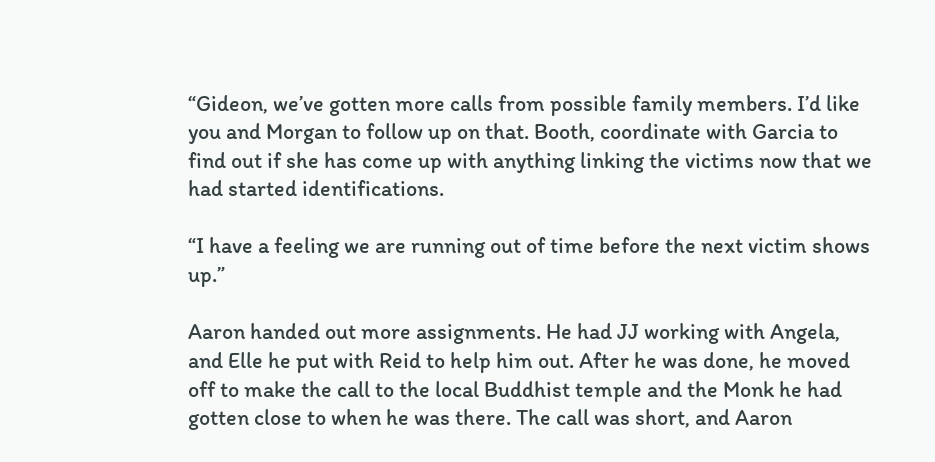“Gideon, we’ve gotten more calls from possible family members. I’d like you and Morgan to follow up on that. Booth, coordinate with Garcia to find out if she has come up with anything linking the victims now that we had started identifications.

“I have a feeling we are running out of time before the next victim shows up.”

Aaron handed out more assignments. He had JJ working with Angela, and Elle he put with Reid to help him out. After he was done, he moved off to make the call to the local Buddhist temple and the Monk he had gotten close to when he was there. The call was short, and Aaron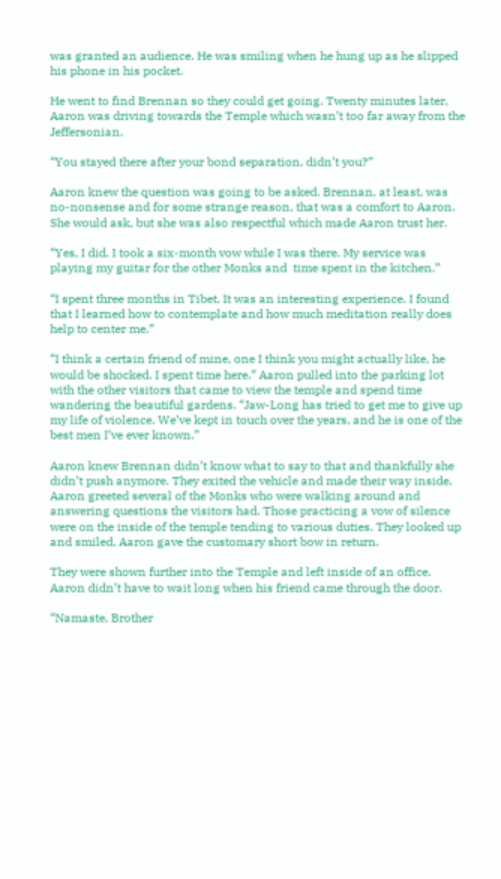was granted an audience. He was smiling when he hung up as he slipped his phone in his pocket.

He went to find Brennan so they could get going. Twenty minutes later, Aaron was driving towards the Temple which wasn’t too far away from the Jeffersonian.

“You stayed there after your bond separation, didn’t you?”

Aaron knew the question was going to be asked. Brennan, at least, was no-nonsense and for some strange reason, that was a comfort to Aaron. She would ask, but she was also respectful which made Aaron trust her.

“Yes, I did. I took a six-month vow while I was there. My service was playing my guitar for the other Monks and  time spent in the kitchen.”

“I spent three months in Tibet. It was an interesting experience. I found that I learned how to contemplate and how much meditation really does help to center me.”

“I think a certain friend of mine, one I think you might actually like, he would be shocked. I spent time here.” Aaron pulled into the parking lot with the other visitors that came to view the temple and spend time wandering the beautiful gardens. “Jaw-Long has tried to get me to give up my life of violence. We’ve kept in touch over the years, and he is one of the best men I’ve ever known.”

Aaron knew Brennan didn’t know what to say to that and thankfully she didn’t push anymore. They exited the vehicle and made their way inside. Aaron greeted several of the Monks who were walking around and answering questions the visitors had. Those practicing a vow of silence were on the inside of the temple tending to various duties. They looked up and smiled, Aaron gave the customary short bow in return.

They were shown further into the Temple and left inside of an office. Aaron didn’t have to wait long when his friend came through the door.

“Namaste, Brother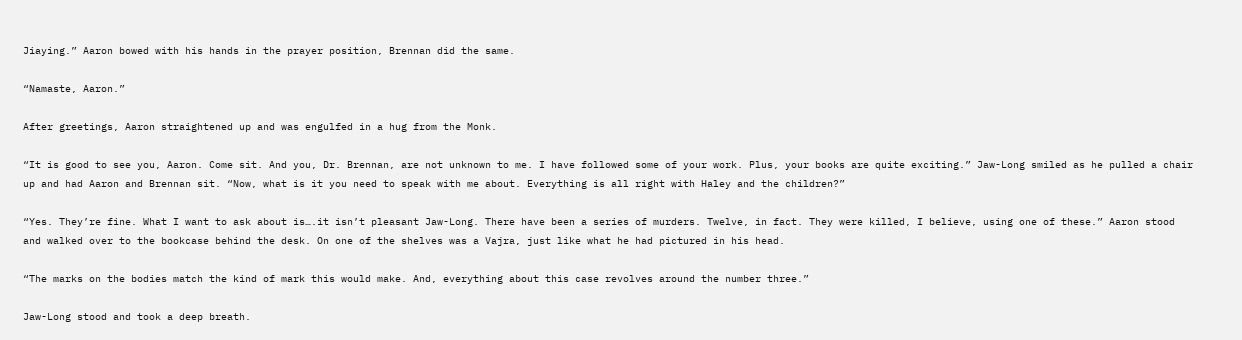Jiaying.” Aaron bowed with his hands in the prayer position, Brennan did the same.

“Namaste, Aaron.”

After greetings, Aaron straightened up and was engulfed in a hug from the Monk.

“It is good to see you, Aaron. Come sit. And you, Dr. Brennan, are not unknown to me. I have followed some of your work. Plus, your books are quite exciting.” Jaw-Long smiled as he pulled a chair up and had Aaron and Brennan sit. “Now, what is it you need to speak with me about. Everything is all right with Haley and the children?”

“Yes. They’re fine. What I want to ask about is….it isn’t pleasant Jaw-Long. There have been a series of murders. Twelve, in fact. They were killed, I believe, using one of these.” Aaron stood and walked over to the bookcase behind the desk. On one of the shelves was a Vajra, just like what he had pictured in his head.

“The marks on the bodies match the kind of mark this would make. And, everything about this case revolves around the number three.”

Jaw-Long stood and took a deep breath.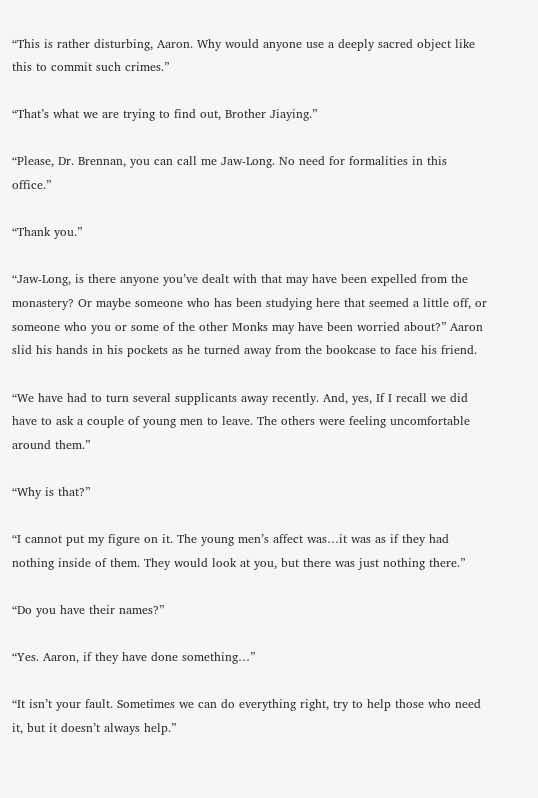“This is rather disturbing, Aaron. Why would anyone use a deeply sacred object like this to commit such crimes.”

“That’s what we are trying to find out, Brother Jiaying.”

“Please, Dr. Brennan, you can call me Jaw-Long. No need for formalities in this office.”

“Thank you.”

“Jaw-Long, is there anyone you’ve dealt with that may have been expelled from the monastery? Or maybe someone who has been studying here that seemed a little off, or someone who you or some of the other Monks may have been worried about?” Aaron slid his hands in his pockets as he turned away from the bookcase to face his friend.

“We have had to turn several supplicants away recently. And, yes, If I recall we did have to ask a couple of young men to leave. The others were feeling uncomfortable around them.”

“Why is that?”

“I cannot put my figure on it. The young men’s affect was…it was as if they had nothing inside of them. They would look at you, but there was just nothing there.”

“Do you have their names?”

“Yes. Aaron, if they have done something…”

“It isn’t your fault. Sometimes we can do everything right, try to help those who need it, but it doesn’t always help.”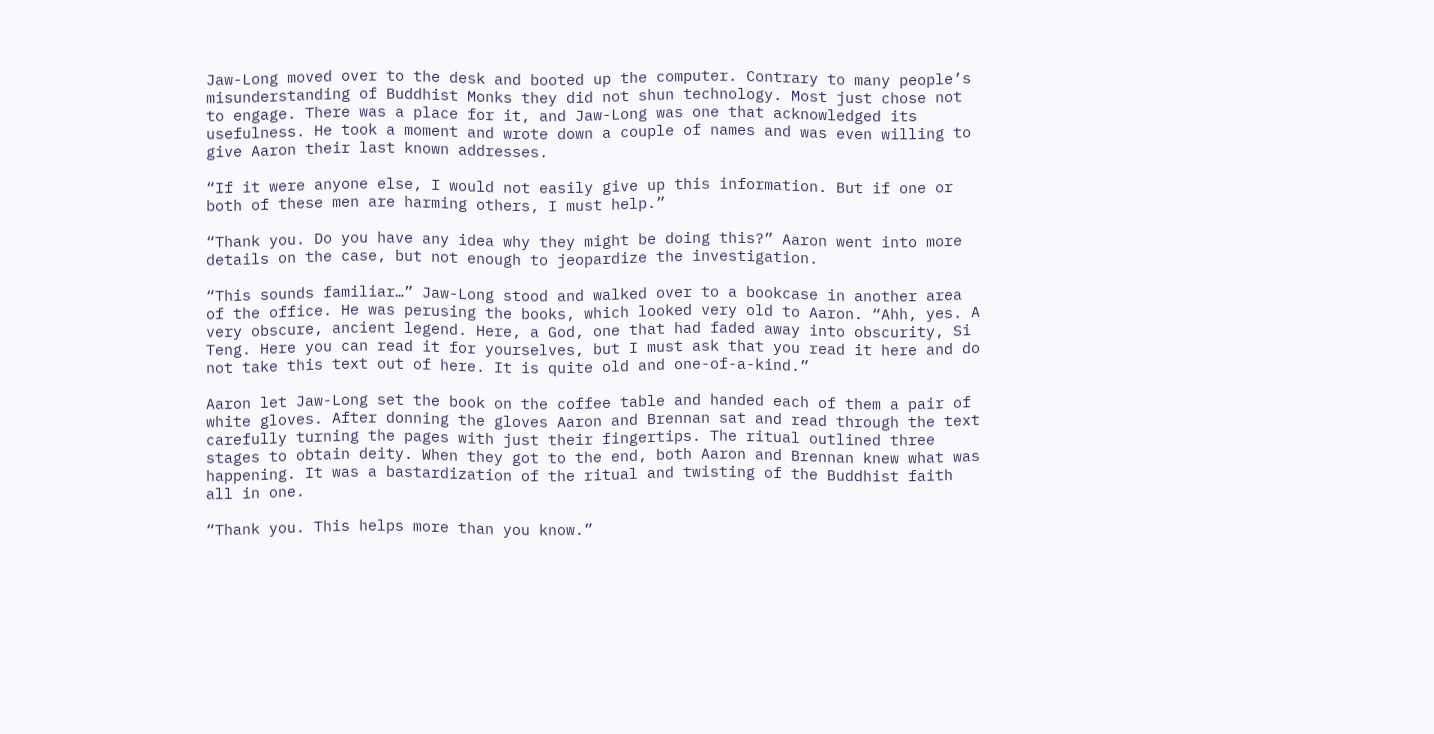Jaw-Long moved over to the desk and booted up the computer. Contrary to many people’s misunderstanding of Buddhist Monks they did not shun technology. Most just chose not to engage. There was a place for it, and Jaw-Long was one that acknowledged its usefulness. He took a moment and wrote down a couple of names and was even willing to give Aaron their last known addresses.

“If it were anyone else, I would not easily give up this information. But if one or both of these men are harming others, I must help.”

“Thank you. Do you have any idea why they might be doing this?” Aaron went into more details on the case, but not enough to jeopardize the investigation.

“This sounds familiar…” Jaw-Long stood and walked over to a bookcase in another area of the office. He was perusing the books, which looked very old to Aaron. “Ahh, yes. A very obscure, ancient legend. Here, a God, one that had faded away into obscurity, Si Teng. Here you can read it for yourselves, but I must ask that you read it here and do not take this text out of here. It is quite old and one-of-a-kind.”

Aaron let Jaw-Long set the book on the coffee table and handed each of them a pair of white gloves. After donning the gloves Aaron and Brennan sat and read through the text carefully turning the pages with just their fingertips. The ritual outlined three stages to obtain deity. When they got to the end, both Aaron and Brennan knew what was happening. It was a bastardization of the ritual and twisting of the Buddhist faith all in one.

“Thank you. This helps more than you know.”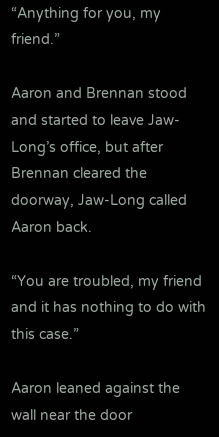“Anything for you, my friend.”

Aaron and Brennan stood and started to leave Jaw-Long’s office, but after Brennan cleared the doorway, Jaw-Long called Aaron back.

“You are troubled, my friend and it has nothing to do with this case.”

Aaron leaned against the wall near the door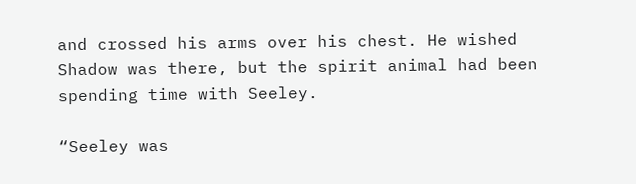and crossed his arms over his chest. He wished Shadow was there, but the spirit animal had been spending time with Seeley.

“Seeley was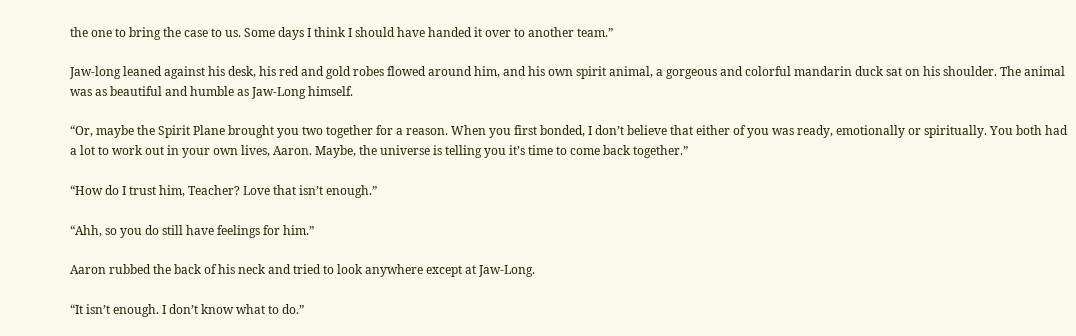the one to bring the case to us. Some days I think I should have handed it over to another team.”

Jaw-long leaned against his desk, his red and gold robes flowed around him, and his own spirit animal, a gorgeous and colorful mandarin duck sat on his shoulder. The animal was as beautiful and humble as Jaw-Long himself.

“Or, maybe the Spirit Plane brought you two together for a reason. When you first bonded, I don’t believe that either of you was ready, emotionally or spiritually. You both had a lot to work out in your own lives, Aaron. Maybe, the universe is telling you it’s time to come back together.”

“How do I trust him, Teacher? Love that isn’t enough.”

“Ahh, so you do still have feelings for him.”

Aaron rubbed the back of his neck and tried to look anywhere except at Jaw-Long.

“It isn’t enough. I don’t know what to do.”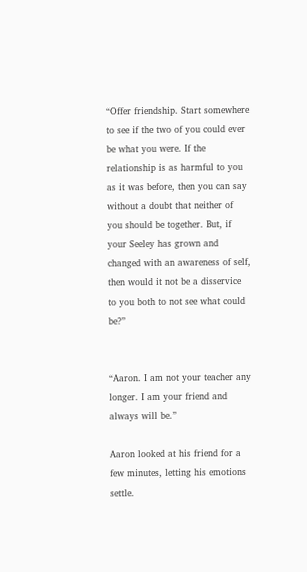“Offer friendship. Start somewhere to see if the two of you could ever be what you were. If the relationship is as harmful to you as it was before, then you can say without a doubt that neither of you should be together. But, if your Seeley has grown and changed with an awareness of self, then would it not be a disservice to you both to not see what could be?”


“Aaron. I am not your teacher any longer. I am your friend and always will be.”

Aaron looked at his friend for a few minutes, letting his emotions settle.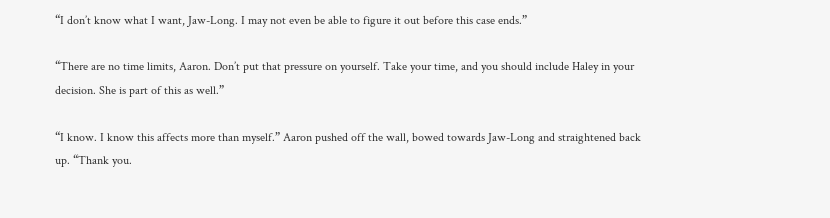“I don’t know what I want, Jaw-Long. I may not even be able to figure it out before this case ends.”

“There are no time limits, Aaron. Don’t put that pressure on yourself. Take your time, and you should include Haley in your decision. She is part of this as well.”

“I know. I know this affects more than myself.” Aaron pushed off the wall, bowed towards Jaw-Long and straightened back up. “Thank you.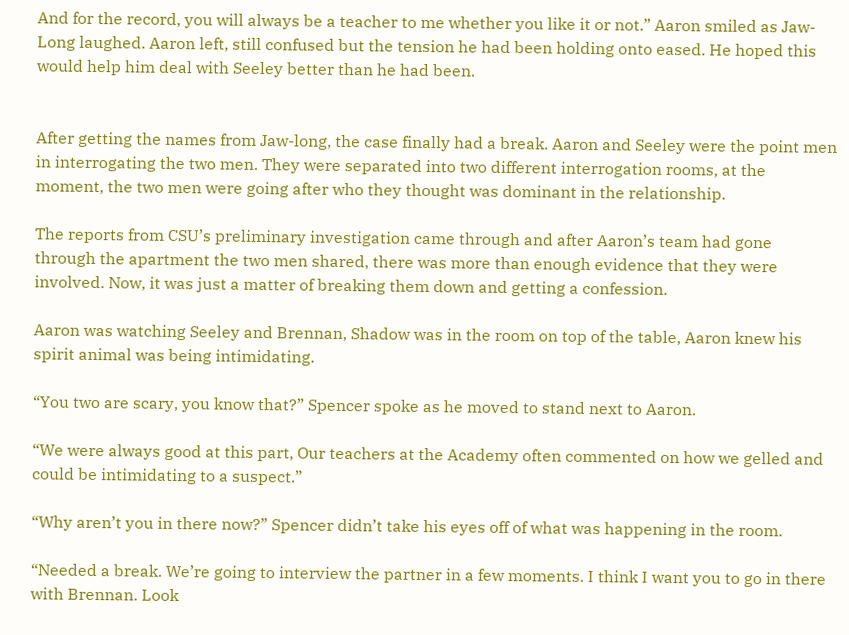And for the record, you will always be a teacher to me whether you like it or not.” Aaron smiled as Jaw-Long laughed. Aaron left, still confused but the tension he had been holding onto eased. He hoped this would help him deal with Seeley better than he had been.


After getting the names from Jaw-long, the case finally had a break. Aaron and Seeley were the point men in interrogating the two men. They were separated into two different interrogation rooms, at the moment, the two men were going after who they thought was dominant in the relationship.

The reports from CSU’s preliminary investigation came through and after Aaron’s team had gone through the apartment the two men shared, there was more than enough evidence that they were involved. Now, it was just a matter of breaking them down and getting a confession.

Aaron was watching Seeley and Brennan, Shadow was in the room on top of the table, Aaron knew his spirit animal was being intimidating.

“You two are scary, you know that?” Spencer spoke as he moved to stand next to Aaron.

“We were always good at this part, Our teachers at the Academy often commented on how we gelled and could be intimidating to a suspect.”

“Why aren’t you in there now?” Spencer didn’t take his eyes off of what was happening in the room.

“Needed a break. We’re going to interview the partner in a few moments. I think I want you to go in there with Brennan. Look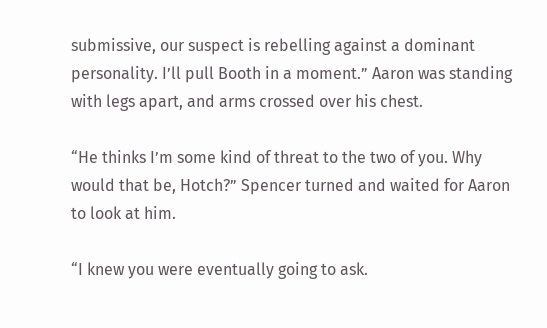submissive, our suspect is rebelling against a dominant personality. I’ll pull Booth in a moment.” Aaron was standing with legs apart, and arms crossed over his chest.

“He thinks I’m some kind of threat to the two of you. Why would that be, Hotch?” Spencer turned and waited for Aaron to look at him.

“I knew you were eventually going to ask.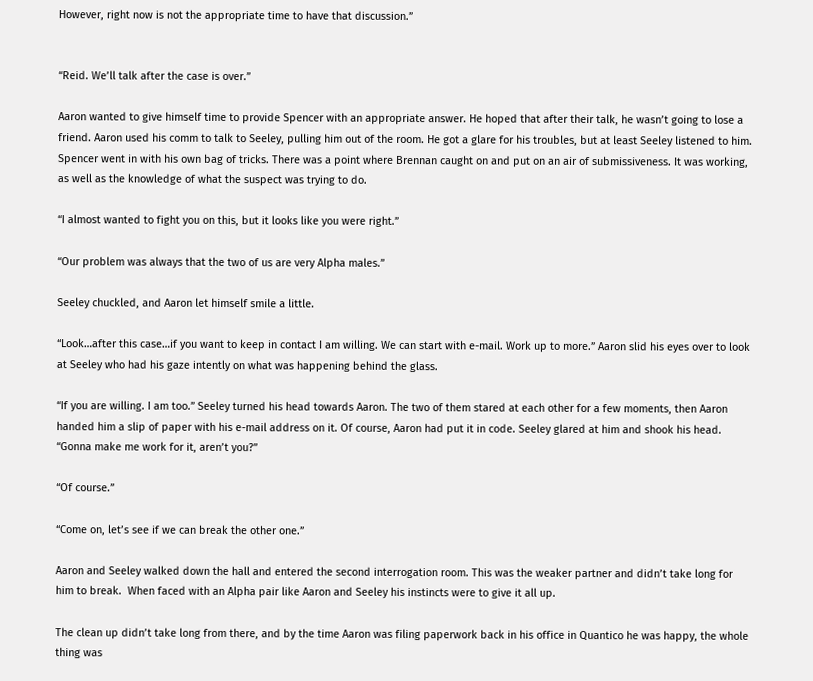However, right now is not the appropriate time to have that discussion.”


“Reid. We’ll talk after the case is over.”

Aaron wanted to give himself time to provide Spencer with an appropriate answer. He hoped that after their talk, he wasn’t going to lose a friend. Aaron used his comm to talk to Seeley, pulling him out of the room. He got a glare for his troubles, but at least Seeley listened to him. Spencer went in with his own bag of tricks. There was a point where Brennan caught on and put on an air of submissiveness. It was working, as well as the knowledge of what the suspect was trying to do.

“I almost wanted to fight you on this, but it looks like you were right.”

“Our problem was always that the two of us are very Alpha males.”

Seeley chuckled, and Aaron let himself smile a little.

“Look…after this case…if you want to keep in contact I am willing. We can start with e-mail. Work up to more.” Aaron slid his eyes over to look at Seeley who had his gaze intently on what was happening behind the glass.

“If you are willing. I am too.” Seeley turned his head towards Aaron. The two of them stared at each other for a few moments, then Aaron handed him a slip of paper with his e-mail address on it. Of course, Aaron had put it in code. Seeley glared at him and shook his head. “Gonna make me work for it, aren’t you?”

“Of course.”

“Come on, let’s see if we can break the other one.”

Aaron and Seeley walked down the hall and entered the second interrogation room. This was the weaker partner and didn’t take long for him to break.  When faced with an Alpha pair like Aaron and Seeley his instincts were to give it all up.

The clean up didn’t take long from there, and by the time Aaron was filing paperwork back in his office in Quantico he was happy, the whole thing was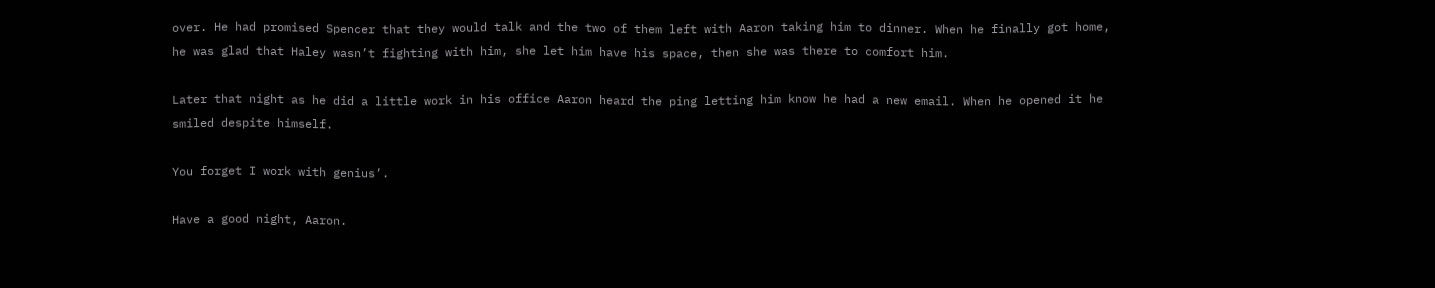over. He had promised Spencer that they would talk and the two of them left with Aaron taking him to dinner. When he finally got home, he was glad that Haley wasn’t fighting with him, she let him have his space, then she was there to comfort him.

Later that night as he did a little work in his office Aaron heard the ping letting him know he had a new email. When he opened it he smiled despite himself.

You forget I work with genius’.

Have a good night, Aaron.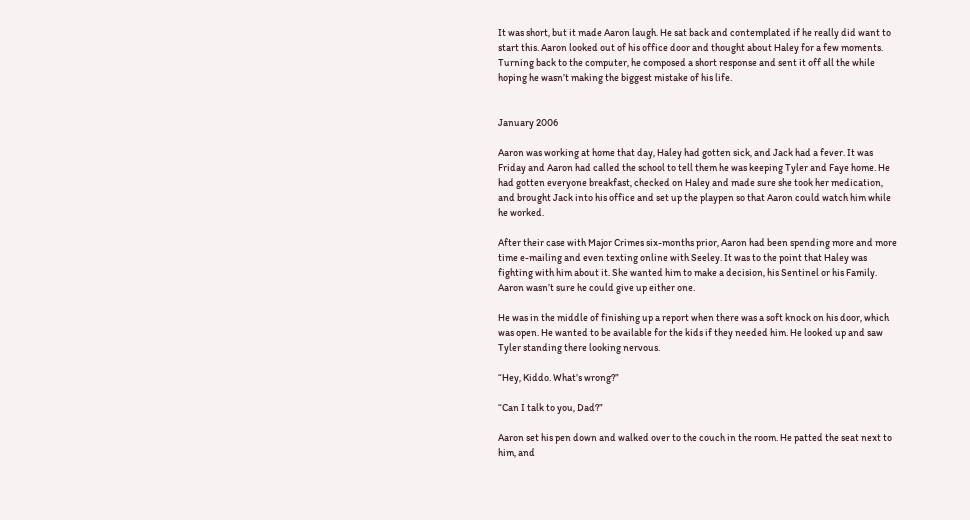It was short, but it made Aaron laugh. He sat back and contemplated if he really did want to start this. Aaron looked out of his office door and thought about Haley for a few moments. Turning back to the computer, he composed a short response and sent it off all the while hoping he wasn’t making the biggest mistake of his life.


January 2006

Aaron was working at home that day, Haley had gotten sick, and Jack had a fever. It was Friday and Aaron had called the school to tell them he was keeping Tyler and Faye home. He had gotten everyone breakfast, checked on Haley and made sure she took her medication, and brought Jack into his office and set up the playpen so that Aaron could watch him while he worked.

After their case with Major Crimes six-months prior, Aaron had been spending more and more time e-mailing and even texting online with Seeley. It was to the point that Haley was fighting with him about it. She wanted him to make a decision, his Sentinel or his Family. Aaron wasn’t sure he could give up either one.

He was in the middle of finishing up a report when there was a soft knock on his door, which was open. He wanted to be available for the kids if they needed him. He looked up and saw Tyler standing there looking nervous.

“Hey, Kiddo. What’s wrong?”

“Can I talk to you, Dad?”

Aaron set his pen down and walked over to the couch in the room. He patted the seat next to him, and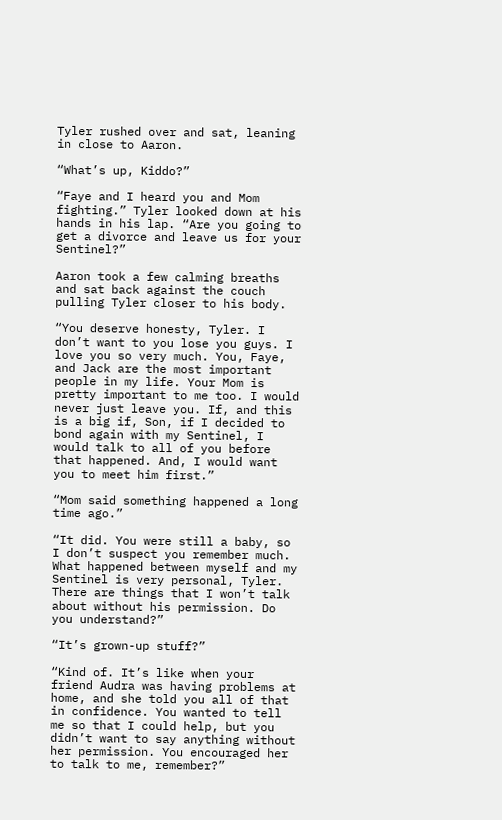Tyler rushed over and sat, leaning in close to Aaron.

“What’s up, Kiddo?”

“Faye and I heard you and Mom fighting.” Tyler looked down at his hands in his lap. “Are you going to get a divorce and leave us for your Sentinel?”

Aaron took a few calming breaths and sat back against the couch pulling Tyler closer to his body.

“You deserve honesty, Tyler. I don’t want to you lose you guys. I love you so very much. You, Faye, and Jack are the most important people in my life. Your Mom is pretty important to me too. I would never just leave you. If, and this is a big if, Son, if I decided to bond again with my Sentinel, I would talk to all of you before that happened. And, I would want you to meet him first.”

“Mom said something happened a long time ago.”

“It did. You were still a baby, so I don’t suspect you remember much. What happened between myself and my Sentinel is very personal, Tyler. There are things that I won’t talk about without his permission. Do you understand?”

“It’s grown-up stuff?”

“Kind of. It’s like when your friend Audra was having problems at home, and she told you all of that in confidence. You wanted to tell me so that I could help, but you didn’t want to say anything without her permission. You encouraged her to talk to me, remember?”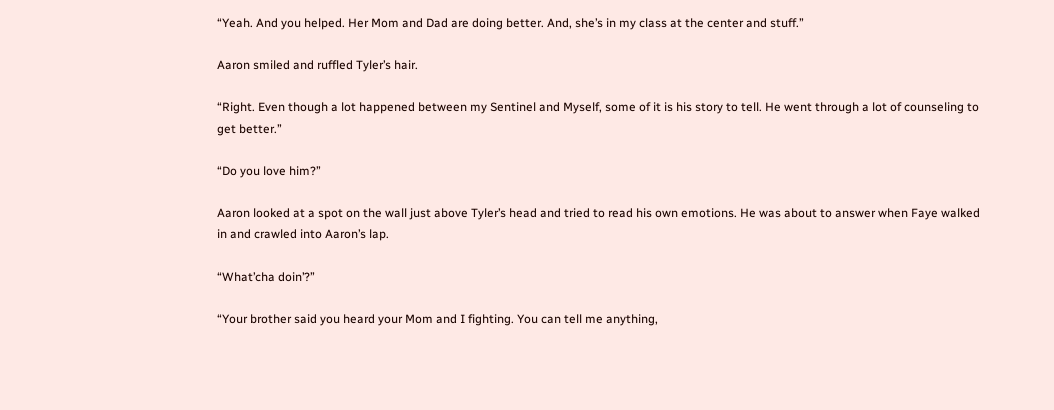“Yeah. And you helped. Her Mom and Dad are doing better. And, she’s in my class at the center and stuff.”

Aaron smiled and ruffled Tyler’s hair.

“Right. Even though a lot happened between my Sentinel and Myself, some of it is his story to tell. He went through a lot of counseling to get better.”

“Do you love him?”

Aaron looked at a spot on the wall just above Tyler’s head and tried to read his own emotions. He was about to answer when Faye walked in and crawled into Aaron’s lap.

“What’cha doin’?”

“Your brother said you heard your Mom and I fighting. You can tell me anything,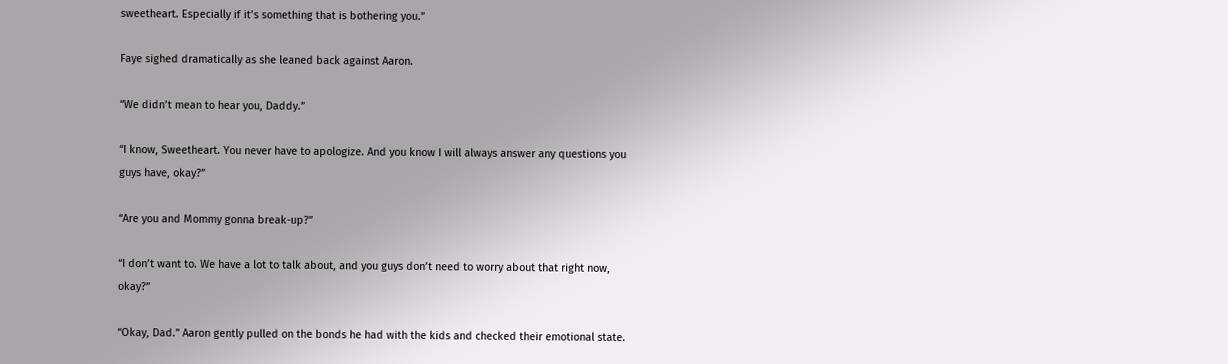sweetheart. Especially if it’s something that is bothering you.”

Faye sighed dramatically as she leaned back against Aaron.

“We didn’t mean to hear you, Daddy.”

“I know, Sweetheart. You never have to apologize. And you know I will always answer any questions you guys have, okay?”

“Are you and Mommy gonna break-up?”

“I don’t want to. We have a lot to talk about, and you guys don’t need to worry about that right now, okay?”

“Okay, Dad.” Aaron gently pulled on the bonds he had with the kids and checked their emotional state.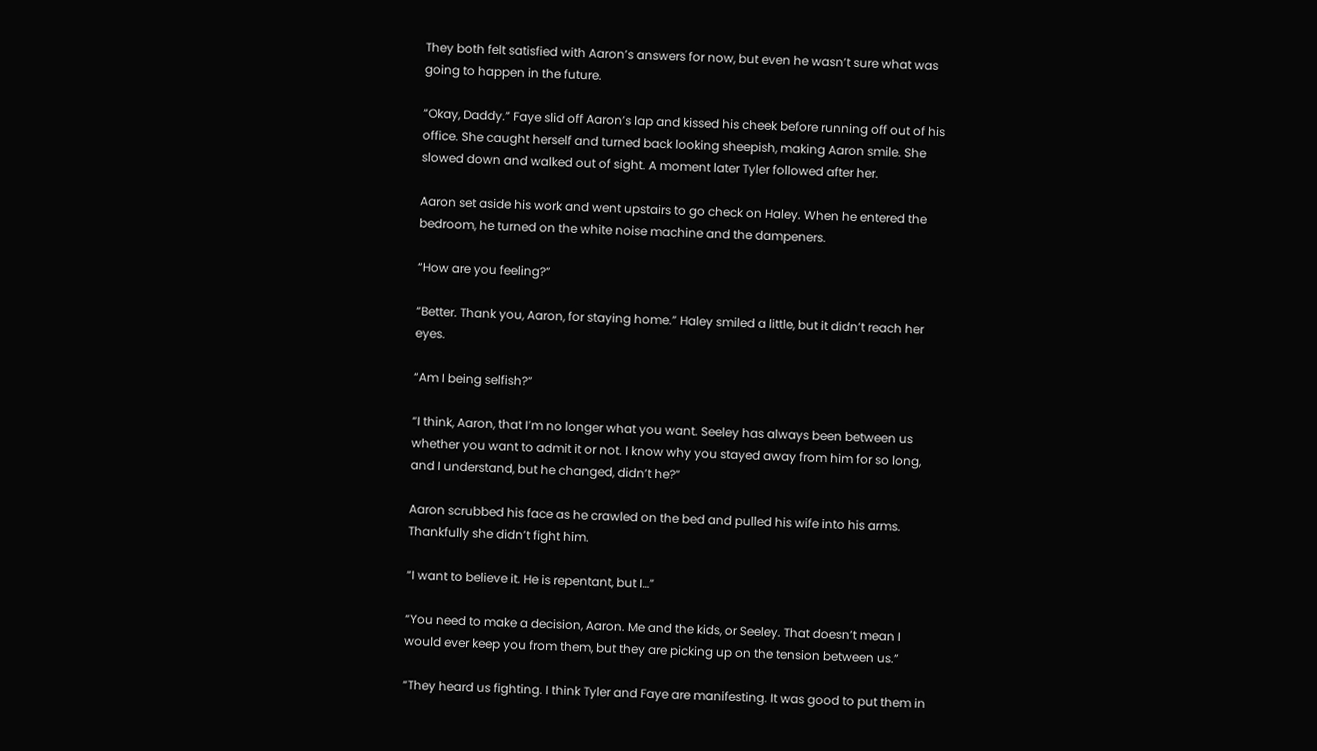They both felt satisfied with Aaron’s answers for now, but even he wasn’t sure what was going to happen in the future.

“Okay, Daddy.” Faye slid off Aaron’s lap and kissed his cheek before running off out of his office. She caught herself and turned back looking sheepish, making Aaron smile. She slowed down and walked out of sight. A moment later Tyler followed after her.

Aaron set aside his work and went upstairs to go check on Haley. When he entered the bedroom, he turned on the white noise machine and the dampeners.

“How are you feeling?”

“Better. Thank you, Aaron, for staying home.” Haley smiled a little, but it didn’t reach her eyes.

“Am I being selfish?”

“I think, Aaron, that I’m no longer what you want. Seeley has always been between us whether you want to admit it or not. I know why you stayed away from him for so long, and I understand, but he changed, didn’t he?”

Aaron scrubbed his face as he crawled on the bed and pulled his wife into his arms. Thankfully she didn’t fight him.

“I want to believe it. He is repentant, but I…”

“You need to make a decision, Aaron. Me and the kids, or Seeley. That doesn’t mean I would ever keep you from them, but they are picking up on the tension between us.”

“They heard us fighting. I think Tyler and Faye are manifesting. It was good to put them in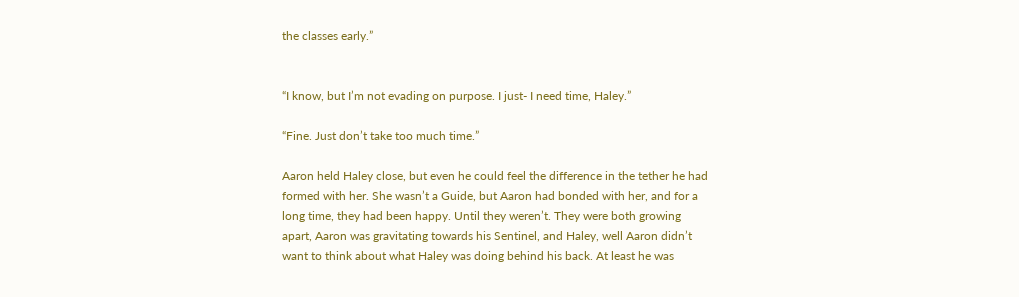the classes early.”


“I know, but I’m not evading on purpose. I just- I need time, Haley.”

“Fine. Just don’t take too much time.”

Aaron held Haley close, but even he could feel the difference in the tether he had formed with her. She wasn’t a Guide, but Aaron had bonded with her, and for a long time, they had been happy. Until they weren’t. They were both growing apart, Aaron was gravitating towards his Sentinel, and Haley, well Aaron didn’t want to think about what Haley was doing behind his back. At least he was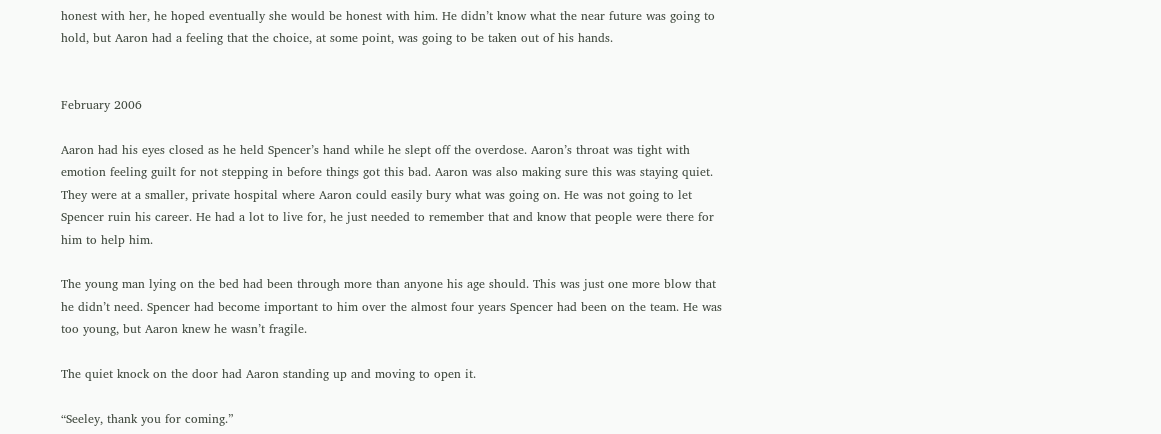honest with her, he hoped eventually she would be honest with him. He didn’t know what the near future was going to hold, but Aaron had a feeling that the choice, at some point, was going to be taken out of his hands.


February 2006

Aaron had his eyes closed as he held Spencer’s hand while he slept off the overdose. Aaron’s throat was tight with emotion feeling guilt for not stepping in before things got this bad. Aaron was also making sure this was staying quiet. They were at a smaller, private hospital where Aaron could easily bury what was going on. He was not going to let Spencer ruin his career. He had a lot to live for, he just needed to remember that and know that people were there for him to help him.

The young man lying on the bed had been through more than anyone his age should. This was just one more blow that he didn’t need. Spencer had become important to him over the almost four years Spencer had been on the team. He was too young, but Aaron knew he wasn’t fragile.

The quiet knock on the door had Aaron standing up and moving to open it.

“Seeley, thank you for coming.”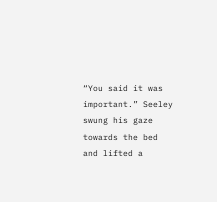“You said it was important.” Seeley swung his gaze towards the bed and lifted a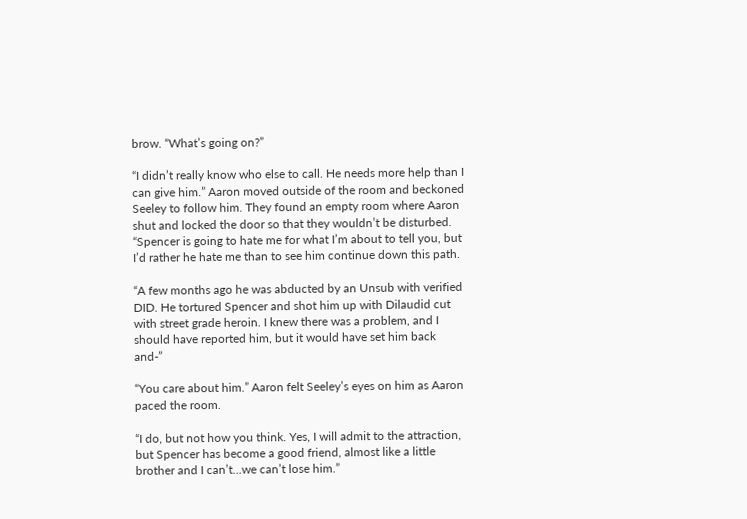brow. “What’s going on?”

“I didn’t really know who else to call. He needs more help than I can give him.” Aaron moved outside of the room and beckoned Seeley to follow him. They found an empty room where Aaron shut and locked the door so that they wouldn’t be disturbed. “Spencer is going to hate me for what I’m about to tell you, but I’d rather he hate me than to see him continue down this path.

“A few months ago he was abducted by an Unsub with verified DID. He tortured Spencer and shot him up with Dilaudid cut with street grade heroin. I knew there was a problem, and I should have reported him, but it would have set him back and-”

“You care about him.” Aaron felt Seeley’s eyes on him as Aaron paced the room.

“I do, but not how you think. Yes, I will admit to the attraction, but Spencer has become a good friend, almost like a little brother and I can’t…we can’t lose him.”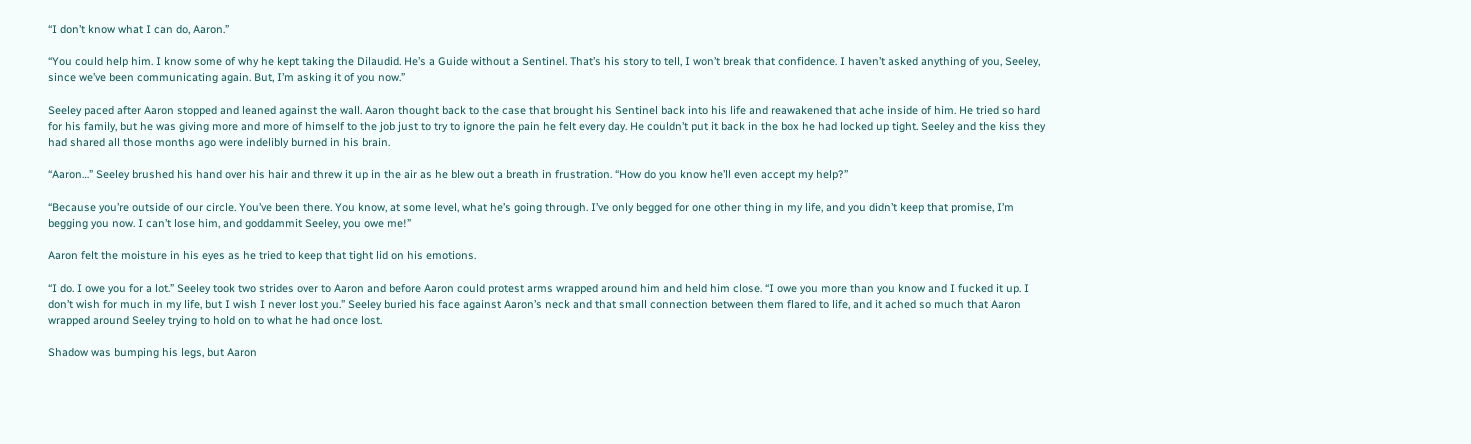“I don’t know what I can do, Aaron.”

“You could help him. I know some of why he kept taking the Dilaudid. He’s a Guide without a Sentinel. That’s his story to tell, I won’t break that confidence. I haven’t asked anything of you, Seeley, since we’ve been communicating again. But, I’m asking it of you now.”

Seeley paced after Aaron stopped and leaned against the wall. Aaron thought back to the case that brought his Sentinel back into his life and reawakened that ache inside of him. He tried so hard for his family, but he was giving more and more of himself to the job just to try to ignore the pain he felt every day. He couldn’t put it back in the box he had locked up tight. Seeley and the kiss they had shared all those months ago were indelibly burned in his brain.

“Aaron…” Seeley brushed his hand over his hair and threw it up in the air as he blew out a breath in frustration. “How do you know he’ll even accept my help?”

“Because you’re outside of our circle. You’ve been there. You know, at some level, what he’s going through. I’ve only begged for one other thing in my life, and you didn’t keep that promise, I’m begging you now. I can’t lose him, and goddammit Seeley, you owe me!”

Aaron felt the moisture in his eyes as he tried to keep that tight lid on his emotions.

“I do. I owe you for a lot.” Seeley took two strides over to Aaron and before Aaron could protest arms wrapped around him and held him close. “I owe you more than you know and I fucked it up. I don’t wish for much in my life, but I wish I never lost you.” Seeley buried his face against Aaron’s neck and that small connection between them flared to life, and it ached so much that Aaron wrapped around Seeley trying to hold on to what he had once lost.

Shadow was bumping his legs, but Aaron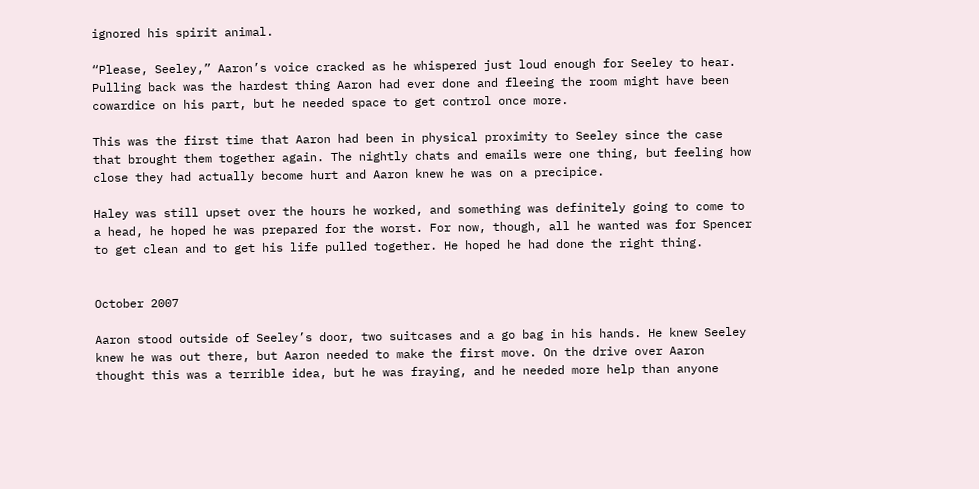ignored his spirit animal.

“Please, Seeley,” Aaron’s voice cracked as he whispered just loud enough for Seeley to hear. Pulling back was the hardest thing Aaron had ever done and fleeing the room might have been cowardice on his part, but he needed space to get control once more.

This was the first time that Aaron had been in physical proximity to Seeley since the case that brought them together again. The nightly chats and emails were one thing, but feeling how close they had actually become hurt and Aaron knew he was on a precipice.

Haley was still upset over the hours he worked, and something was definitely going to come to a head, he hoped he was prepared for the worst. For now, though, all he wanted was for Spencer to get clean and to get his life pulled together. He hoped he had done the right thing.


October 2007

Aaron stood outside of Seeley’s door, two suitcases and a go bag in his hands. He knew Seeley knew he was out there, but Aaron needed to make the first move. On the drive over Aaron thought this was a terrible idea, but he was fraying, and he needed more help than anyone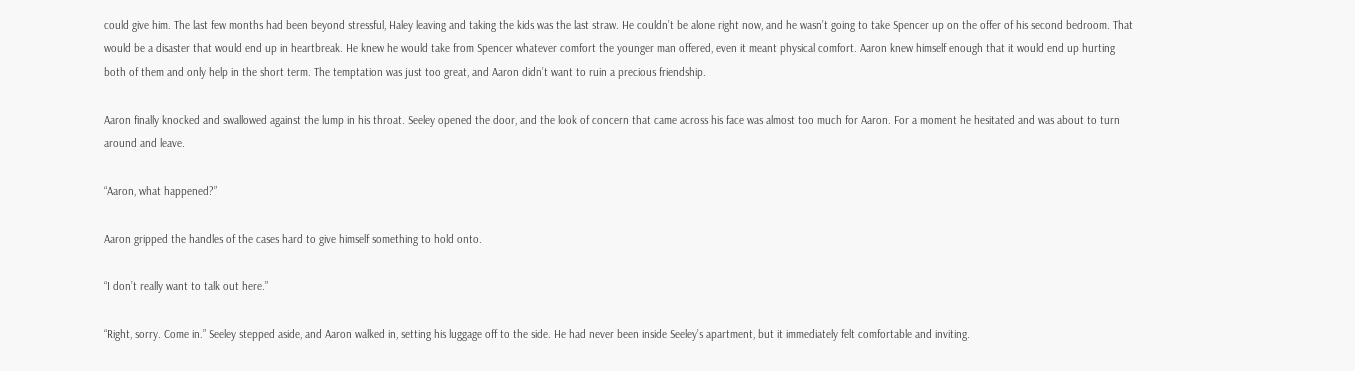could give him. The last few months had been beyond stressful, Haley leaving and taking the kids was the last straw. He couldn’t be alone right now, and he wasn’t going to take Spencer up on the offer of his second bedroom. That would be a disaster that would end up in heartbreak. He knew he would take from Spencer whatever comfort the younger man offered, even it meant physical comfort. Aaron knew himself enough that it would end up hurting both of them and only help in the short term. The temptation was just too great, and Aaron didn’t want to ruin a precious friendship.

Aaron finally knocked and swallowed against the lump in his throat. Seeley opened the door, and the look of concern that came across his face was almost too much for Aaron. For a moment he hesitated and was about to turn around and leave.

“Aaron, what happened?”

Aaron gripped the handles of the cases hard to give himself something to hold onto.

“I don’t really want to talk out here.”

“Right, sorry. Come in.” Seeley stepped aside, and Aaron walked in, setting his luggage off to the side. He had never been inside Seeley’s apartment, but it immediately felt comfortable and inviting.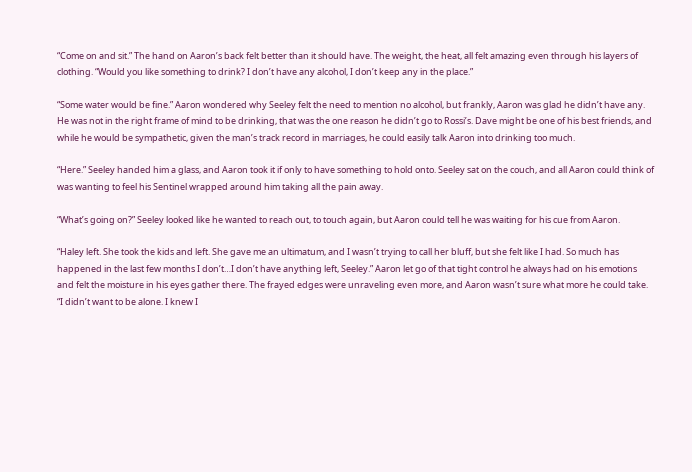“Come on and sit.” The hand on Aaron’s back felt better than it should have. The weight, the heat, all felt amazing even through his layers of clothing. “Would you like something to drink? I don’t have any alcohol, I don’t keep any in the place.”

“Some water would be fine.” Aaron wondered why Seeley felt the need to mention no alcohol, but frankly, Aaron was glad he didn’t have any. He was not in the right frame of mind to be drinking, that was the one reason he didn’t go to Rossi’s. Dave might be one of his best friends, and while he would be sympathetic, given the man’s track record in marriages, he could easily talk Aaron into drinking too much.

“Here.” Seeley handed him a glass, and Aaron took it if only to have something to hold onto. Seeley sat on the couch, and all Aaron could think of was wanting to feel his Sentinel wrapped around him taking all the pain away.

“What’s going on?” Seeley looked like he wanted to reach out, to touch again, but Aaron could tell he was waiting for his cue from Aaron.

“Haley left. She took the kids and left. She gave me an ultimatum, and I wasn’t trying to call her bluff, but she felt like I had. So much has happened in the last few months I don’t…I don’t have anything left, Seeley.” Aaron let go of that tight control he always had on his emotions and felt the moisture in his eyes gather there. The frayed edges were unraveling even more, and Aaron wasn’t sure what more he could take. “I didn’t want to be alone. I knew I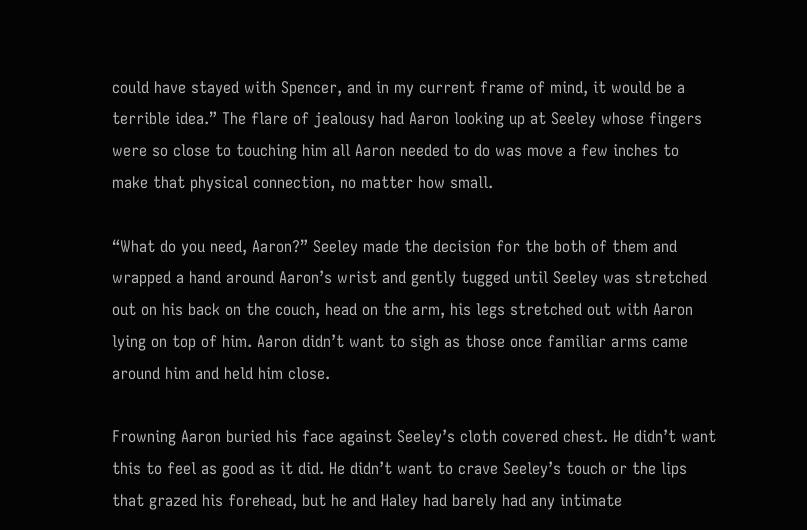could have stayed with Spencer, and in my current frame of mind, it would be a terrible idea.” The flare of jealousy had Aaron looking up at Seeley whose fingers were so close to touching him all Aaron needed to do was move a few inches to make that physical connection, no matter how small.

“What do you need, Aaron?” Seeley made the decision for the both of them and wrapped a hand around Aaron’s wrist and gently tugged until Seeley was stretched out on his back on the couch, head on the arm, his legs stretched out with Aaron lying on top of him. Aaron didn’t want to sigh as those once familiar arms came around him and held him close.

Frowning Aaron buried his face against Seeley’s cloth covered chest. He didn’t want this to feel as good as it did. He didn’t want to crave Seeley’s touch or the lips that grazed his forehead, but he and Haley had barely had any intimate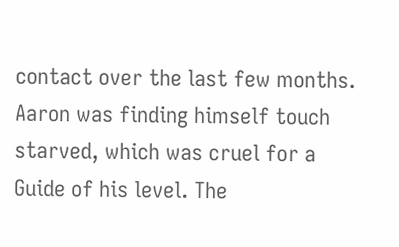contact over the last few months. Aaron was finding himself touch starved, which was cruel for a Guide of his level. The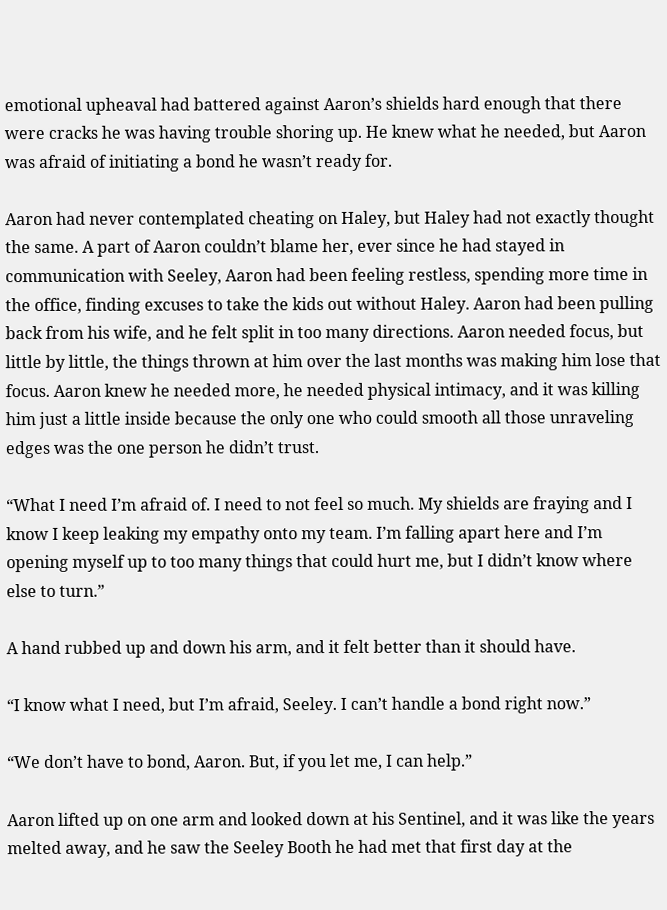emotional upheaval had battered against Aaron’s shields hard enough that there were cracks he was having trouble shoring up. He knew what he needed, but Aaron was afraid of initiating a bond he wasn’t ready for.

Aaron had never contemplated cheating on Haley, but Haley had not exactly thought the same. A part of Aaron couldn’t blame her, ever since he had stayed in communication with Seeley, Aaron had been feeling restless, spending more time in the office, finding excuses to take the kids out without Haley. Aaron had been pulling back from his wife, and he felt split in too many directions. Aaron needed focus, but little by little, the things thrown at him over the last months was making him lose that focus. Aaron knew he needed more, he needed physical intimacy, and it was killing him just a little inside because the only one who could smooth all those unraveling edges was the one person he didn’t trust.

“What I need I’m afraid of. I need to not feel so much. My shields are fraying and I know I keep leaking my empathy onto my team. I’m falling apart here and I’m opening myself up to too many things that could hurt me, but I didn’t know where else to turn.”

A hand rubbed up and down his arm, and it felt better than it should have.

“I know what I need, but I’m afraid, Seeley. I can’t handle a bond right now.”

“We don’t have to bond, Aaron. But, if you let me, I can help.”

Aaron lifted up on one arm and looked down at his Sentinel, and it was like the years melted away, and he saw the Seeley Booth he had met that first day at the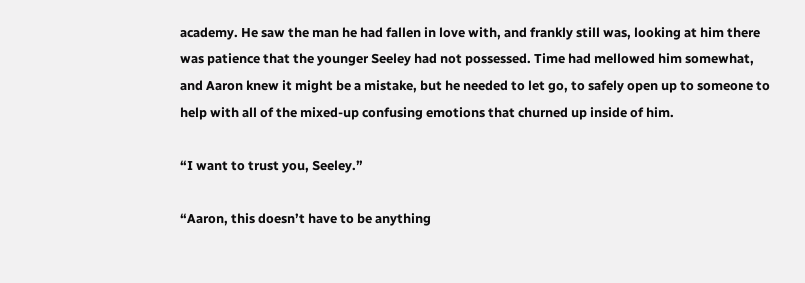academy. He saw the man he had fallen in love with, and frankly still was, looking at him there was patience that the younger Seeley had not possessed. Time had mellowed him somewhat, and Aaron knew it might be a mistake, but he needed to let go, to safely open up to someone to help with all of the mixed-up confusing emotions that churned up inside of him.

“I want to trust you, Seeley.”

“Aaron, this doesn’t have to be anything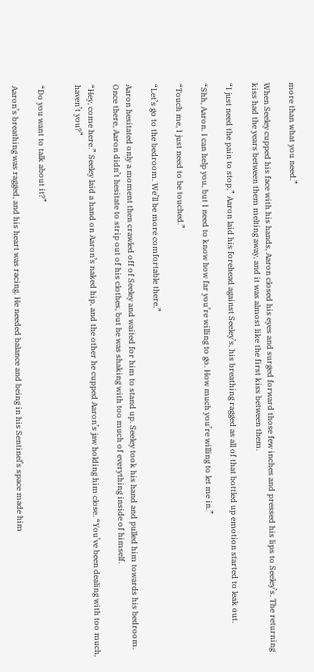more than what you need.”

When Seeley cupped his face with his hands, Aaron closed his eyes and surged forward those few inches and pressed his lips to Seeley’s. The returning kiss had the years between them melting away, and it was almost like the first kiss between them.

“I just need the pain to stop,” Aaron laid his forehead against Seeley’s, his breathing ragged as all of that bottled up emotion started to leak out.

“Shh, Aaron. I can help you, but I need to know how far you’re willing to go. How much you’re willing to let me in.”

“Touch me, I just need to be touched.”

“Let’s go to the bedroom. We’ll be more comfortable there.”

Aaron hesitated only a moment then crawled off of Seeley and waited for him to stand up. Seeley took his hand and pulled him towards his bedroom. Once there, Aaron didn’t hesitate to strip out of his clothes, but he was shaking with too much of everything inside of himself.

“Hey, come here.” Seeley laid a hand on Aaron’s naked hip, and the other he cupped Aaron’s jaw holding him close. “You’ve been dealing with too much, haven’t you?”


“Do you want to talk about it?”

Aaron’s breathing was ragged, and his heart was racing. He needed balance and being in his Sentinel’s space made him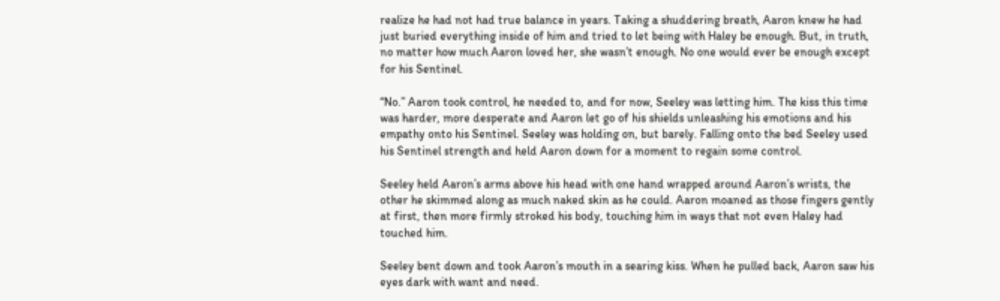realize he had not had true balance in years. Taking a shuddering breath, Aaron knew he had just buried everything inside of him and tried to let being with Haley be enough. But, in truth, no matter how much Aaron loved her, she wasn’t enough. No one would ever be enough except for his Sentinel.

“No.” Aaron took control, he needed to, and for now, Seeley was letting him. The kiss this time was harder, more desperate and Aaron let go of his shields unleashing his emotions and his empathy onto his Sentinel. Seeley was holding on, but barely. Falling onto the bed Seeley used his Sentinel strength and held Aaron down for a moment to regain some control.

Seeley held Aaron’s arms above his head with one hand wrapped around Aaron’s wrists, the other he skimmed along as much naked skin as he could. Aaron moaned as those fingers gently at first, then more firmly stroked his body, touching him in ways that not even Haley had touched him.

Seeley bent down and took Aaron’s mouth in a searing kiss. When he pulled back, Aaron saw his eyes dark with want and need.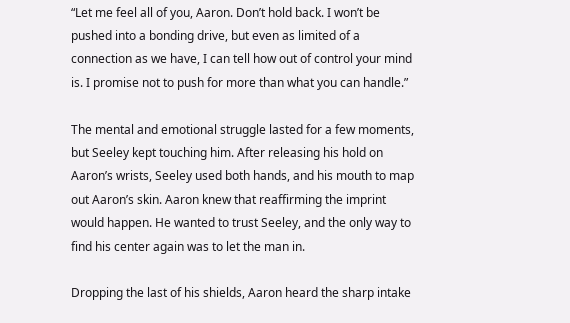“Let me feel all of you, Aaron. Don’t hold back. I won’t be pushed into a bonding drive, but even as limited of a connection as we have, I can tell how out of control your mind is. I promise not to push for more than what you can handle.”

The mental and emotional struggle lasted for a few moments, but Seeley kept touching him. After releasing his hold on Aaron’s wrists, Seeley used both hands, and his mouth to map out Aaron’s skin. Aaron knew that reaffirming the imprint would happen. He wanted to trust Seeley, and the only way to find his center again was to let the man in.

Dropping the last of his shields, Aaron heard the sharp intake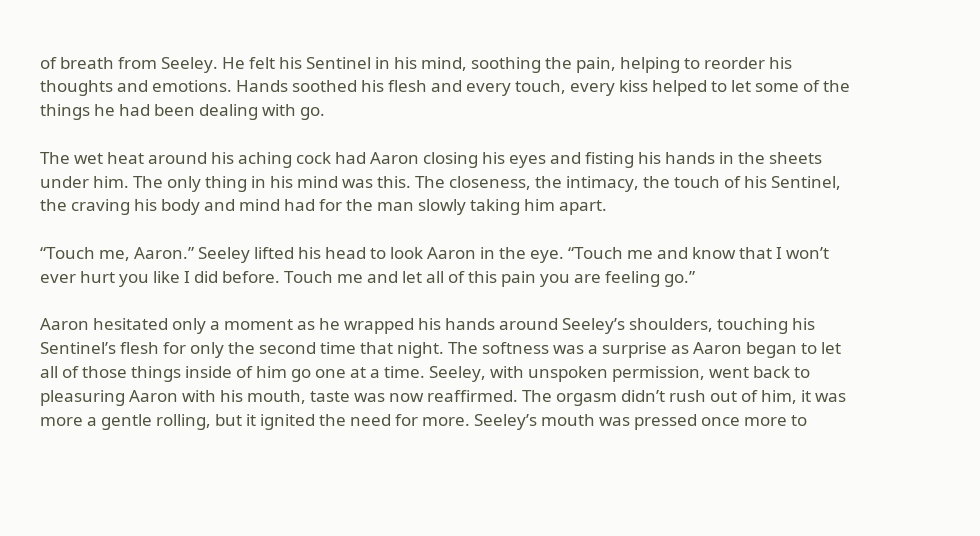of breath from Seeley. He felt his Sentinel in his mind, soothing the pain, helping to reorder his thoughts and emotions. Hands soothed his flesh and every touch, every kiss helped to let some of the things he had been dealing with go.

The wet heat around his aching cock had Aaron closing his eyes and fisting his hands in the sheets under him. The only thing in his mind was this. The closeness, the intimacy, the touch of his Sentinel, the craving his body and mind had for the man slowly taking him apart.

“Touch me, Aaron.” Seeley lifted his head to look Aaron in the eye. “Touch me and know that I won’t ever hurt you like I did before. Touch me and let all of this pain you are feeling go.”

Aaron hesitated only a moment as he wrapped his hands around Seeley’s shoulders, touching his Sentinel’s flesh for only the second time that night. The softness was a surprise as Aaron began to let all of those things inside of him go one at a time. Seeley, with unspoken permission, went back to pleasuring Aaron with his mouth, taste was now reaffirmed. The orgasm didn’t rush out of him, it was more a gentle rolling, but it ignited the need for more. Seeley’s mouth was pressed once more to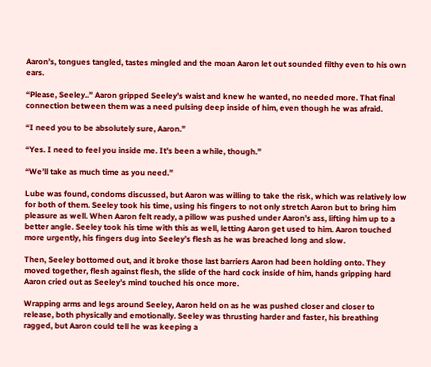Aaron’s, tongues tangled, tastes mingled and the moan Aaron let out sounded filthy even to his own ears.

“Please, Seeley..” Aaron gripped Seeley’s waist and knew he wanted, no needed more. That final connection between them was a need pulsing deep inside of him, even though he was afraid.

“I need you to be absolutely sure, Aaron.”

“Yes. I need to feel you inside me. It’s been a while, though.”

“We’ll take as much time as you need.”

Lube was found, condoms discussed, but Aaron was willing to take the risk, which was relatively low for both of them. Seeley took his time, using his fingers to not only stretch Aaron but to bring him pleasure as well. When Aaron felt ready, a pillow was pushed under Aaron’s ass, lifting him up to a better angle. Seeley took his time with this as well, letting Aaron get used to him. Aaron touched more urgently, his fingers dug into Seeley’s flesh as he was breached long and slow.

Then, Seeley bottomed out, and it broke those last barriers Aaron had been holding onto. They moved together, flesh against flesh, the slide of the hard cock inside of him, hands gripping hard Aaron cried out as Seeley’s mind touched his once more.

Wrapping arms and legs around Seeley, Aaron held on as he was pushed closer and closer to release, both physically and emotionally. Seeley was thrusting harder and faster, his breathing ragged, but Aaron could tell he was keeping a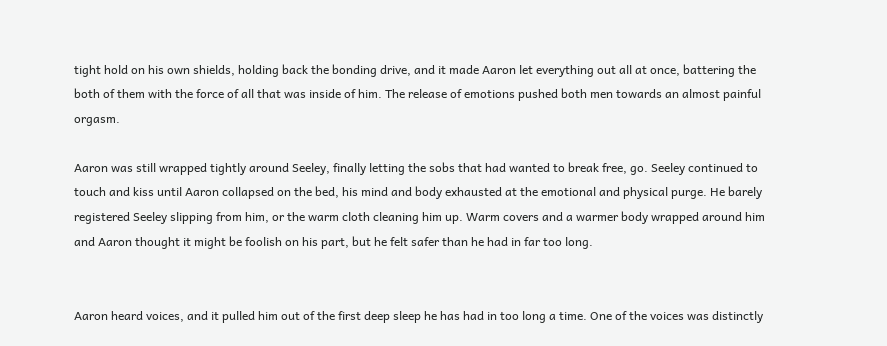tight hold on his own shields, holding back the bonding drive, and it made Aaron let everything out all at once, battering the both of them with the force of all that was inside of him. The release of emotions pushed both men towards an almost painful orgasm.

Aaron was still wrapped tightly around Seeley, finally letting the sobs that had wanted to break free, go. Seeley continued to touch and kiss until Aaron collapsed on the bed, his mind and body exhausted at the emotional and physical purge. He barely registered Seeley slipping from him, or the warm cloth cleaning him up. Warm covers and a warmer body wrapped around him and Aaron thought it might be foolish on his part, but he felt safer than he had in far too long.


Aaron heard voices, and it pulled him out of the first deep sleep he has had in too long a time. One of the voices was distinctly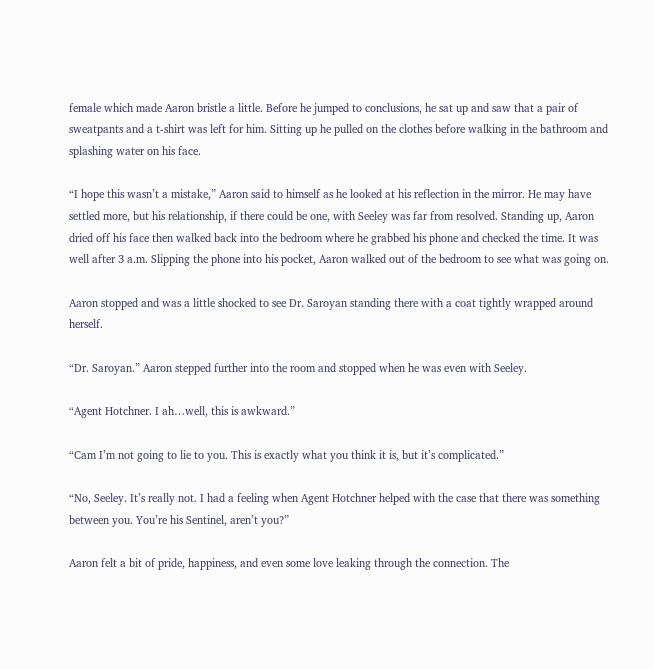female which made Aaron bristle a little. Before he jumped to conclusions, he sat up and saw that a pair of sweatpants and a t-shirt was left for him. Sitting up he pulled on the clothes before walking in the bathroom and splashing water on his face.

“I hope this wasn’t a mistake,” Aaron said to himself as he looked at his reflection in the mirror. He may have settled more, but his relationship, if there could be one, with Seeley was far from resolved. Standing up, Aaron dried off his face then walked back into the bedroom where he grabbed his phone and checked the time. It was well after 3 a.m. Slipping the phone into his pocket, Aaron walked out of the bedroom to see what was going on.

Aaron stopped and was a little shocked to see Dr. Saroyan standing there with a coat tightly wrapped around herself.

“Dr. Saroyan.” Aaron stepped further into the room and stopped when he was even with Seeley.

“Agent Hotchner. I ah…well, this is awkward.”

“Cam I’m not going to lie to you. This is exactly what you think it is, but it’s complicated.”

“No, Seeley. It’s really not. I had a feeling when Agent Hotchner helped with the case that there was something between you. You’re his Sentinel, aren’t you?”

Aaron felt a bit of pride, happiness, and even some love leaking through the connection. The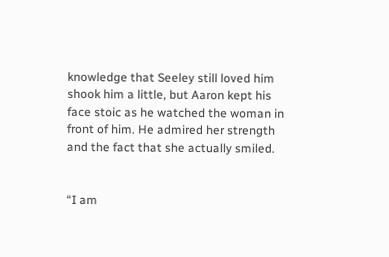knowledge that Seeley still loved him shook him a little, but Aaron kept his face stoic as he watched the woman in front of him. He admired her strength and the fact that she actually smiled.


“I am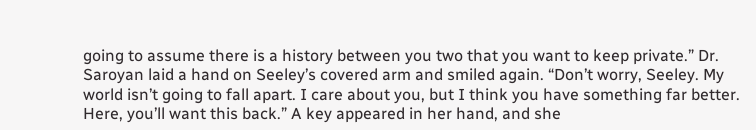going to assume there is a history between you two that you want to keep private.” Dr. Saroyan laid a hand on Seeley’s covered arm and smiled again. “Don’t worry, Seeley. My world isn’t going to fall apart. I care about you, but I think you have something far better. Here, you’ll want this back.” A key appeared in her hand, and she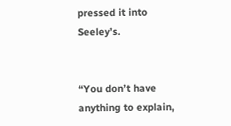pressed it into Seeley’s.


“You don’t have anything to explain,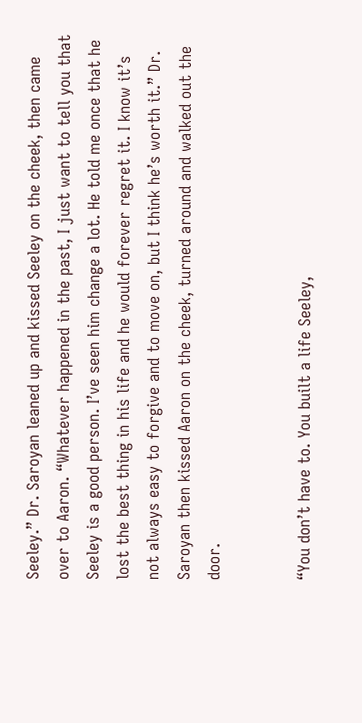Seeley.” Dr. Saroyan leaned up and kissed Seeley on the cheek, then came over to Aaron. “Whatever happened in the past, I just want to tell you that Seeley is a good person. I’ve seen him change a lot. He told me once that he lost the best thing in his life and he would forever regret it. I know it’s not always easy to forgive and to move on, but I think he’s worth it.” Dr. Saroyan then kissed Aaron on the cheek, turned around and walked out the door.


“You don’t have to. You built a life Seeley,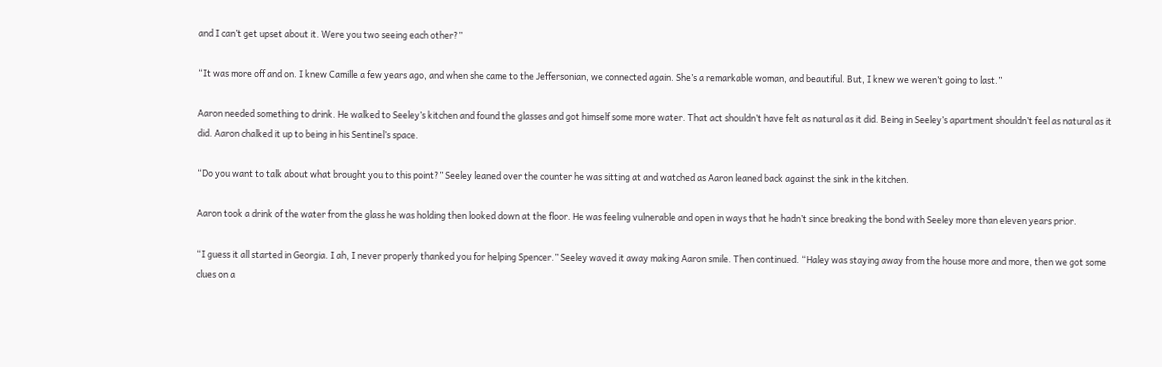and I can’t get upset about it. Were you two seeing each other?”

“It was more off and on. I knew Camille a few years ago, and when she came to the Jeffersonian, we connected again. She’s a remarkable woman, and beautiful. But, I knew we weren’t going to last.”

Aaron needed something to drink. He walked to Seeley’s kitchen and found the glasses and got himself some more water. That act shouldn’t have felt as natural as it did. Being in Seeley’s apartment shouldn’t feel as natural as it did. Aaron chalked it up to being in his Sentinel’s space.

“Do you want to talk about what brought you to this point?” Seeley leaned over the counter he was sitting at and watched as Aaron leaned back against the sink in the kitchen.

Aaron took a drink of the water from the glass he was holding then looked down at the floor. He was feeling vulnerable and open in ways that he hadn’t since breaking the bond with Seeley more than eleven years prior.

“I guess it all started in Georgia. I ah, I never properly thanked you for helping Spencer.” Seeley waved it away making Aaron smile. Then continued. “Haley was staying away from the house more and more, then we got some clues on a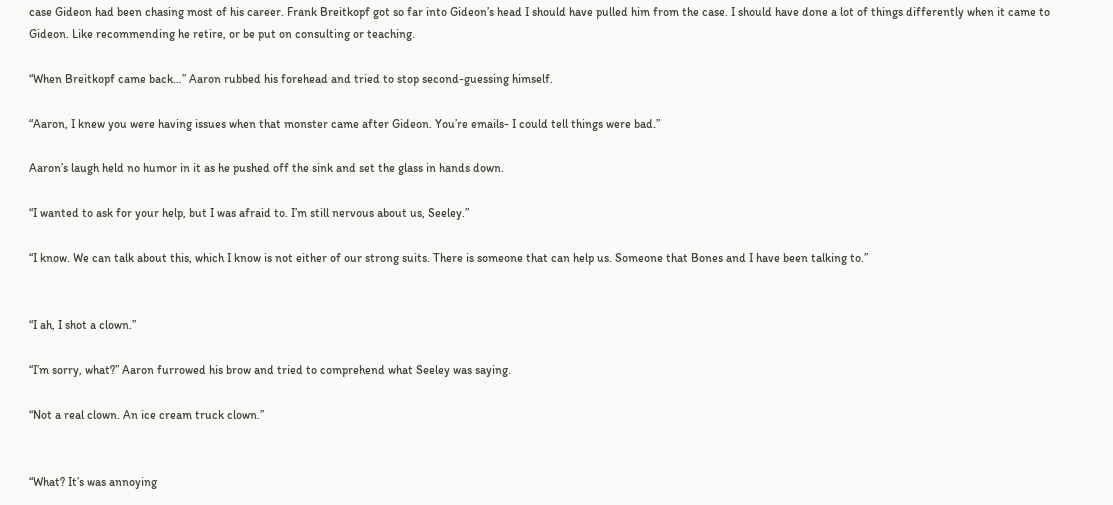case Gideon had been chasing most of his career. Frank Breitkopf got so far into Gideon’s head I should have pulled him from the case. I should have done a lot of things differently when it came to Gideon. Like recommending he retire, or be put on consulting or teaching.

“When Breitkopf came back…” Aaron rubbed his forehead and tried to stop second-guessing himself.

“Aaron, I knew you were having issues when that monster came after Gideon. You’re emails- I could tell things were bad.”

Aaron’s laugh held no humor in it as he pushed off the sink and set the glass in hands down.

“I wanted to ask for your help, but I was afraid to. I’m still nervous about us, Seeley.”

“I know. We can talk about this, which I know is not either of our strong suits. There is someone that can help us. Someone that Bones and I have been talking to.”


“I ah, I shot a clown.”

“I’m sorry, what?” Aaron furrowed his brow and tried to comprehend what Seeley was saying.

“Not a real clown. An ice cream truck clown.”


“What? It’s was annoying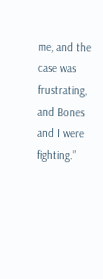me, and the case was frustrating, and Bones and I were fighting.”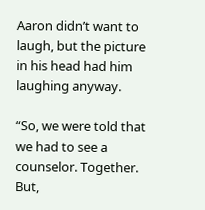Aaron didn’t want to laugh, but the picture in his head had him laughing anyway.

“So, we were told that we had to see a counselor. Together. But,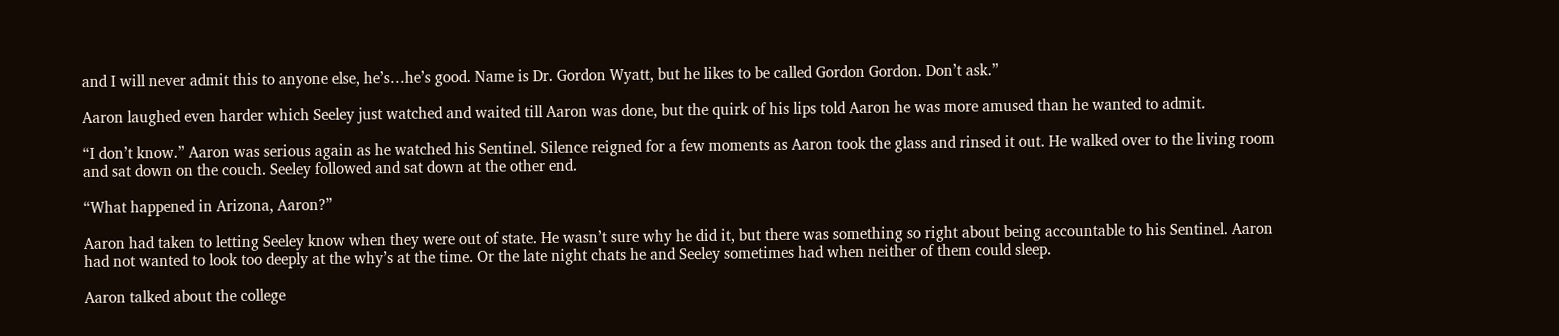and I will never admit this to anyone else, he’s…he’s good. Name is Dr. Gordon Wyatt, but he likes to be called Gordon Gordon. Don’t ask.”

Aaron laughed even harder which Seeley just watched and waited till Aaron was done, but the quirk of his lips told Aaron he was more amused than he wanted to admit.

“I don’t know.” Aaron was serious again as he watched his Sentinel. Silence reigned for a few moments as Aaron took the glass and rinsed it out. He walked over to the living room and sat down on the couch. Seeley followed and sat down at the other end.

“What happened in Arizona, Aaron?”

Aaron had taken to letting Seeley know when they were out of state. He wasn’t sure why he did it, but there was something so right about being accountable to his Sentinel. Aaron had not wanted to look too deeply at the why’s at the time. Or the late night chats he and Seeley sometimes had when neither of them could sleep.

Aaron talked about the college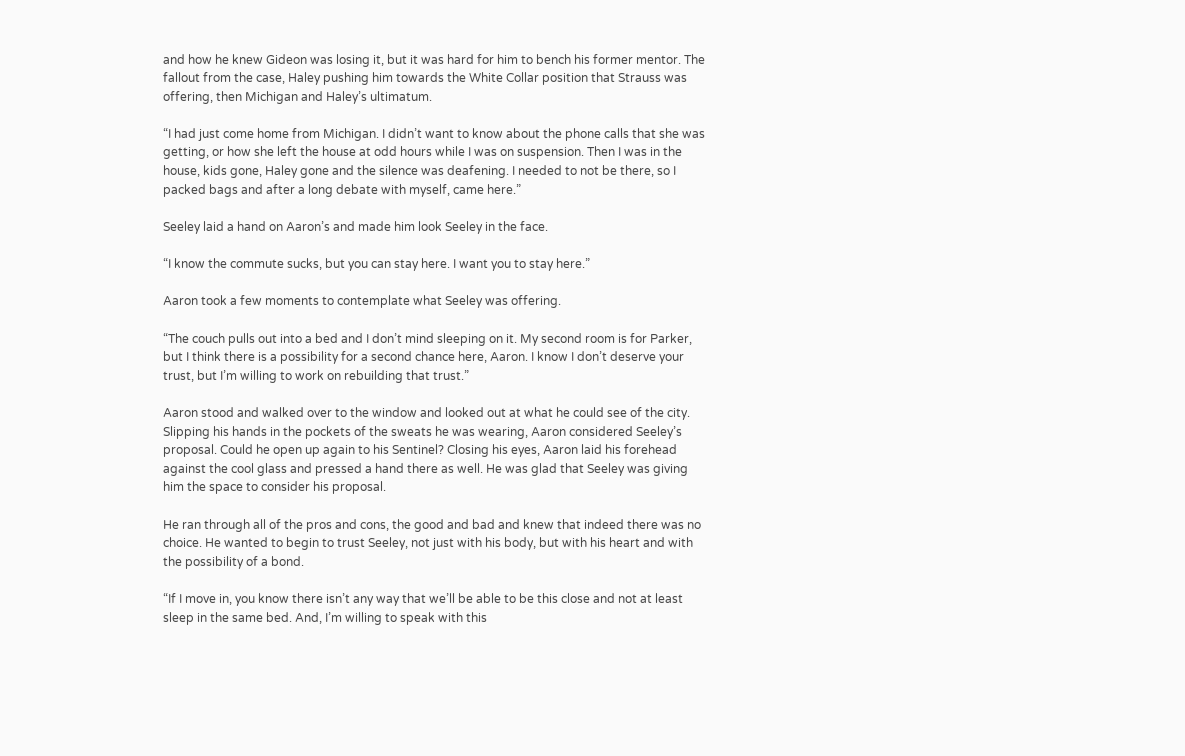and how he knew Gideon was losing it, but it was hard for him to bench his former mentor. The fallout from the case, Haley pushing him towards the White Collar position that Strauss was offering, then Michigan and Haley’s ultimatum.

“I had just come home from Michigan. I didn’t want to know about the phone calls that she was getting, or how she left the house at odd hours while I was on suspension. Then I was in the house, kids gone, Haley gone and the silence was deafening. I needed to not be there, so I packed bags and after a long debate with myself, came here.”

Seeley laid a hand on Aaron’s and made him look Seeley in the face.

“I know the commute sucks, but you can stay here. I want you to stay here.”

Aaron took a few moments to contemplate what Seeley was offering.

“The couch pulls out into a bed and I don’t mind sleeping on it. My second room is for Parker, but I think there is a possibility for a second chance here, Aaron. I know I don’t deserve your trust, but I’m willing to work on rebuilding that trust.”

Aaron stood and walked over to the window and looked out at what he could see of the city. Slipping his hands in the pockets of the sweats he was wearing, Aaron considered Seeley’s proposal. Could he open up again to his Sentinel? Closing his eyes, Aaron laid his forehead against the cool glass and pressed a hand there as well. He was glad that Seeley was giving him the space to consider his proposal.

He ran through all of the pros and cons, the good and bad and knew that indeed there was no choice. He wanted to begin to trust Seeley, not just with his body, but with his heart and with the possibility of a bond.

“If I move in, you know there isn’t any way that we’ll be able to be this close and not at least sleep in the same bed. And, I’m willing to speak with this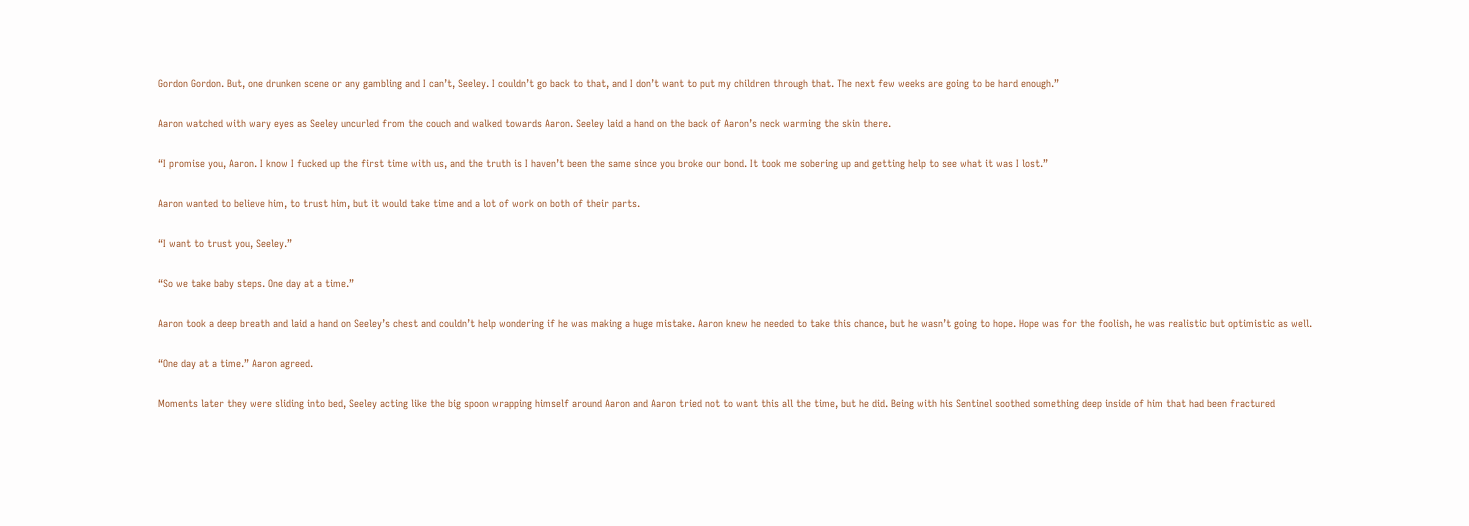Gordon Gordon. But, one drunken scene or any gambling and I can’t, Seeley. I couldn’t go back to that, and I don’t want to put my children through that. The next few weeks are going to be hard enough.”

Aaron watched with wary eyes as Seeley uncurled from the couch and walked towards Aaron. Seeley laid a hand on the back of Aaron’s neck warming the skin there.

“I promise you, Aaron. I know I fucked up the first time with us, and the truth is I haven’t been the same since you broke our bond. It took me sobering up and getting help to see what it was I lost.”

Aaron wanted to believe him, to trust him, but it would take time and a lot of work on both of their parts.

“I want to trust you, Seeley.”

“So we take baby steps. One day at a time.”

Aaron took a deep breath and laid a hand on Seeley’s chest and couldn’t help wondering if he was making a huge mistake. Aaron knew he needed to take this chance, but he wasn’t going to hope. Hope was for the foolish, he was realistic but optimistic as well.

“One day at a time.” Aaron agreed.

Moments later they were sliding into bed, Seeley acting like the big spoon wrapping himself around Aaron and Aaron tried not to want this all the time, but he did. Being with his Sentinel soothed something deep inside of him that had been fractured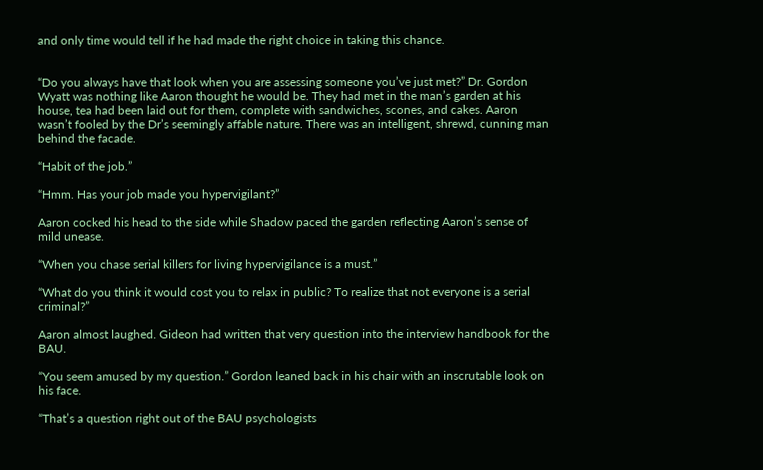and only time would tell if he had made the right choice in taking this chance.


“Do you always have that look when you are assessing someone you’ve just met?” Dr. Gordon Wyatt was nothing like Aaron thought he would be. They had met in the man’s garden at his house, tea had been laid out for them, complete with sandwiches, scones, and cakes. Aaron wasn’t fooled by the Dr’s seemingly affable nature. There was an intelligent, shrewd, cunning man behind the facade.

“Habit of the job.”

“Hmm. Has your job made you hypervigilant?”

Aaron cocked his head to the side while Shadow paced the garden reflecting Aaron’s sense of mild unease.

“When you chase serial killers for living hypervigilance is a must.”

“What do you think it would cost you to relax in public? To realize that not everyone is a serial criminal?”

Aaron almost laughed. Gideon had written that very question into the interview handbook for the BAU.

“You seem amused by my question.” Gordon leaned back in his chair with an inscrutable look on his face.

“That’s a question right out of the BAU psychologists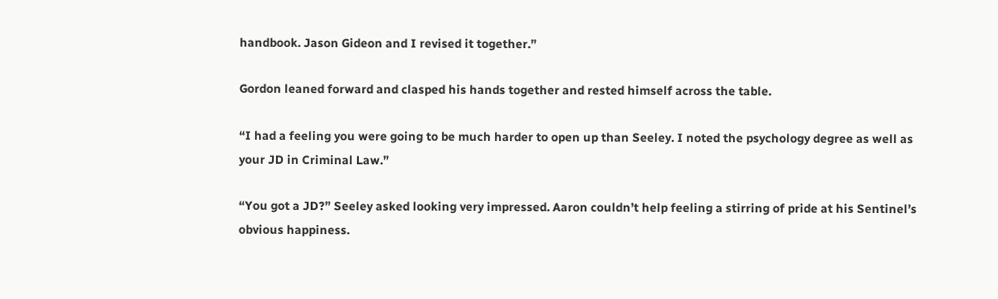handbook. Jason Gideon and I revised it together.”

Gordon leaned forward and clasped his hands together and rested himself across the table.

“I had a feeling you were going to be much harder to open up than Seeley. I noted the psychology degree as well as your JD in Criminal Law.”

“You got a JD?” Seeley asked looking very impressed. Aaron couldn’t help feeling a stirring of pride at his Sentinel’s obvious happiness.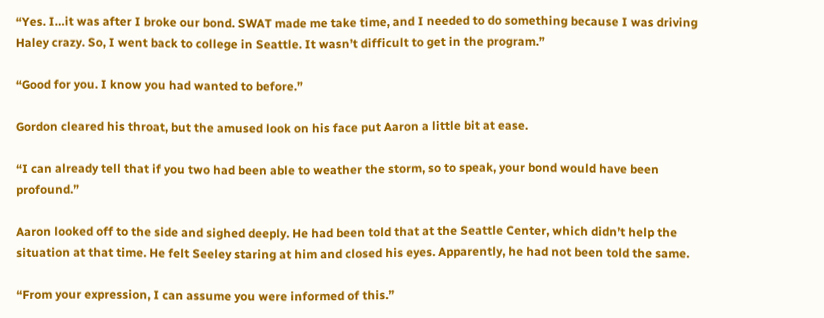“Yes. I…it was after I broke our bond. SWAT made me take time, and I needed to do something because I was driving Haley crazy. So, I went back to college in Seattle. It wasn’t difficult to get in the program.”

“Good for you. I know you had wanted to before.”

Gordon cleared his throat, but the amused look on his face put Aaron a little bit at ease.

“I can already tell that if you two had been able to weather the storm, so to speak, your bond would have been profound.”

Aaron looked off to the side and sighed deeply. He had been told that at the Seattle Center, which didn’t help the situation at that time. He felt Seeley staring at him and closed his eyes. Apparently, he had not been told the same.

“From your expression, I can assume you were informed of this.”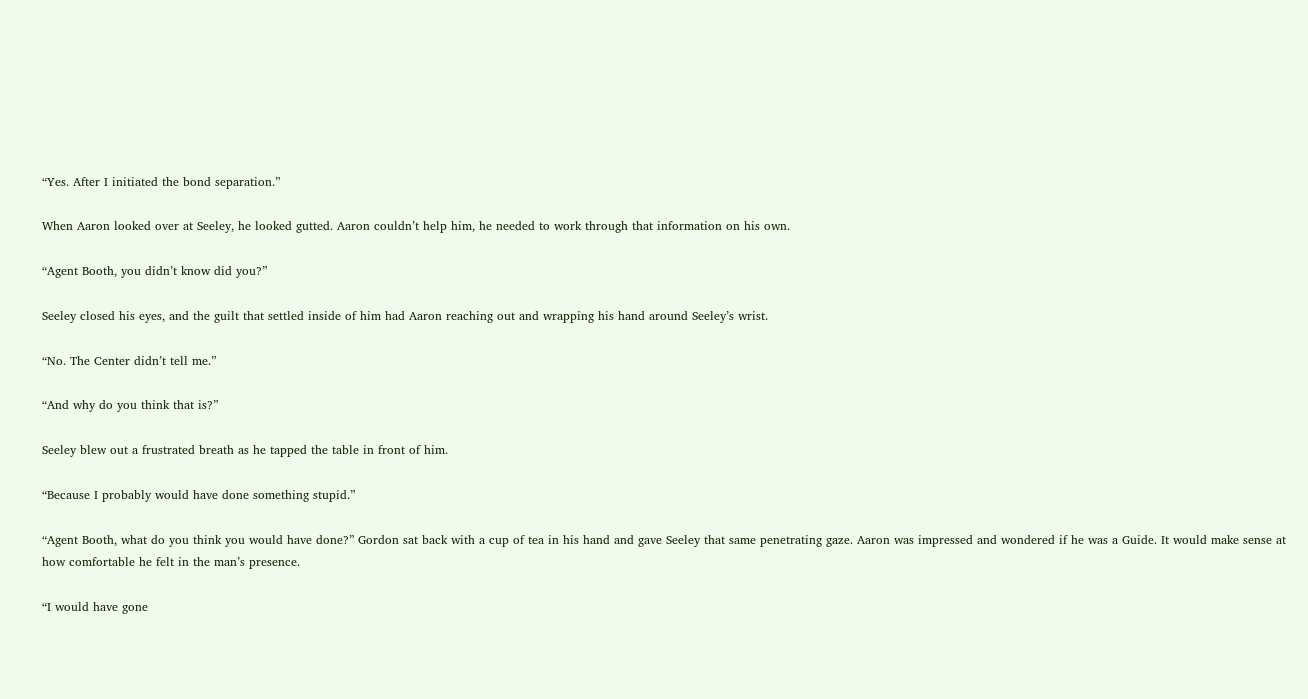“Yes. After I initiated the bond separation.”

When Aaron looked over at Seeley, he looked gutted. Aaron couldn’t help him, he needed to work through that information on his own.

“Agent Booth, you didn’t know did you?”

Seeley closed his eyes, and the guilt that settled inside of him had Aaron reaching out and wrapping his hand around Seeley’s wrist.

“No. The Center didn’t tell me.”

“And why do you think that is?”

Seeley blew out a frustrated breath as he tapped the table in front of him.

“Because I probably would have done something stupid.”

“Agent Booth, what do you think you would have done?” Gordon sat back with a cup of tea in his hand and gave Seeley that same penetrating gaze. Aaron was impressed and wondered if he was a Guide. It would make sense at how comfortable he felt in the man’s presence.

“I would have gone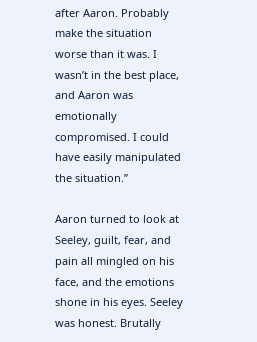after Aaron. Probably make the situation worse than it was. I wasn’t in the best place, and Aaron was emotionally compromised. I could have easily manipulated the situation.”

Aaron turned to look at Seeley, guilt, fear, and pain all mingled on his face, and the emotions shone in his eyes. Seeley was honest. Brutally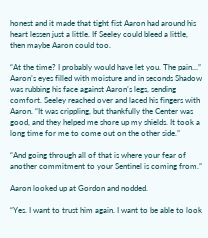honest and it made that tight fist Aaron had around his heart lessen just a little. If Seeley could bleed a little, then maybe Aaron could too.

“At the time? I probably would have let you. The pain…” Aaron’s eyes filled with moisture and in seconds Shadow was rubbing his face against Aaron’s legs, sending comfort. Seeley reached over and laced his fingers with Aaron. “It was crippling, but thankfully the Center was good, and they helped me shore up my shields. It took a long time for me to come out on the other side.”

“And going through all of that is where your fear of another commitment to your Sentinel is coming from.”

Aaron looked up at Gordon and nodded.

“Yes. I want to trust him again. I want to be able to look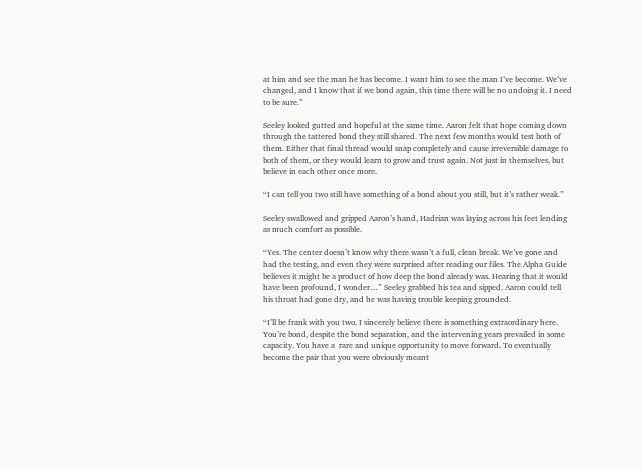at him and see the man he has become. I want him to see the man I’ve become. We’ve changed, and I know that if we bond again, this time there will be no undoing it. I need to be sure.”

Seeley looked gutted and hopeful at the same time. Aaron felt that hope coming down through the tattered bond they still shared. The next few months would test both of them. Either that final thread would snap completely and cause irreversible damage to both of them, or they would learn to grow and trust again. Not just in themselves, but believe in each other once more.

“I can tell you two still have something of a bond about you still, but it’s rather weak.”

Seeley swallowed and gripped Aaron’s hand, Hadrian was laying across his feet lending as much comfort as possible.

“Yes. The center doesn’t know why there wasn’t a full, clean break. We’ve gone and had the testing, and even they were surprised after reading our files. The Alpha Guide believes it might be a product of how deep the bond already was. Hearing that it would have been profound, I wonder…” Seeley grabbed his tea and sipped. Aaron could tell his throat had gone dry, and he was having trouble keeping grounded.

“I’ll be frank with you two. I sincerely believe there is something extraordinary here. You’re bond, despite the bond separation, and the intervening years prevailed in some capacity. You have a  rare and unique opportunity to move forward. To eventually become the pair that you were obviously meant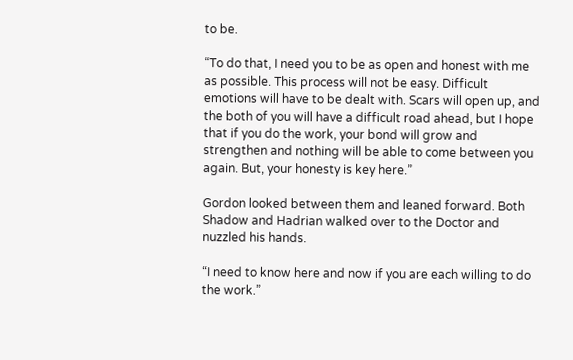to be.

“To do that, I need you to be as open and honest with me as possible. This process will not be easy. Difficult emotions will have to be dealt with. Scars will open up, and the both of you will have a difficult road ahead, but I hope that if you do the work, your bond will grow and strengthen and nothing will be able to come between you again. But, your honesty is key here.”

Gordon looked between them and leaned forward. Both Shadow and Hadrian walked over to the Doctor and nuzzled his hands.

“I need to know here and now if you are each willing to do the work.”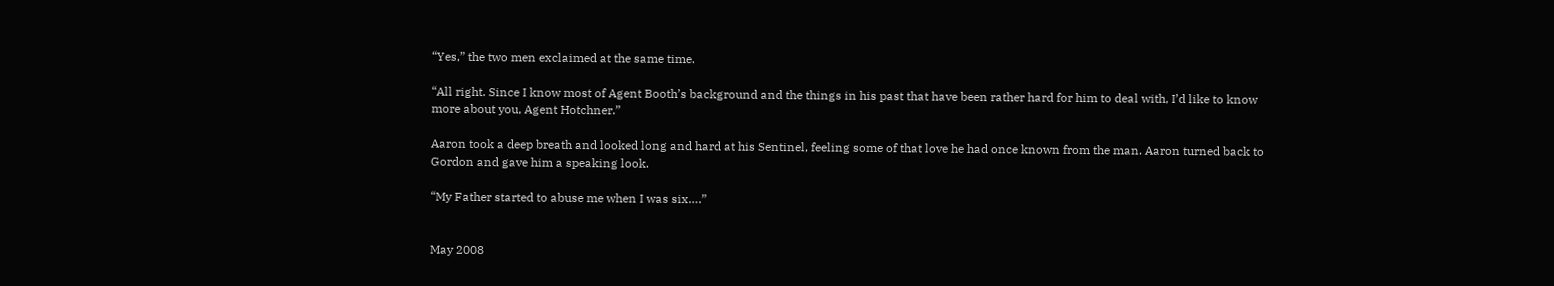“Yes,” the two men exclaimed at the same time.

“All right. Since I know most of Agent Booth’s background and the things in his past that have been rather hard for him to deal with, I’d like to know more about you, Agent Hotchner.”

Aaron took a deep breath and looked long and hard at his Sentinel, feeling some of that love he had once known from the man. Aaron turned back to Gordon and gave him a speaking look.

“My Father started to abuse me when I was six….”


May 2008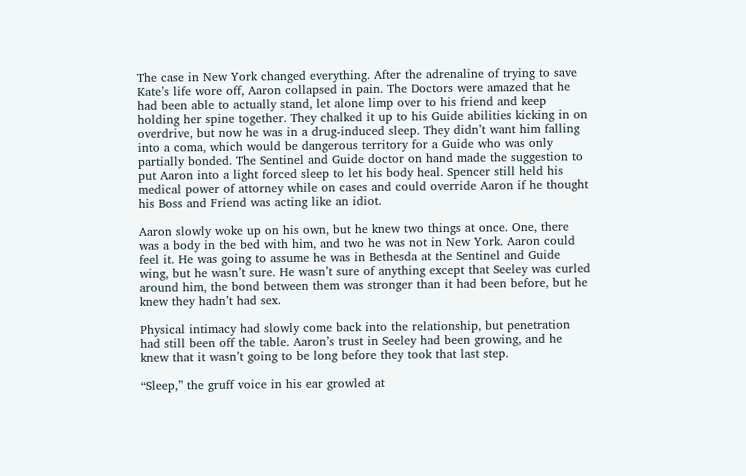The case in New York changed everything. After the adrenaline of trying to save Kate’s life wore off, Aaron collapsed in pain. The Doctors were amazed that he had been able to actually stand, let alone limp over to his friend and keep holding her spine together. They chalked it up to his Guide abilities kicking in on overdrive, but now he was in a drug-induced sleep. They didn’t want him falling into a coma, which would be dangerous territory for a Guide who was only partially bonded. The Sentinel and Guide doctor on hand made the suggestion to put Aaron into a light forced sleep to let his body heal. Spencer still held his medical power of attorney while on cases and could override Aaron if he thought his Boss and Friend was acting like an idiot.

Aaron slowly woke up on his own, but he knew two things at once. One, there was a body in the bed with him, and two he was not in New York. Aaron could feel it. He was going to assume he was in Bethesda at the Sentinel and Guide wing, but he wasn’t sure. He wasn’t sure of anything except that Seeley was curled around him, the bond between them was stronger than it had been before, but he knew they hadn’t had sex.

Physical intimacy had slowly come back into the relationship, but penetration had still been off the table. Aaron’s trust in Seeley had been growing, and he knew that it wasn’t going to be long before they took that last step.

“Sleep,” the gruff voice in his ear growled at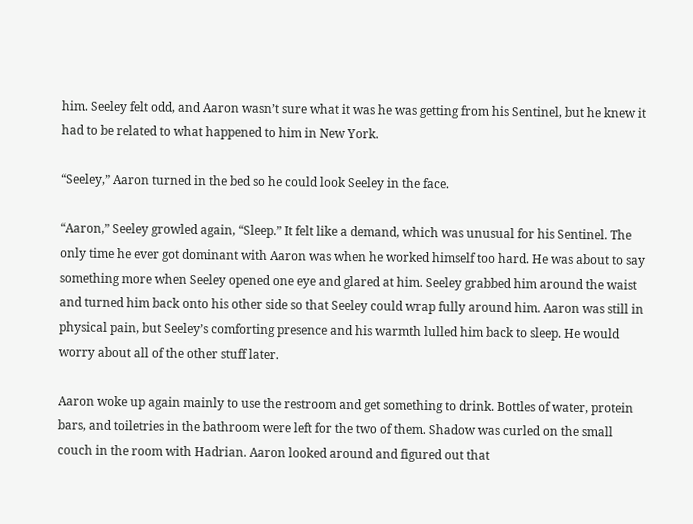him. Seeley felt odd, and Aaron wasn’t sure what it was he was getting from his Sentinel, but he knew it had to be related to what happened to him in New York.

“Seeley,” Aaron turned in the bed so he could look Seeley in the face.

“Aaron,” Seeley growled again, “Sleep.” It felt like a demand, which was unusual for his Sentinel. The only time he ever got dominant with Aaron was when he worked himself too hard. He was about to say something more when Seeley opened one eye and glared at him. Seeley grabbed him around the waist and turned him back onto his other side so that Seeley could wrap fully around him. Aaron was still in physical pain, but Seeley’s comforting presence and his warmth lulled him back to sleep. He would worry about all of the other stuff later.

Aaron woke up again mainly to use the restroom and get something to drink. Bottles of water, protein bars, and toiletries in the bathroom were left for the two of them. Shadow was curled on the small couch in the room with Hadrian. Aaron looked around and figured out that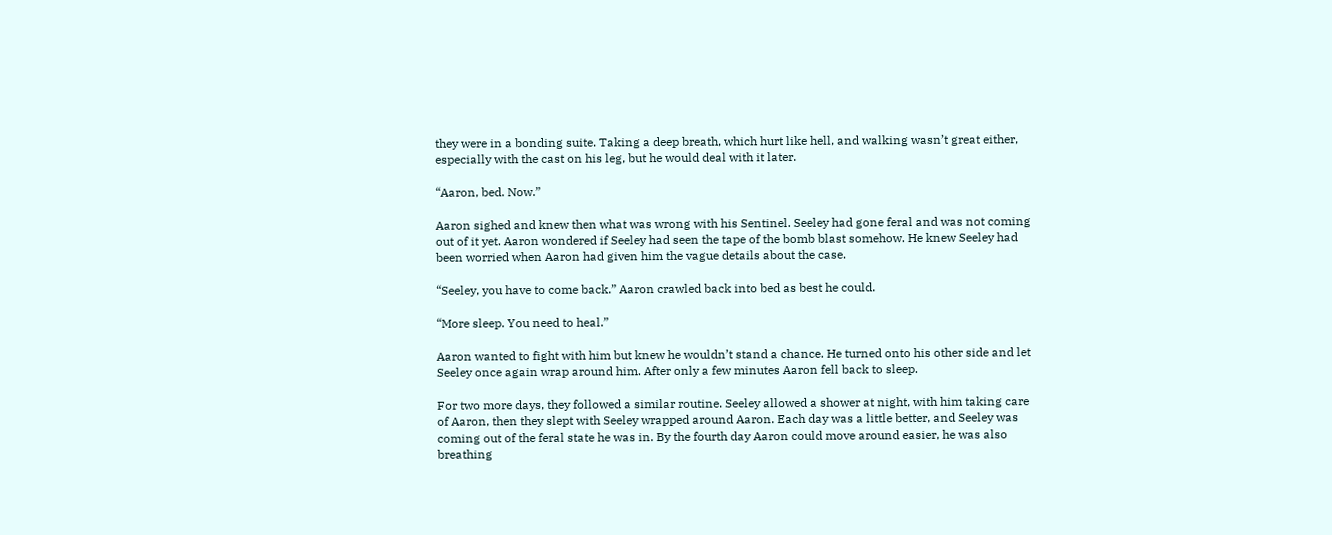they were in a bonding suite. Taking a deep breath, which hurt like hell, and walking wasn’t great either, especially with the cast on his leg, but he would deal with it later.

“Aaron, bed. Now.”

Aaron sighed and knew then what was wrong with his Sentinel. Seeley had gone feral and was not coming out of it yet. Aaron wondered if Seeley had seen the tape of the bomb blast somehow. He knew Seeley had been worried when Aaron had given him the vague details about the case.

“Seeley, you have to come back.” Aaron crawled back into bed as best he could.

“More sleep. You need to heal.”

Aaron wanted to fight with him but knew he wouldn’t stand a chance. He turned onto his other side and let Seeley once again wrap around him. After only a few minutes Aaron fell back to sleep.

For two more days, they followed a similar routine. Seeley allowed a shower at night, with him taking care of Aaron, then they slept with Seeley wrapped around Aaron. Each day was a little better, and Seeley was coming out of the feral state he was in. By the fourth day Aaron could move around easier, he was also breathing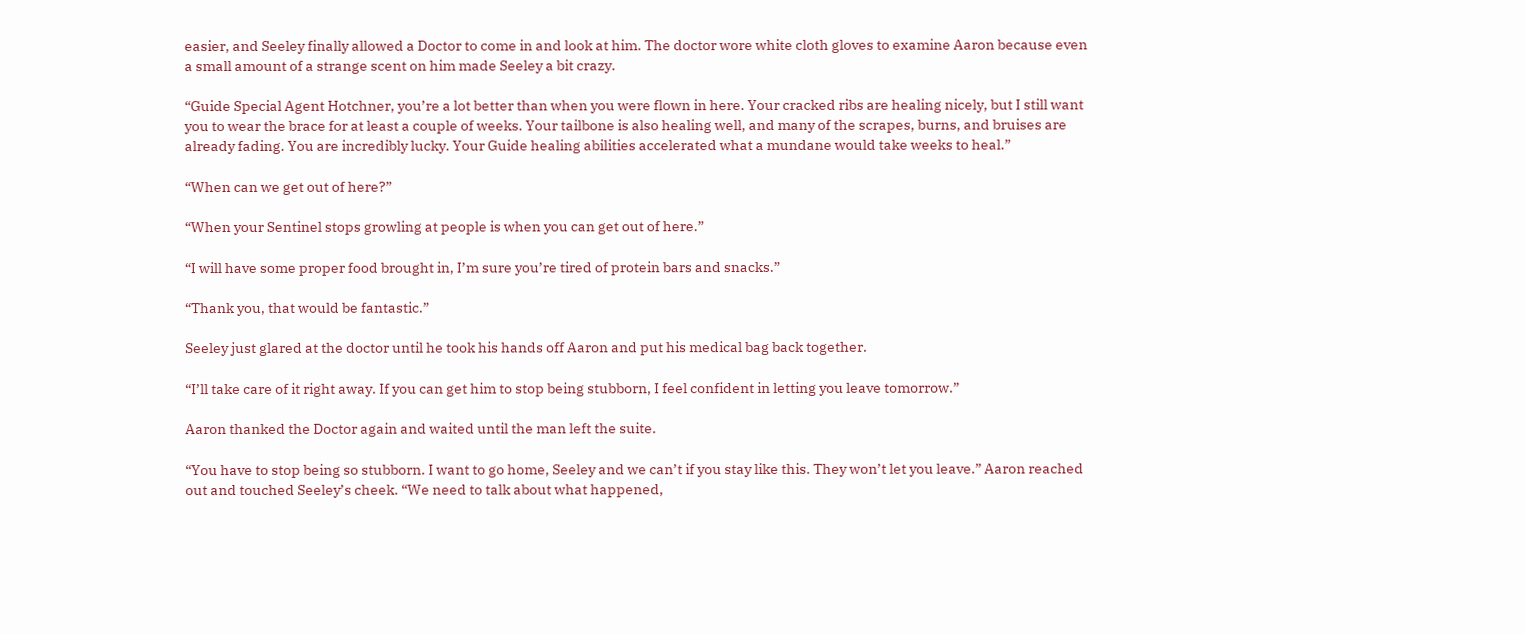easier, and Seeley finally allowed a Doctor to come in and look at him. The doctor wore white cloth gloves to examine Aaron because even a small amount of a strange scent on him made Seeley a bit crazy.

“Guide Special Agent Hotchner, you’re a lot better than when you were flown in here. Your cracked ribs are healing nicely, but I still want you to wear the brace for at least a couple of weeks. Your tailbone is also healing well, and many of the scrapes, burns, and bruises are already fading. You are incredibly lucky. Your Guide healing abilities accelerated what a mundane would take weeks to heal.”

“When can we get out of here?”

“When your Sentinel stops growling at people is when you can get out of here.”

“I will have some proper food brought in, I’m sure you’re tired of protein bars and snacks.”

“Thank you, that would be fantastic.”

Seeley just glared at the doctor until he took his hands off Aaron and put his medical bag back together.

“I’ll take care of it right away. If you can get him to stop being stubborn, I feel confident in letting you leave tomorrow.”

Aaron thanked the Doctor again and waited until the man left the suite.

“You have to stop being so stubborn. I want to go home, Seeley and we can’t if you stay like this. They won’t let you leave.” Aaron reached out and touched Seeley’s cheek. “We need to talk about what happened,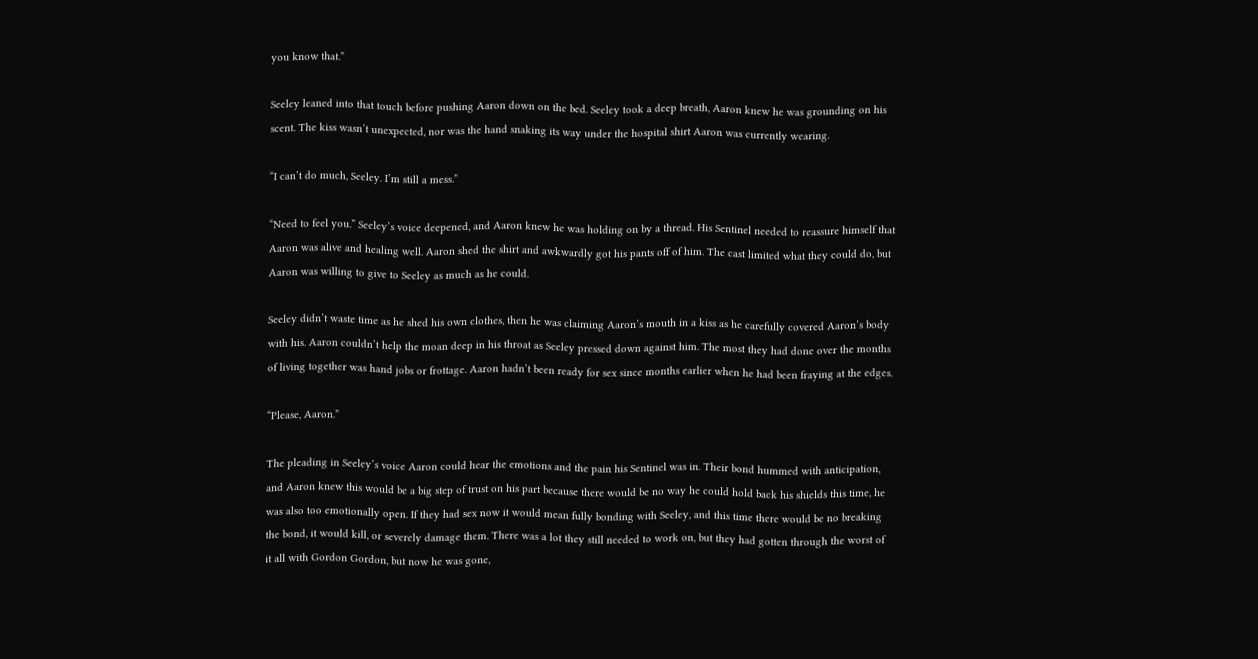you know that.”

Seeley leaned into that touch before pushing Aaron down on the bed. Seeley took a deep breath, Aaron knew he was grounding on his scent. The kiss wasn’t unexpected, nor was the hand snaking its way under the hospital shirt Aaron was currently wearing.

“I can’t do much, Seeley. I’m still a mess.”

“Need to feel you.” Seeley’s voice deepened, and Aaron knew he was holding on by a thread. His Sentinel needed to reassure himself that Aaron was alive and healing well. Aaron shed the shirt and awkwardly got his pants off of him. The cast limited what they could do, but Aaron was willing to give to Seeley as much as he could.

Seeley didn’t waste time as he shed his own clothes, then he was claiming Aaron’s mouth in a kiss as he carefully covered Aaron’s body with his. Aaron couldn’t help the moan deep in his throat as Seeley pressed down against him. The most they had done over the months of living together was hand jobs or frottage. Aaron hadn’t been ready for sex since months earlier when he had been fraying at the edges.

“Please, Aaron.”

The pleading in Seeley’s voice Aaron could hear the emotions and the pain his Sentinel was in. Their bond hummed with anticipation, and Aaron knew this would be a big step of trust on his part because there would be no way he could hold back his shields this time, he was also too emotionally open. If they had sex now it would mean fully bonding with Seeley, and this time there would be no breaking the bond, it would kill, or severely damage them. There was a lot they still needed to work on, but they had gotten through the worst of it all with Gordon Gordon, but now he was gone,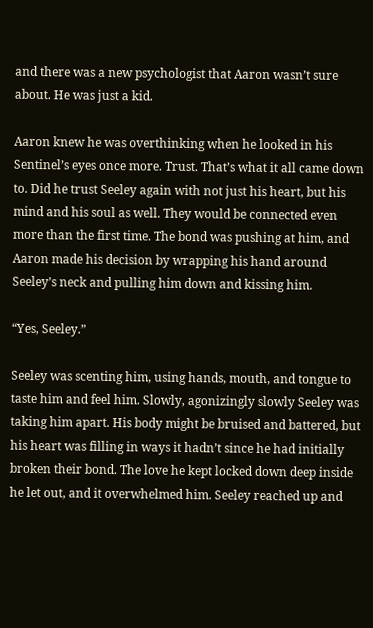and there was a new psychologist that Aaron wasn’t sure about. He was just a kid.

Aaron knew he was overthinking when he looked in his Sentinel’s eyes once more. Trust. That’s what it all came down to. Did he trust Seeley again with not just his heart, but his mind and his soul as well. They would be connected even more than the first time. The bond was pushing at him, and Aaron made his decision by wrapping his hand around Seeley’s neck and pulling him down and kissing him.

“Yes, Seeley.”

Seeley was scenting him, using hands, mouth, and tongue to taste him and feel him. Slowly, agonizingly slowly Seeley was taking him apart. His body might be bruised and battered, but his heart was filling in ways it hadn’t since he had initially broken their bond. The love he kept locked down deep inside he let out, and it overwhelmed him. Seeley reached up and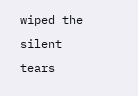wiped the silent tears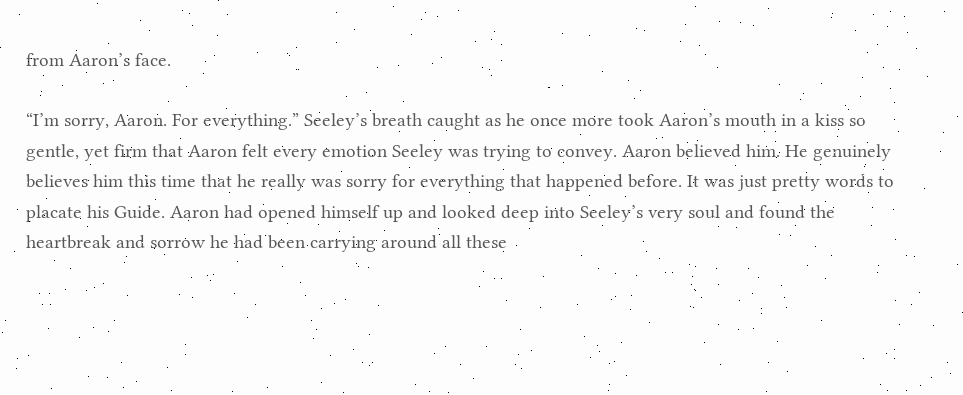from Aaron’s face.

“I’m sorry, Aaron. For everything.” Seeley’s breath caught as he once more took Aaron’s mouth in a kiss so gentle, yet firm that Aaron felt every emotion Seeley was trying to convey. Aaron believed him. He genuinely believes him this time that he really was sorry for everything that happened before. It was just pretty words to placate his Guide. Aaron had opened himself up and looked deep into Seeley’s very soul and found the heartbreak and sorrow he had been carrying around all these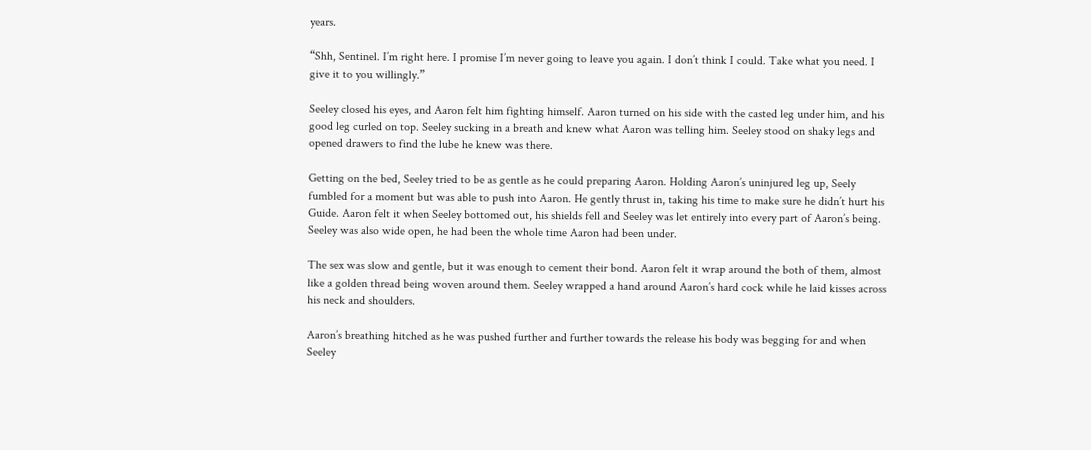years.

“Shh, Sentinel. I’m right here. I promise I’m never going to leave you again. I don’t think I could. Take what you need. I give it to you willingly.”

Seeley closed his eyes, and Aaron felt him fighting himself. Aaron turned on his side with the casted leg under him, and his good leg curled on top. Seeley sucking in a breath and knew what Aaron was telling him. Seeley stood on shaky legs and opened drawers to find the lube he knew was there.

Getting on the bed, Seeley tried to be as gentle as he could preparing Aaron. Holding Aaron’s uninjured leg up, Seely fumbled for a moment but was able to push into Aaron. He gently thrust in, taking his time to make sure he didn’t hurt his Guide. Aaron felt it when Seeley bottomed out, his shields fell and Seeley was let entirely into every part of Aaron’s being. Seeley was also wide open, he had been the whole time Aaron had been under.

The sex was slow and gentle, but it was enough to cement their bond. Aaron felt it wrap around the both of them, almost like a golden thread being woven around them. Seeley wrapped a hand around Aaron’s hard cock while he laid kisses across his neck and shoulders.

Aaron’s breathing hitched as he was pushed further and further towards the release his body was begging for and when Seeley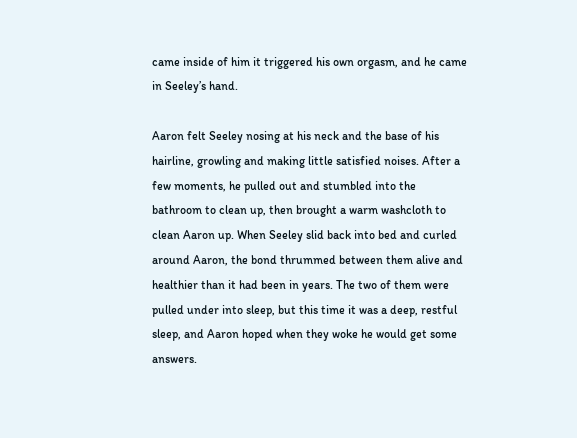came inside of him it triggered his own orgasm, and he came in Seeley’s hand.

Aaron felt Seeley nosing at his neck and the base of his hairline, growling and making little satisfied noises. After a few moments, he pulled out and stumbled into the bathroom to clean up, then brought a warm washcloth to clean Aaron up. When Seeley slid back into bed and curled around Aaron, the bond thrummed between them alive and healthier than it had been in years. The two of them were pulled under into sleep, but this time it was a deep, restful sleep, and Aaron hoped when they woke he would get some answers.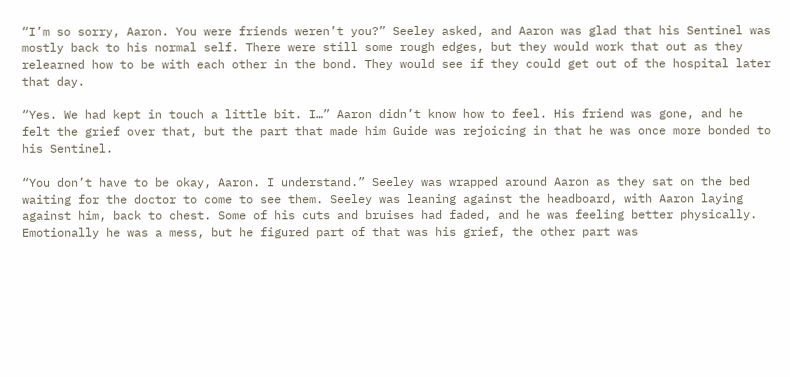“I’m so sorry, Aaron. You were friends weren’t you?” Seeley asked, and Aaron was glad that his Sentinel was mostly back to his normal self. There were still some rough edges, but they would work that out as they relearned how to be with each other in the bond. They would see if they could get out of the hospital later that day.

“Yes. We had kept in touch a little bit. I…” Aaron didn’t know how to feel. His friend was gone, and he felt the grief over that, but the part that made him Guide was rejoicing in that he was once more bonded to his Sentinel.

“You don’t have to be okay, Aaron. I understand.” Seeley was wrapped around Aaron as they sat on the bed waiting for the doctor to come to see them. Seeley was leaning against the headboard, with Aaron laying against him, back to chest. Some of his cuts and bruises had faded, and he was feeling better physically. Emotionally he was a mess, but he figured part of that was his grief, the other part was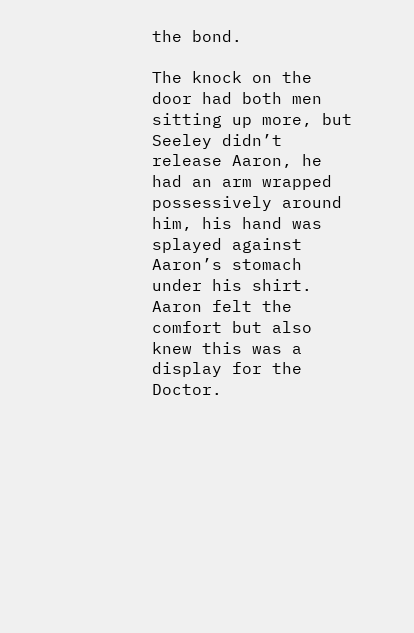the bond.

The knock on the door had both men sitting up more, but Seeley didn’t release Aaron, he had an arm wrapped possessively around him, his hand was splayed against Aaron’s stomach under his shirt. Aaron felt the comfort but also knew this was a display for the Doctor.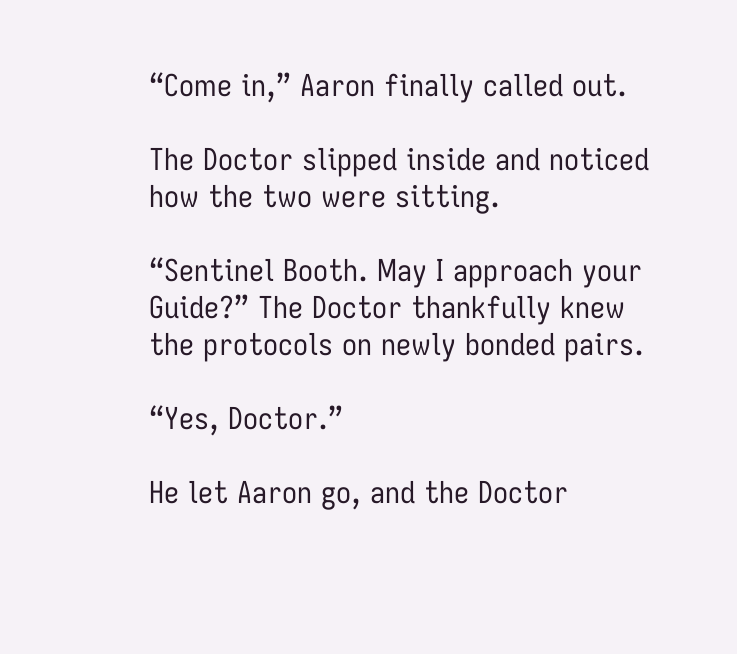“Come in,” Aaron finally called out.

The Doctor slipped inside and noticed how the two were sitting.

“Sentinel Booth. May I approach your Guide?” The Doctor thankfully knew the protocols on newly bonded pairs.

“Yes, Doctor.”

He let Aaron go, and the Doctor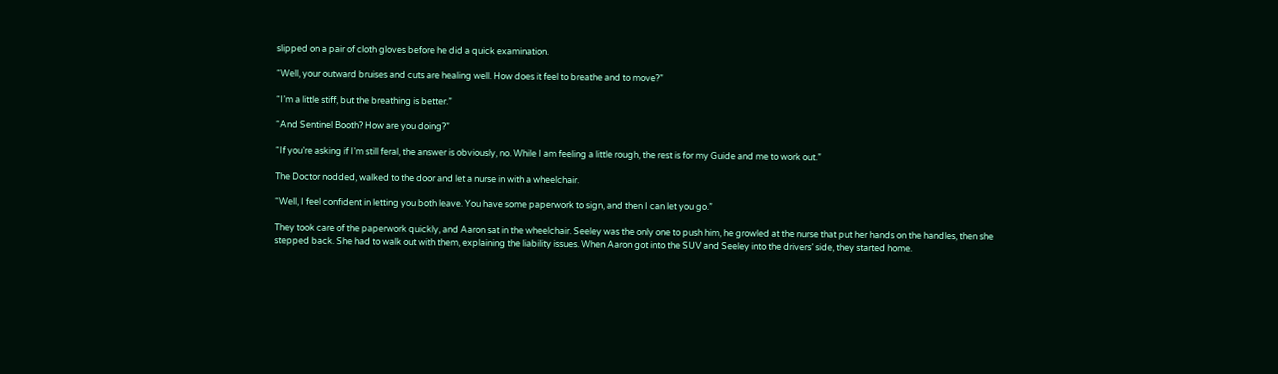slipped on a pair of cloth gloves before he did a quick examination.

“Well, your outward bruises and cuts are healing well. How does it feel to breathe and to move?”

“I’m a little stiff, but the breathing is better.”

“And Sentinel Booth? How are you doing?”

“If you’re asking if I’m still feral, the answer is obviously, no. While I am feeling a little rough, the rest is for my Guide and me to work out.”

The Doctor nodded, walked to the door and let a nurse in with a wheelchair.

“Well, I feel confident in letting you both leave. You have some paperwork to sign, and then I can let you go.”

They took care of the paperwork quickly, and Aaron sat in the wheelchair. Seeley was the only one to push him, he growled at the nurse that put her hands on the handles, then she stepped back. She had to walk out with them, explaining the liability issues. When Aaron got into the SUV and Seeley into the drivers’ side, they started home.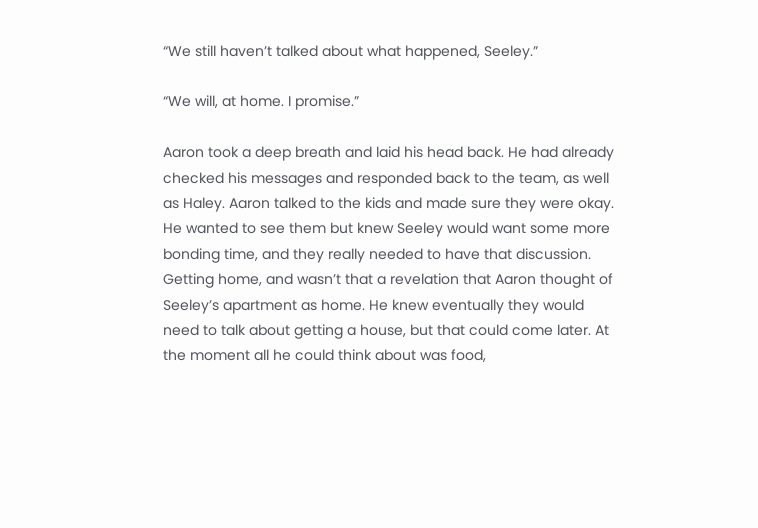“We still haven’t talked about what happened, Seeley.”

“We will, at home. I promise.”

Aaron took a deep breath and laid his head back. He had already checked his messages and responded back to the team, as well as Haley. Aaron talked to the kids and made sure they were okay. He wanted to see them but knew Seeley would want some more bonding time, and they really needed to have that discussion. Getting home, and wasn’t that a revelation that Aaron thought of Seeley’s apartment as home. He knew eventually they would need to talk about getting a house, but that could come later. At the moment all he could think about was food,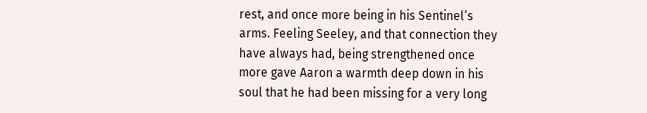rest, and once more being in his Sentinel’s arms. Feeling Seeley, and that connection they have always had, being strengthened once more gave Aaron a warmth deep down in his soul that he had been missing for a very long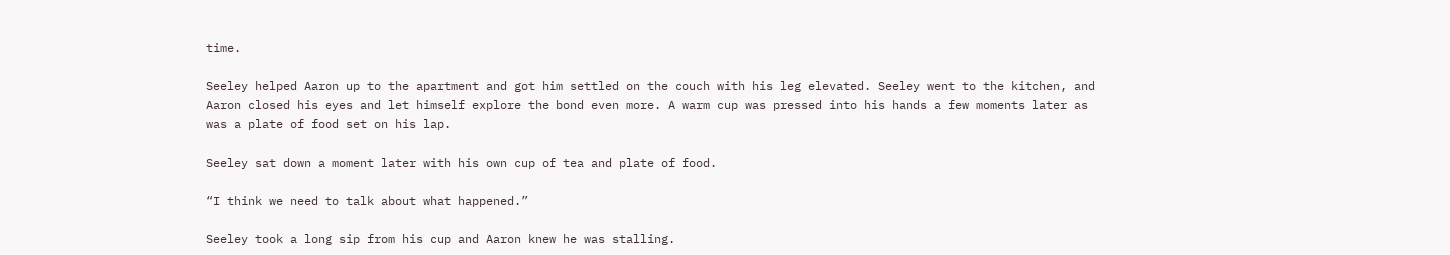time.

Seeley helped Aaron up to the apartment and got him settled on the couch with his leg elevated. Seeley went to the kitchen, and Aaron closed his eyes and let himself explore the bond even more. A warm cup was pressed into his hands a few moments later as was a plate of food set on his lap.

Seeley sat down a moment later with his own cup of tea and plate of food.

“I think we need to talk about what happened.”

Seeley took a long sip from his cup and Aaron knew he was stalling.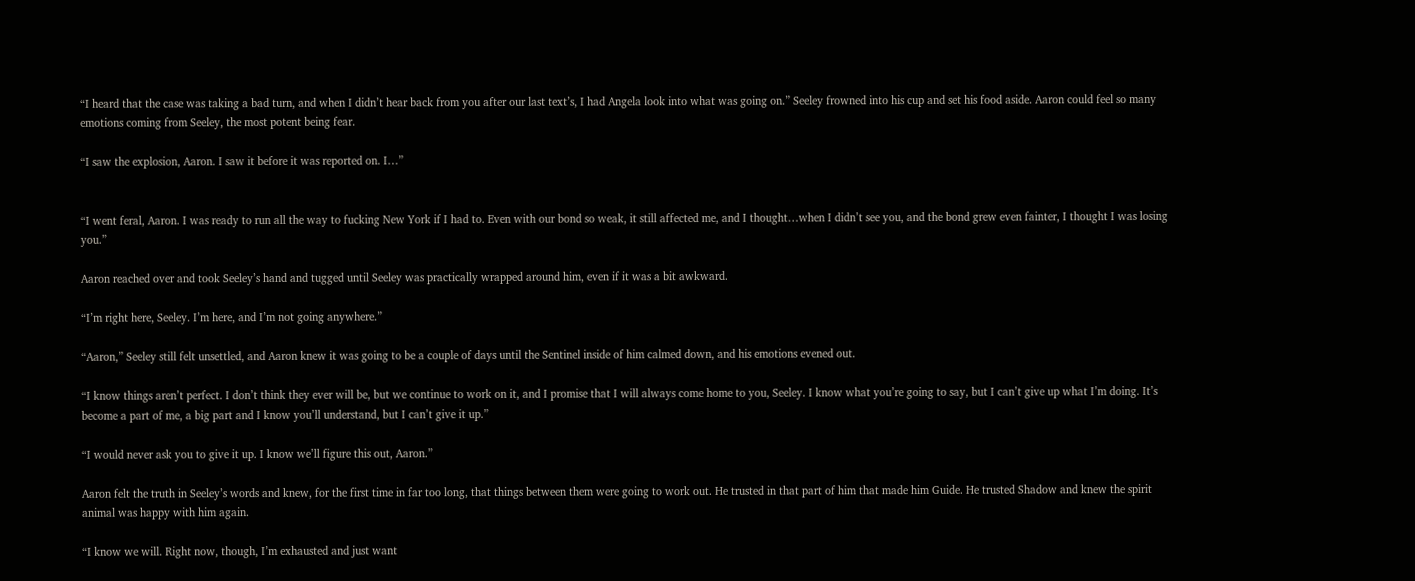“I heard that the case was taking a bad turn, and when I didn’t hear back from you after our last text’s, I had Angela look into what was going on.” Seeley frowned into his cup and set his food aside. Aaron could feel so many emotions coming from Seeley, the most potent being fear.

“I saw the explosion, Aaron. I saw it before it was reported on. I…”


“I went feral, Aaron. I was ready to run all the way to fucking New York if I had to. Even with our bond so weak, it still affected me, and I thought…when I didn’t see you, and the bond grew even fainter, I thought I was losing you.”

Aaron reached over and took Seeley’s hand and tugged until Seeley was practically wrapped around him, even if it was a bit awkward.

“I’m right here, Seeley. I’m here, and I’m not going anywhere.”

“Aaron,” Seeley still felt unsettled, and Aaron knew it was going to be a couple of days until the Sentinel inside of him calmed down, and his emotions evened out.

“I know things aren’t perfect. I don’t think they ever will be, but we continue to work on it, and I promise that I will always come home to you, Seeley. I know what you’re going to say, but I can’t give up what I’m doing. It’s become a part of me, a big part and I know you’ll understand, but I can’t give it up.”

“I would never ask you to give it up. I know we’ll figure this out, Aaron.”

Aaron felt the truth in Seeley’s words and knew, for the first time in far too long, that things between them were going to work out. He trusted in that part of him that made him Guide. He trusted Shadow and knew the spirit animal was happy with him again.

“I know we will. Right now, though, I’m exhausted and just want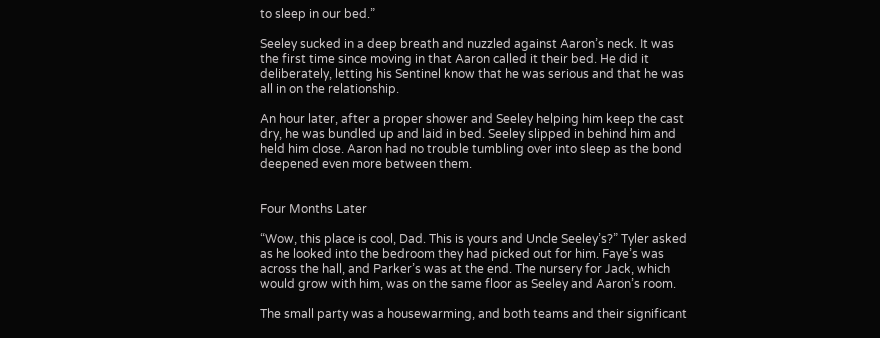to sleep in our bed.”

Seeley sucked in a deep breath and nuzzled against Aaron’s neck. It was the first time since moving in that Aaron called it their bed. He did it deliberately, letting his Sentinel know that he was serious and that he was all in on the relationship.

An hour later, after a proper shower and Seeley helping him keep the cast dry, he was bundled up and laid in bed. Seeley slipped in behind him and held him close. Aaron had no trouble tumbling over into sleep as the bond deepened even more between them.


Four Months Later

“Wow, this place is cool, Dad. This is yours and Uncle Seeley’s?” Tyler asked as he looked into the bedroom they had picked out for him. Faye’s was across the hall, and Parker’s was at the end. The nursery for Jack, which would grow with him, was on the same floor as Seeley and Aaron’s room.

The small party was a housewarming, and both teams and their significant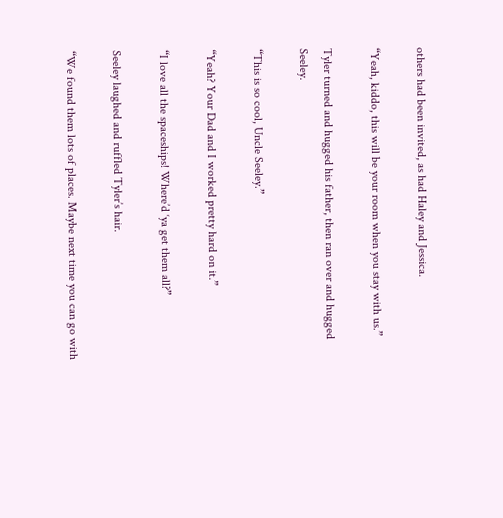others had been invited, as had Haley and Jessica.

“Yeah, kiddo, this will be your room when you stay with us.”

Tyler turned and hugged his father, then ran over and hugged Seeley.

“This is so cool, Uncle Seeley.”

“Yeah? Your Dad and I worked pretty hard on it.”

“I love all the spaceships! Where’d ‘ya get them all?”

Seeley laughed and ruffled Tyler’s hair.

“We found them lots of places. Maybe next time you can go with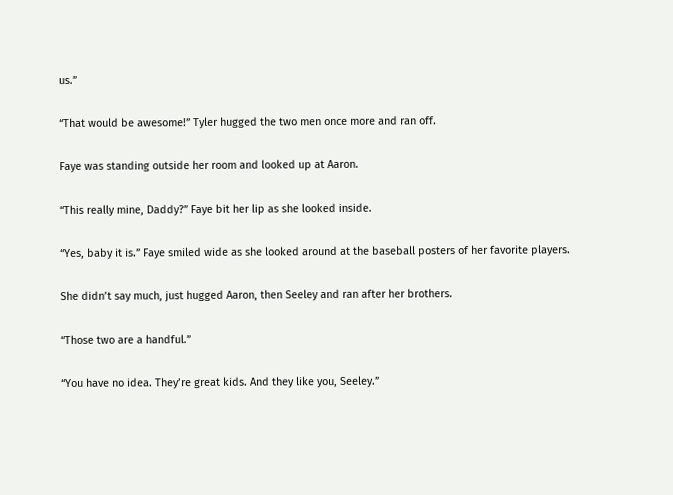us.”

“That would be awesome!” Tyler hugged the two men once more and ran off.

Faye was standing outside her room and looked up at Aaron.

“This really mine, Daddy?” Faye bit her lip as she looked inside.

“Yes, baby it is.” Faye smiled wide as she looked around at the baseball posters of her favorite players.

She didn’t say much, just hugged Aaron, then Seeley and ran after her brothers.

“Those two are a handful.”

“You have no idea. They’re great kids. And they like you, Seeley.”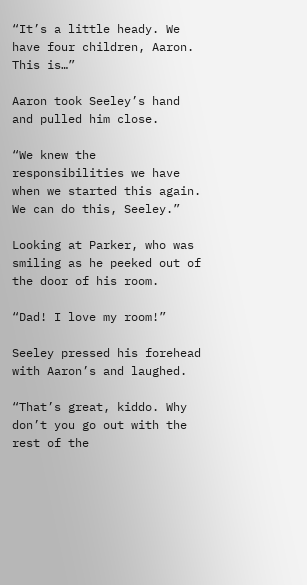“It’s a little heady. We have four children, Aaron. This is…”

Aaron took Seeley’s hand and pulled him close.

“We knew the responsibilities we have when we started this again. We can do this, Seeley.”

Looking at Parker, who was smiling as he peeked out of the door of his room.

“Dad! I love my room!”

Seeley pressed his forehead with Aaron’s and laughed.

“That’s great, kiddo. Why don’t you go out with the rest of the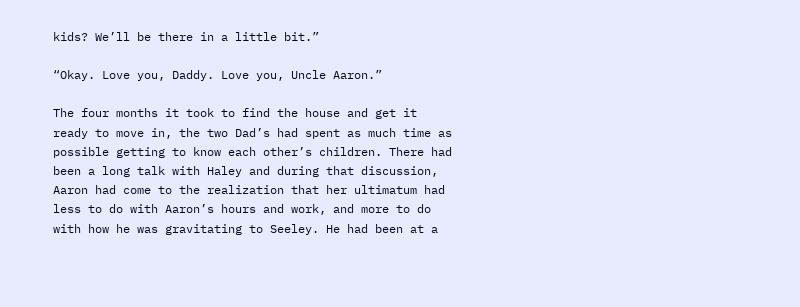kids? We’ll be there in a little bit.”

“Okay. Love you, Daddy. Love you, Uncle Aaron.”

The four months it took to find the house and get it ready to move in, the two Dad’s had spent as much time as possible getting to know each other’s children. There had been a long talk with Haley and during that discussion, Aaron had come to the realization that her ultimatum had less to do with Aaron’s hours and work, and more to do with how he was gravitating to Seeley. He had been at a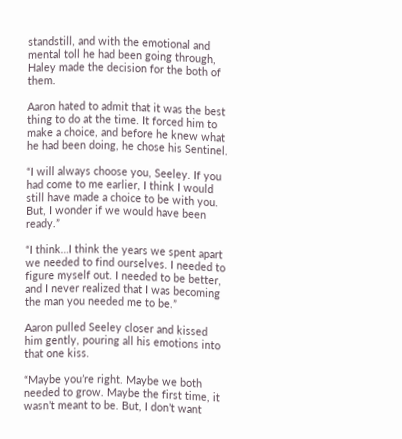standstill, and with the emotional and mental toll he had been going through, Haley made the decision for the both of them.

Aaron hated to admit that it was the best thing to do at the time. It forced him to make a choice, and before he knew what he had been doing, he chose his Sentinel.

“I will always choose you, Seeley. If you had come to me earlier, I think I would still have made a choice to be with you. But, I wonder if we would have been ready.”

“I think…I think the years we spent apart we needed to find ourselves. I needed to figure myself out. I needed to be better, and I never realized that I was becoming the man you needed me to be.”

Aaron pulled Seeley closer and kissed him gently, pouring all his emotions into that one kiss.

“Maybe you’re right. Maybe we both needed to grow. Maybe the first time, it wasn’t meant to be. But, I don’t want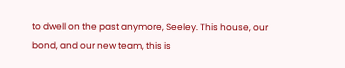to dwell on the past anymore, Seeley. This house, our bond, and our new team, this is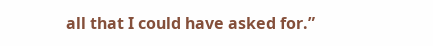all that I could have asked for.”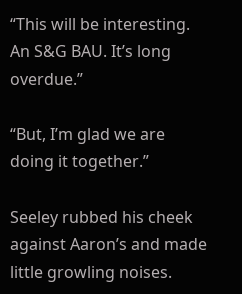“This will be interesting. An S&G BAU. It’s long overdue.”

“But, I’m glad we are doing it together.”

Seeley rubbed his cheek against Aaron’s and made little growling noises.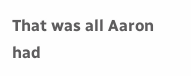That was all Aaron had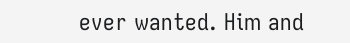ever wanted. Him and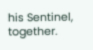his Sentinel, together.